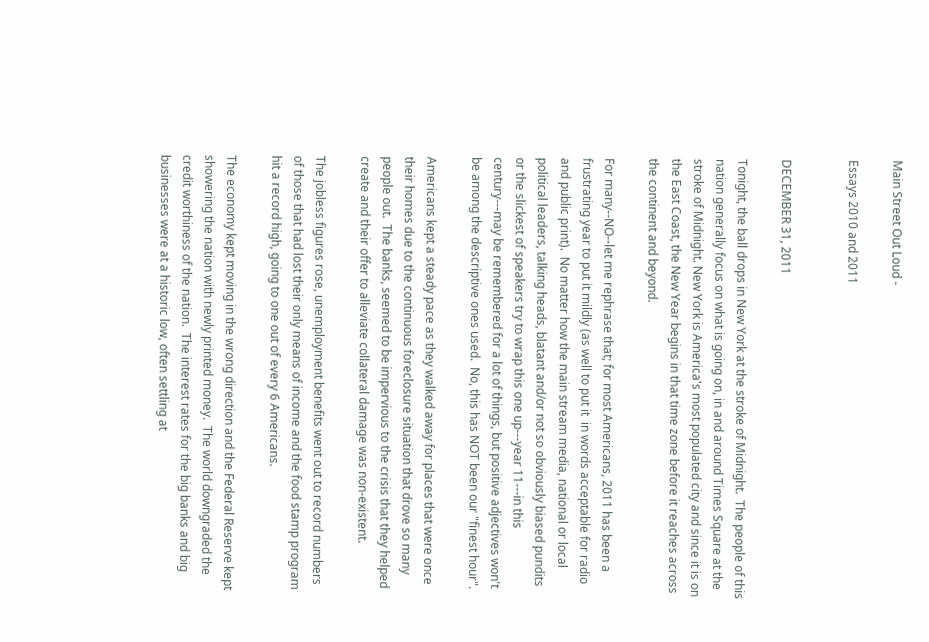Main Street Out Loud -

Essays 2010 and 2011


DECEMBER 31, 2011

Tonight, the ball drops in New York at the stroke of Midnight.  The people of this nation generally focus on what is going on, in and around Times Square at the stroke of Midnight. New York is America's most populated city and since it is on the East Coast, the New Year begins in that time zone before it reaches across the continent and beyond.

For many--NO--let me rephrase that; for most Americans, 2011 has been a frustrating year to put it mildly (as well to put it  in words acceptable for radio and public print).  No matter how the main stream media, national or local political leaders, talking heads, blatant and/or not so obviously biased pundits or the slickest of speakers try to wrap this one up---year 11---in this century---may be remembered for a lot of things, but positive adjectives won't be among the descriptive ones used.  No, this has NOT been our "finest hour".

Americans kept a steady pace as they walked away for places that were once their homes due to the continuous foreclosure situation that drove so many people out.  The banks, seemed to be impervious to the crisis that they helped create and their offer to alleviate collateral damage was non-existent.

The jobless figures rose, unemployment benefits went out to record numbers of those that had lost their only means of income and the food stamp program hit a record high, going to one out of every 6 Americans.

The economy kept moving in the wrong direction and the Federal Reserve kept showering the nation with newly printed money.  The world downgraded the credit worthiness of the nation.  The interest rates for the big banks and big businesses were at a historic low, often settling at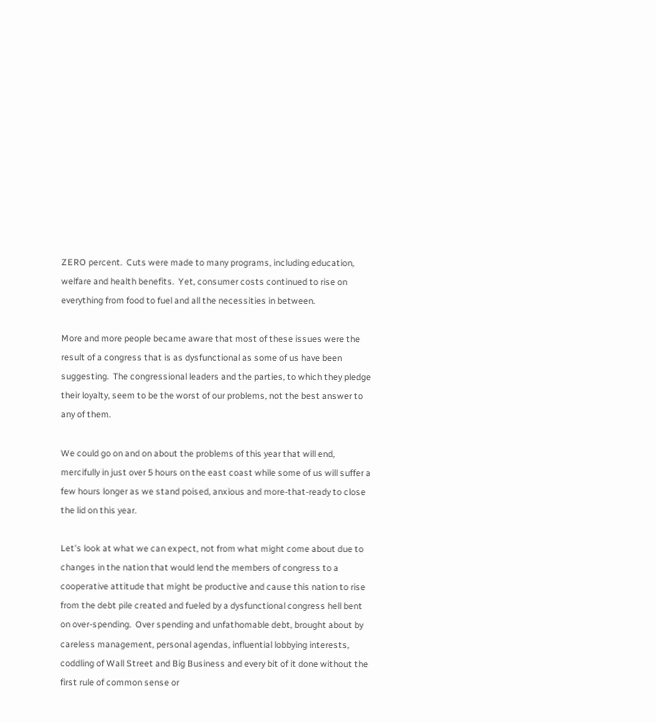ZERO percent.  Cuts were made to many programs, including education, welfare and health benefits.  Yet, consumer costs continued to rise on everything from food to fuel and all the necessities in between.

More and more people became aware that most of these issues were the result of a congress that is as dysfunctional as some of us have been suggesting.  The congressional leaders and the parties, to which they pledge their loyalty, seem to be the worst of our problems, not the best answer to any of them.

We could go on and on about the problems of this year that will end, mercifully in just over 5 hours on the east coast while some of us will suffer a few hours longer as we stand poised, anxious and more-that-ready to close the lid on this year.

Let's look at what we can expect, not from what might come about due to changes in the nation that would lend the members of congress to a cooperative attitude that might be productive and cause this nation to rise from the debt pile created and fueled by a dysfunctional congress hell bent on over-spending.  Over spending and unfathomable debt, brought about by careless management, personal agendas, influential lobbying interests, coddling of Wall Street and Big Business and every bit of it done without the first rule of common sense or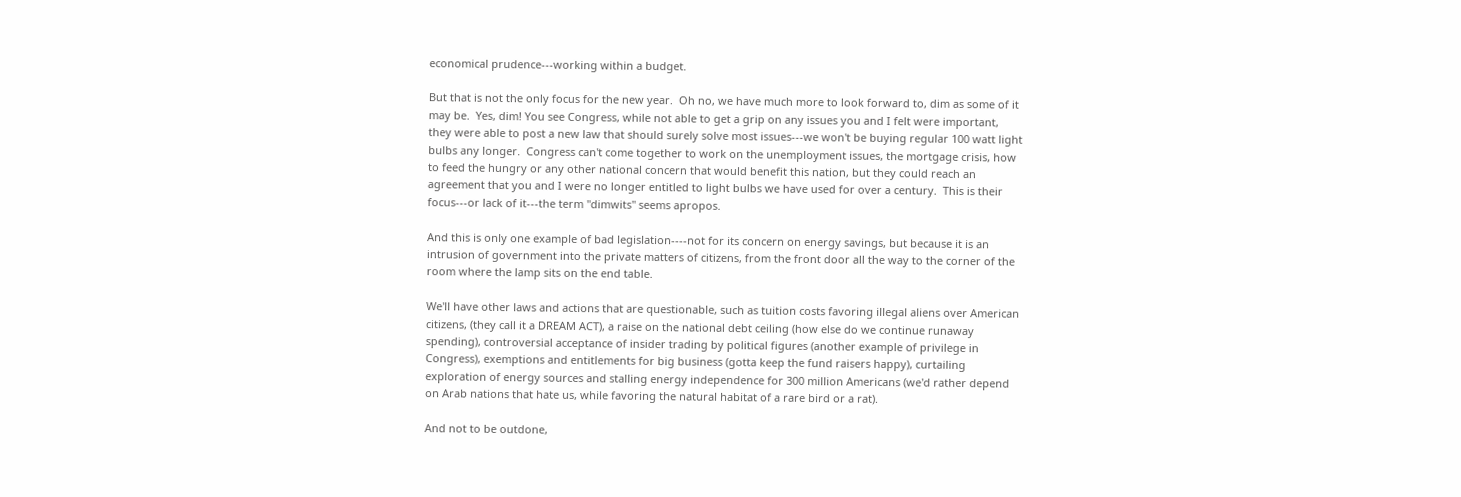economical prudence---working within a budget.

But that is not the only focus for the new year.  Oh no, we have much more to look forward to, dim as some of it may be.  Yes, dim! You see Congress, while not able to get a grip on any issues you and I felt were important, they were able to post a new law that should surely solve most issues---we won't be buying regular 100 watt light bulbs any longer.  Congress can't come together to work on the unemployment issues, the mortgage crisis, how to feed the hungry or any other national concern that would benefit this nation, but they could reach an agreement that you and I were no longer entitled to light bulbs we have used for over a century.  This is their focus---or lack of it---the term "dimwits" seems apropos.

And this is only one example of bad legislation----not for its concern on energy savings, but because it is an intrusion of government into the private matters of citizens, from the front door all the way to the corner of the room where the lamp sits on the end table.

We'll have other laws and actions that are questionable, such as tuition costs favoring illegal aliens over American citizens, (they call it a DREAM ACT), a raise on the national debt ceiling (how else do we continue runaway spending), controversial acceptance of insider trading by political figures (another example of privilege in Congress), exemptions and entitlements for big business (gotta keep the fund raisers happy), curtailing exploration of energy sources and stalling energy independence for 300 million Americans (we'd rather depend on Arab nations that hate us, while favoring the natural habitat of a rare bird or a rat).

And not to be outdone,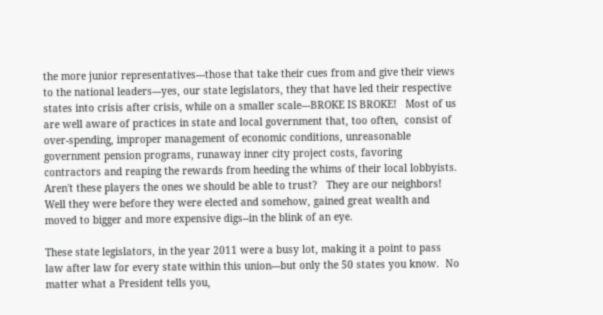the more junior representatives---those that take their cues from and give their views to the national leaders---yes, our state legislators, they that have led their respective states into crisis after crisis, while on a smaller scale---BROKE IS BROKE!   Most of us are well aware of practices in state and local government that, too often,  consist of over-spending, improper management of economic conditions, unreasonable government pension programs, runaway inner city project costs, favoring contractors and reaping the rewards from heeding the whims of their local lobbyists.  Aren't these players the ones we should be able to trust?   They are our neighbors!  Well they were before they were elected and somehow, gained great wealth and moved to bigger and more expensive digs--in the blink of an eye.

These state legislators, in the year 2011 were a busy lot, making it a point to pass law after law for every state within this union---but only the 50 states you know.  No matter what a President tells you,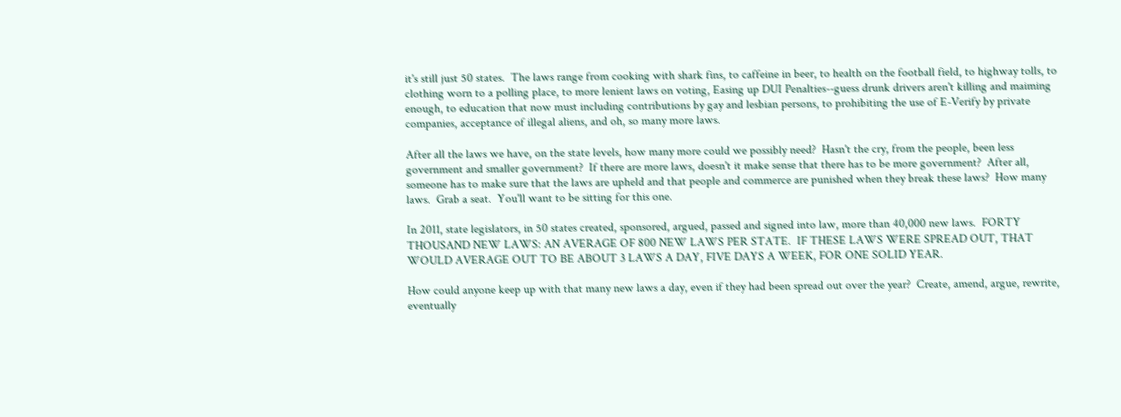it's still just 50 states.  The laws range from cooking with shark fins, to caffeine in beer, to health on the football field, to highway tolls, to clothing worn to a polling place, to more lenient laws on voting, Easing up DUI Penalties--guess drunk drivers aren't killing and maiming enough, to education that now must including contributions by gay and lesbian persons, to prohibiting the use of E-Verify by private companies, acceptance of illegal aliens, and oh, so many more laws.

After all the laws we have, on the state levels, how many more could we possibly need?  Hasn't the cry, from the people, been less government and smaller government?  If there are more laws, doesn't it make sense that there has to be more government?  After all, someone has to make sure that the laws are upheld and that people and commerce are punished when they break these laws?  How many laws.  Grab a seat.  You'll want to be sitting for this one.

In 2011, state legislators, in 50 states created, sponsored, argued, passed and signed into law, more than 40,000 new laws.  FORTY THOUSAND NEW LAWS: AN AVERAGE OF 800 NEW LAWS PER STATE.  IF THESE LAWS WERE SPREAD OUT, THAT WOULD AVERAGE OUT TO BE ABOUT 3 LAWS A DAY, FIVE DAYS A WEEK, FOR ONE SOLID YEAR.

How could anyone keep up with that many new laws a day, even if they had been spread out over the year?  Create, amend, argue, rewrite, eventually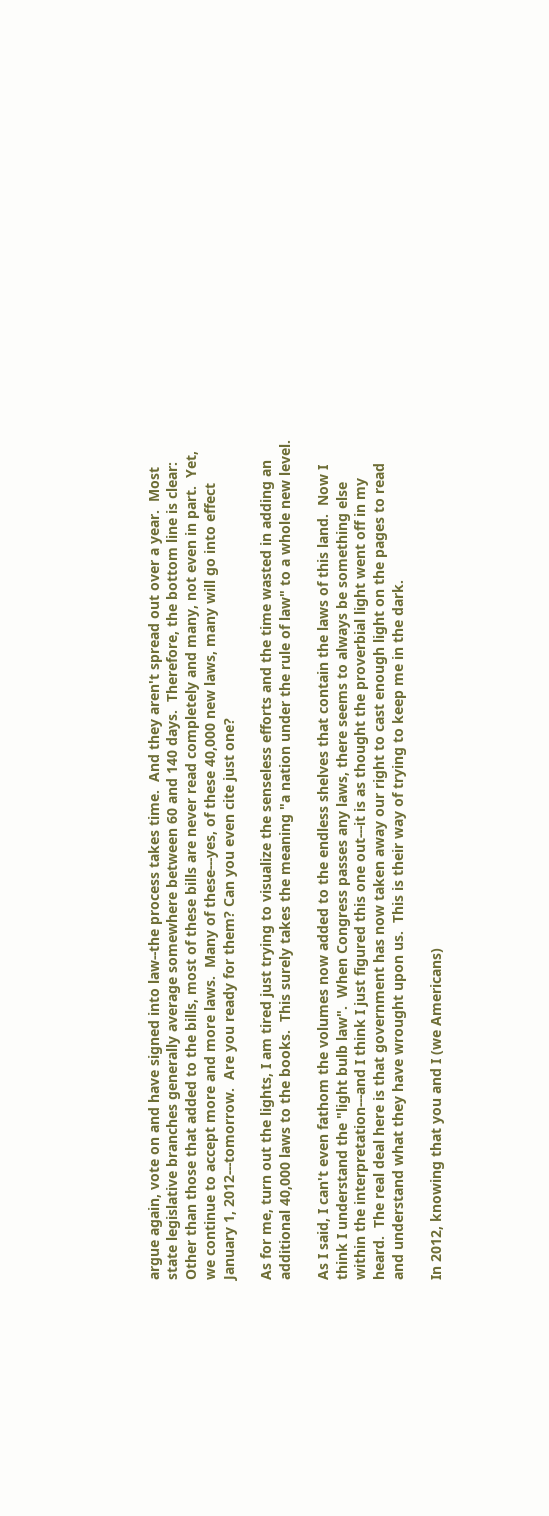argue again, vote on and have signed into law--the process takes time.  And they aren't spread out over a year.  Most state legislative branches generally average somewhere between 60 and 140 days.  Therefore, the bottom line is clear: Other than those that added to the bills, most of these bills are never read completely and many, not even in part.  Yet, we continue to accept more and more laws.  Many of these---yes, of these 40,000 new laws, many will go into effect January 1, 2012---tomorrow.  Are you ready for them? Can you even cite just one?

As for me, turn out the lights, I am tired just trying to visualize the senseless efforts and the time wasted in adding an additional 40,000 laws to the books.  This surely takes the meaning "a nation under the rule of law" to a whole new level.

As I said, I can't even fathom the volumes now added to the endless shelves that contain the laws of this land.  Now I think I understand the "light bulb law".  When Congress passes any laws, there seems to always be something else within the interpretation---and I think I just figured this one out---it is as thought the proverbial light went off in my heard.  The real deal here is that government has now taken away our right to cast enough light on the pages to read and understand what they have wrought upon us.  This is their way of trying to keep me in the dark.

In 2012, knowing that you and I (we Americans)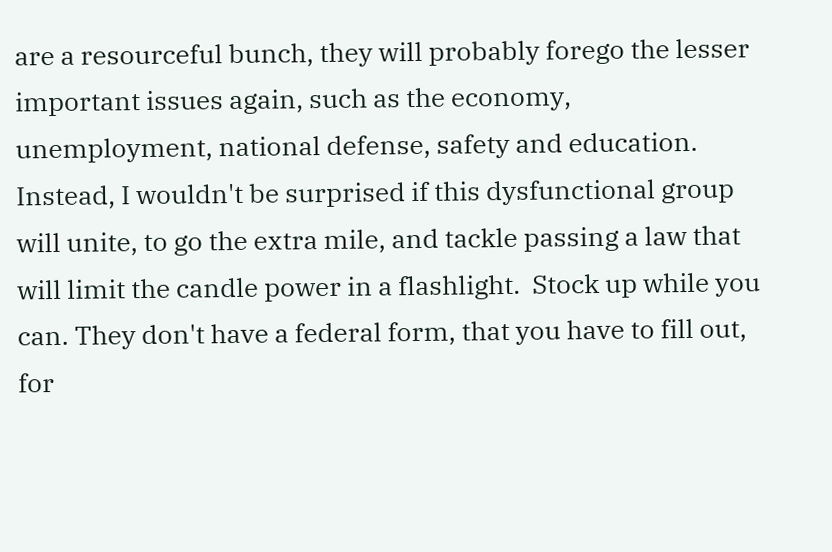are a resourceful bunch, they will probably forego the lesser important issues again, such as the economy, unemployment, national defense, safety and education. Instead, I wouldn't be surprised if this dysfunctional group will unite, to go the extra mile, and tackle passing a law that will limit the candle power in a flashlight.  Stock up while you can. They don't have a federal form, that you have to fill out, for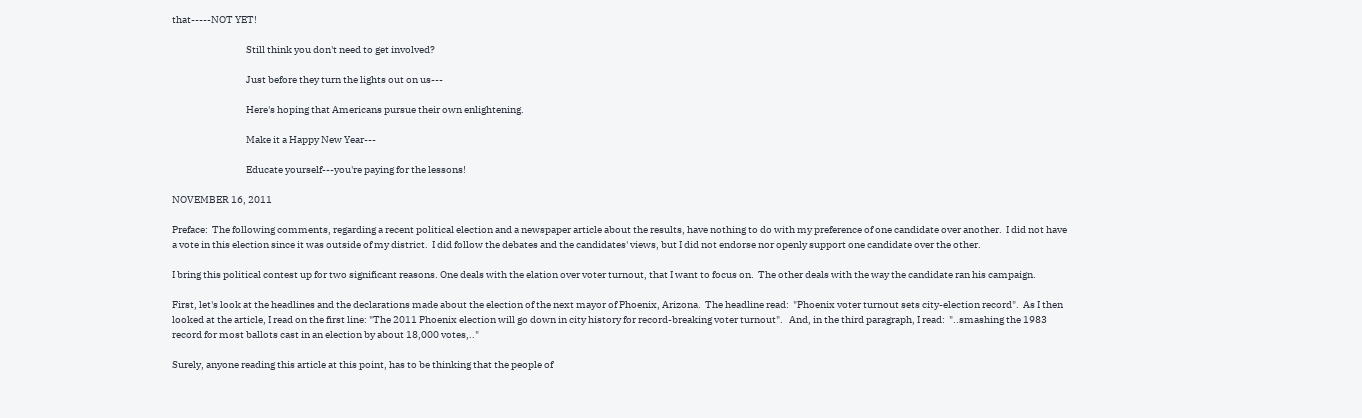that-----NOT YET!

                                     Still think you don't need to get involved?

                                     Just before they turn the lights out on us---

                                     Here's hoping that Americans pursue their own enlightening.

                                     Make it a Happy New Year---

                                     Educate yourself---you're paying for the lessons!

NOVEMBER 16, 2011

Preface:  The following comments, regarding a recent political election and a newspaper article about the results, have nothing to do with my preference of one candidate over another.  I did not have a vote in this election since it was outside of my district.  I did follow the debates and the candidates' views, but I did not endorse nor openly support one candidate over the other.

I bring this political contest up for two significant reasons. One deals with the elation over voter turnout, that I want to focus on.  The other deals with the way the candidate ran his campaign.

First, let's look at the headlines and the declarations made about the election of the next mayor of Phoenix, Arizona.  The headline read:  "Phoenix voter turnout sets city-election record".  As I then looked at the article, I read on the first line: "The 2011 Phoenix election will go down in city history for record-breaking voter turnout".   And, in the third paragraph, I read:  "..smashing the 1983 record for most ballots cast in an election by about 18,000 votes,.."

Surely, anyone reading this article at this point, has to be thinking that the people of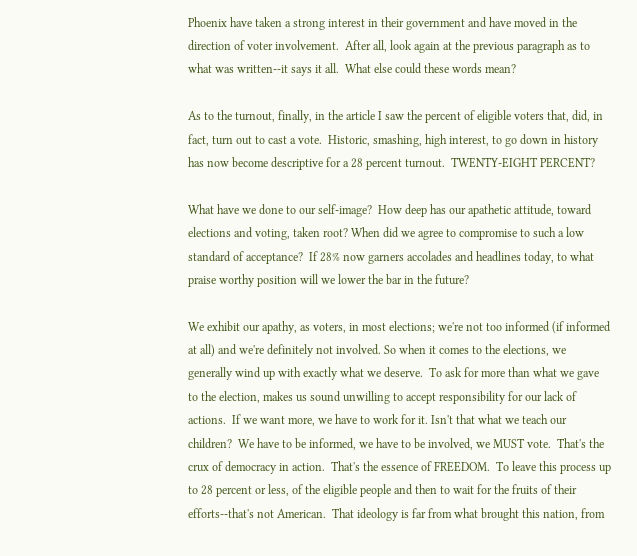Phoenix have taken a strong interest in their government and have moved in the direction of voter involvement.  After all, look again at the previous paragraph as to what was written--it says it all.  What else could these words mean?

As to the turnout, finally, in the article I saw the percent of eligible voters that, did, in fact, turn out to cast a vote.  Historic, smashing, high interest, to go down in history has now become descriptive for a 28 percent turnout.  TWENTY-EIGHT PERCENT?

What have we done to our self-image?  How deep has our apathetic attitude, toward elections and voting, taken root? When did we agree to compromise to such a low standard of acceptance?  If 28% now garners accolades and headlines today, to what praise worthy position will we lower the bar in the future?

We exhibit our apathy, as voters, in most elections; we're not too informed (if informed at all) and we're definitely not involved. So when it comes to the elections, we generally wind up with exactly what we deserve.  To ask for more than what we gave to the election, makes us sound unwilling to accept responsibility for our lack of actions.  If we want more, we have to work for it. Isn't that what we teach our children?  We have to be informed, we have to be involved, we MUST vote.  That's the crux of democracy in action.  That's the essence of FREEDOM.  To leave this process up to 28 percent or less, of the eligible people and then to wait for the fruits of their efforts--that's not American.  That ideology is far from what brought this nation, from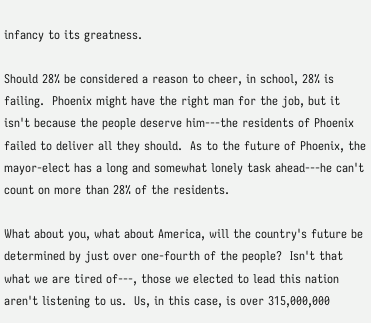infancy to its greatness.

Should 28% be considered a reason to cheer, in school, 28% is failing.  Phoenix might have the right man for the job, but it isn't because the people deserve him---the residents of Phoenix failed to deliver all they should.  As to the future of Phoenix, the mayor-elect has a long and somewhat lonely task ahead---he can't count on more than 28% of the residents.

What about you, what about America, will the country's future be determined by just over one-fourth of the people?  Isn't that what we are tired of---, those we elected to lead this nation aren't listening to us.  Us, in this case, is over 315,000,000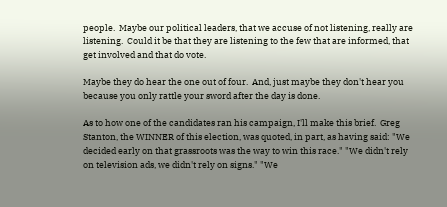people.  Maybe our political leaders, that we accuse of not listening, really are listening.  Could it be that they are listening to the few that are informed, that get involved and that do vote.

Maybe they do hear the one out of four.  And, just maybe they don't hear you because you only rattle your sword after the day is done.

As to how one of the candidates ran his campaign, I'll make this brief.  Greg Stanton, the WINNER of this election, was quoted, in part, as having said: "We decided early on that grassroots was the way to win this race." "We didn't rely on television ads, we didn't rely on signs." "We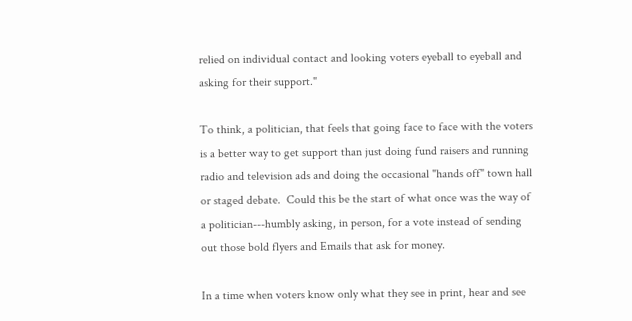relied on individual contact and looking voters eyeball to eyeball and asking for their support."

To think, a politician, that feels that going face to face with the voters is a better way to get support than just doing fund raisers and running radio and television ads and doing the occasional "hands off" town hall or staged debate.  Could this be the start of what once was the way of a politician---humbly asking, in person, for a vote instead of sending out those bold flyers and Emails that ask for money.

In a time when voters know only what they see in print, hear and see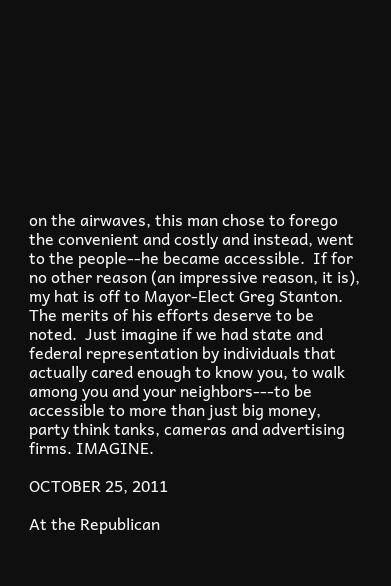on the airwaves, this man chose to forego the convenient and costly and instead, went to the people--he became accessible.  If for no other reason (an impressive reason, it is), my hat is off to Mayor-Elect Greg Stanton.  The merits of his efforts deserve to be noted.  Just imagine if we had state and federal representation by individuals that actually cared enough to know you, to walk among you and your neighbors---to be accessible to more than just big money, party think tanks, cameras and advertising firms. IMAGINE.

OCTOBER 25, 2011

At the Republican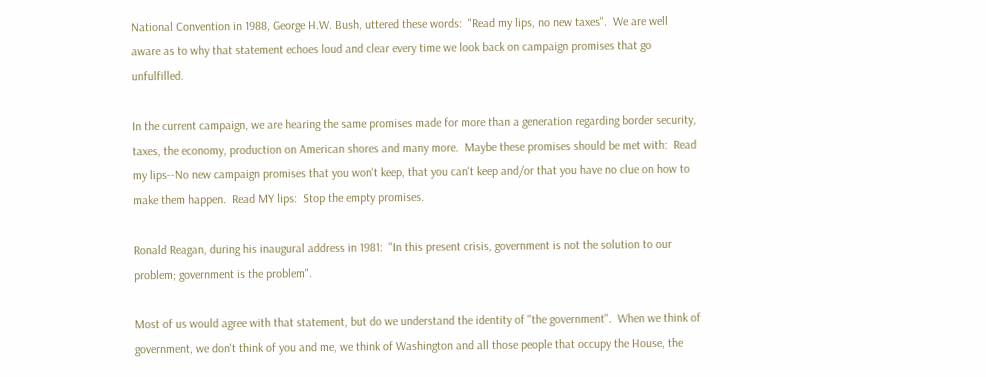National Convention in 1988, George H.W. Bush, uttered these words:  "Read my lips, no new taxes".  We are well aware as to why that statement echoes loud and clear every time we look back on campaign promises that go unfulfilled.

In the current campaign, we are hearing the same promises made for more than a generation regarding border security, taxes, the economy, production on American shores and many more.  Maybe these promises should be met with:  Read my lips--No new campaign promises that you won't keep, that you can't keep and/or that you have no clue on how to make them happen.  Read MY lips:  Stop the empty promises.

Ronald Reagan, during his inaugural address in 1981:  "In this present crisis, government is not the solution to our problem; government is the problem".

Most of us would agree with that statement, but do we understand the identity of "the government".  When we think of government, we don't think of you and me, we think of Washington and all those people that occupy the House, the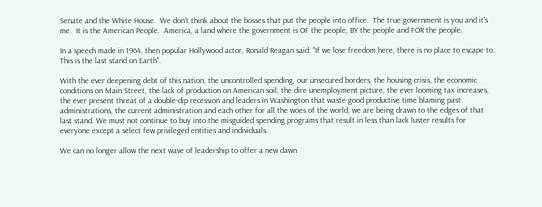Senate and the White House.  We don't think about the bosses that put the people into office.  The true government is you and it's me.  It is the American People.  America, a land where the government is OF the people, BY the people and FOR the people.

In a speech made in 1964, then popular Hollywood actor, Ronald Reagan said: "If we lose freedom here, there is no place to escape to.  This is the last stand on Earth".

With the ever deepening debt of this nation, the uncontrolled spending, our unsecured borders, the housing crisis, the economic conditions on Main Street, the lack of production on American soil, the dire unemployment picture, the ever looming tax increases, the ever present threat of a double-dip recession and leaders in Washington that waste good productive time blaming past administrations, the current administration and each other for all the woes of the world, we are being drawn to the edges of that last stand. We must not continue to buy into the misguided spending programs that result in less than lack luster results for everyone except a select few privileged entities and individuals.

We can no longer allow the next wave of leadership to offer a new dawn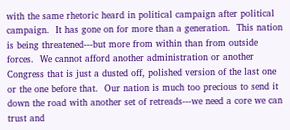with the same rhetoric heard in political campaign after political campaign.  It has gone on for more than a generation.  This nation is being threatened---but more from within than from outside forces.  We cannot afford another administration or another Congress that is just a dusted off, polished version of the last one or the one before that.  Our nation is much too precious to send it down the road with another set of retreads---we need a core we can trust and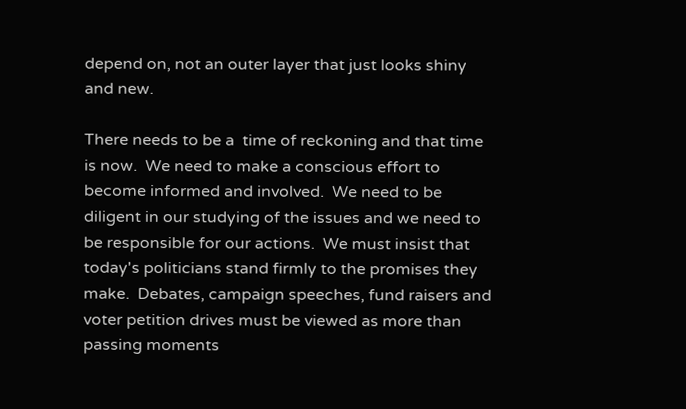depend on, not an outer layer that just looks shiny and new.

There needs to be a  time of reckoning and that time is now.  We need to make a conscious effort to become informed and involved.  We need to be diligent in our studying of the issues and we need to be responsible for our actions.  We must insist that today's politicians stand firmly to the promises they make.  Debates, campaign speeches, fund raisers and voter petition drives must be viewed as more than passing moments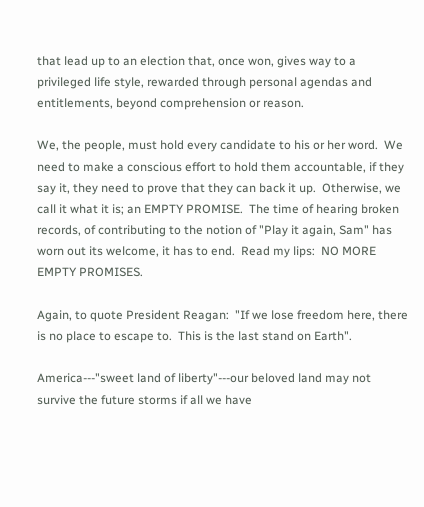that lead up to an election that, once won, gives way to a privileged life style, rewarded through personal agendas and entitlements, beyond comprehension or reason.

We, the people, must hold every candidate to his or her word.  We need to make a conscious effort to hold them accountable, if they say it, they need to prove that they can back it up.  Otherwise, we call it what it is; an EMPTY PROMISE.  The time of hearing broken records, of contributing to the notion of "Play it again, Sam" has worn out its welcome, it has to end.  Read my lips:  NO MORE EMPTY PROMISES.

Again, to quote President Reagan:  "If we lose freedom here, there is no place to escape to.  This is the last stand on Earth".

America---"sweet land of liberty"---our beloved land may not survive the future storms if all we have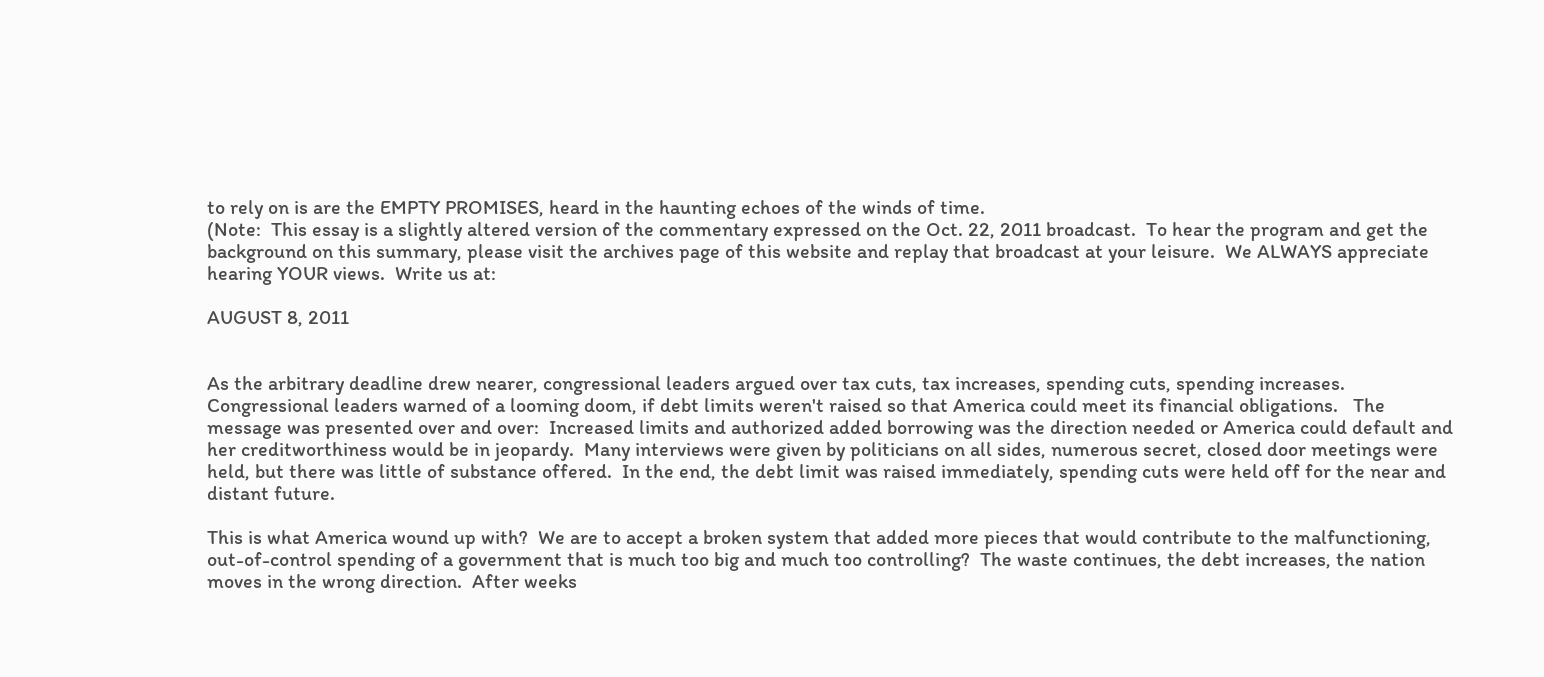to rely on is are the EMPTY PROMISES, heard in the haunting echoes of the winds of time.
(Note:  This essay is a slightly altered version of the commentary expressed on the Oct. 22, 2011 broadcast.  To hear the program and get the background on this summary, please visit the archives page of this website and replay that broadcast at your leisure.  We ALWAYS appreciate hearing YOUR views.  Write us at:

AUGUST 8, 2011


As the arbitrary deadline drew nearer, congressional leaders argued over tax cuts, tax increases, spending cuts, spending increases.  Congressional leaders warned of a looming doom, if debt limits weren't raised so that America could meet its financial obligations.   The message was presented over and over:  Increased limits and authorized added borrowing was the direction needed or America could default and her creditworthiness would be in jeopardy.  Many interviews were given by politicians on all sides, numerous secret, closed door meetings were held, but there was little of substance offered.  In the end, the debt limit was raised immediately, spending cuts were held off for the near and distant future.

This is what America wound up with?  We are to accept a broken system that added more pieces that would contribute to the malfunctioning, out-of-control spending of a government that is much too big and much too controlling?  The waste continues, the debt increases, the nation moves in the wrong direction.  After weeks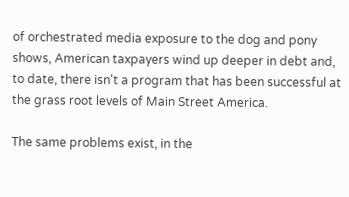of orchestrated media exposure to the dog and pony shows, American taxpayers wind up deeper in debt and, to date, there isn't a program that has been successful at the grass root levels of Main Street America.

The same problems exist, in the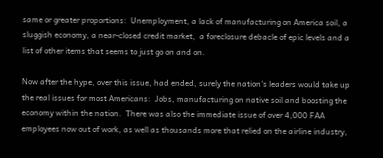same or greater proportions:  Unemployment, a lack of manufacturing on America soil, a sluggish economy, a near-closed credit market,  a foreclosure debacle of epic levels and a list of other items that seems to just go on and on.

Now after the hype, over this issue, had ended, surely the nation's leaders would take up the real issues for most Americans:  Jobs, manufacturing on native soil and boosting the economy within the nation.  There was also the immediate issue of over 4,000 FAA employees now out of work, as well as thousands more that relied on the airline industry,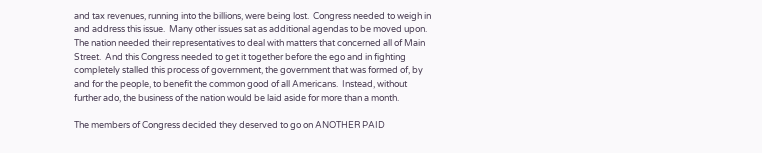and tax revenues, running into the billions, were being lost.  Congress needed to weigh in and address this issue.  Many other issues sat as additional agendas to be moved upon.  The nation needed their representatives to deal with matters that concerned all of Main Street.  And this Congress needed to get it together before the ego and in fighting completely stalled this process of government, the government that was formed of, by and for the people, to benefit the common good of all Americans.  Instead, without further ado, the business of the nation would be laid aside for more than a month.

The members of Congress decided they deserved to go on ANOTHER PAID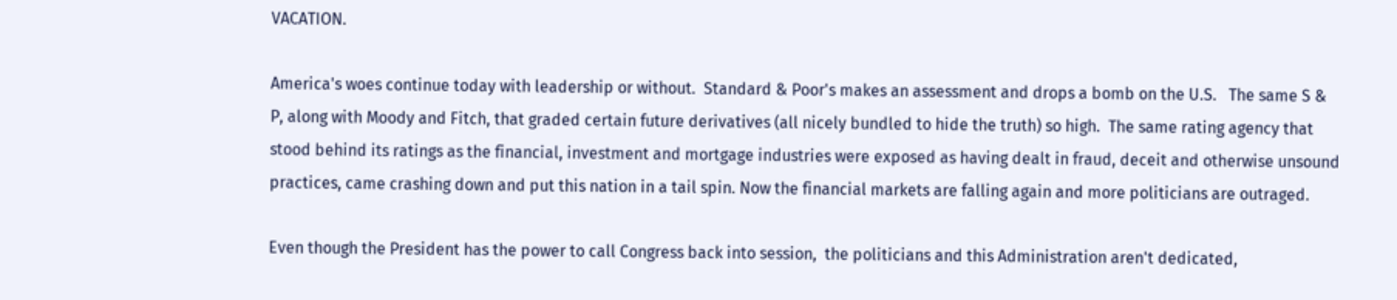VACATION.

America's woes continue today with leadership or without.  Standard & Poor's makes an assessment and drops a bomb on the U.S.   The same S & P, along with Moody and Fitch, that graded certain future derivatives (all nicely bundled to hide the truth) so high.  The same rating agency that stood behind its ratings as the financial, investment and mortgage industries were exposed as having dealt in fraud, deceit and otherwise unsound practices, came crashing down and put this nation in a tail spin. Now the financial markets are falling again and more politicians are outraged.

Even though the President has the power to call Congress back into session,  the politicians and this Administration aren't dedicated,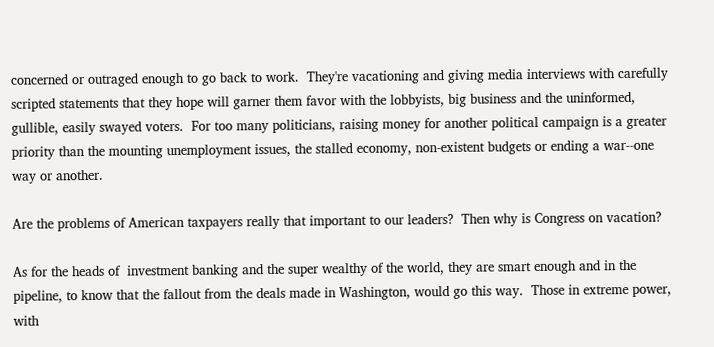concerned or outraged enough to go back to work.  They're vacationing and giving media interviews with carefully scripted statements that they hope will garner them favor with the lobbyists, big business and the uninformed, gullible, easily swayed voters.  For too many politicians, raising money for another political campaign is a greater priority than the mounting unemployment issues, the stalled economy, non-existent budgets or ending a war--one way or another.

Are the problems of American taxpayers really that important to our leaders?  Then why is Congress on vacation?

As for the heads of  investment banking and the super wealthy of the world, they are smart enough and in the pipeline, to know that the fallout from the deals made in Washington, would go this way.  Those in extreme power, with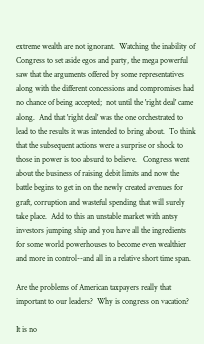extreme wealth are not ignorant.  Watching the inability of Congress to set aside egos and party, the mega powerful saw that the arguments offered by some representatives along with the different concessions and compromises had no chance of being accepted;  not until the 'right deal' came along.  And that 'right deal' was the one orchestrated to lead to the results it was intended to bring about.  To think that the subsequent actions were a surprise or shock to those in power is too absurd to believe.   Congress went about the business of raising debit limits and now the battle begins to get in on the newly created avenues for graft, corruption and wasteful spending that will surely take place.  Add to this an unstable market with antsy investors jumping ship and you have all the ingredients for some world powerhouses to become even wealthier and more in control--and all in a relative short time span.

Are the problems of American taxpayers really that important to our leaders?  Why is congress on vacation?

It is no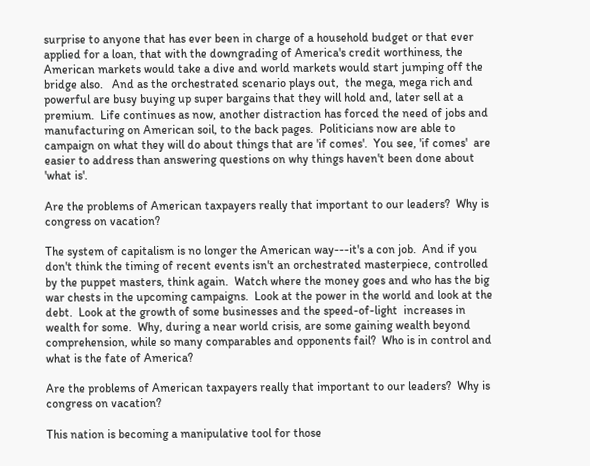surprise to anyone that has ever been in charge of a household budget or that ever applied for a loan, that with the downgrading of America's credit worthiness, the American markets would take a dive and world markets would start jumping off the bridge also.   And as the orchestrated scenario plays out,  the mega, mega rich and powerful are busy buying up super bargains that they will hold and, later sell at a premium.  Life continues as now, another distraction has forced the need of jobs and manufacturing on American soil, to the back pages.  Politicians now are able to campaign on what they will do about things that are 'if comes'.  You see, 'if comes'  are easier to address than answering questions on why things haven't been done about 'what is'.

Are the problems of American taxpayers really that important to our leaders?  Why is congress on vacation?

The system of capitalism is no longer the American way---it's a con job.  And if you don't think the timing of recent events isn't an orchestrated masterpiece, controlled by the puppet masters, think again.  Watch where the money goes and who has the big war chests in the upcoming campaigns.  Look at the power in the world and look at the debt.  Look at the growth of some businesses and the speed-of-light  increases in wealth for some.  Why, during a near world crisis, are some gaining wealth beyond comprehension, while so many comparables and opponents fail?  Who is in control and what is the fate of America?

Are the problems of American taxpayers really that important to our leaders?  Why is congress on vacation?

This nation is becoming a manipulative tool for those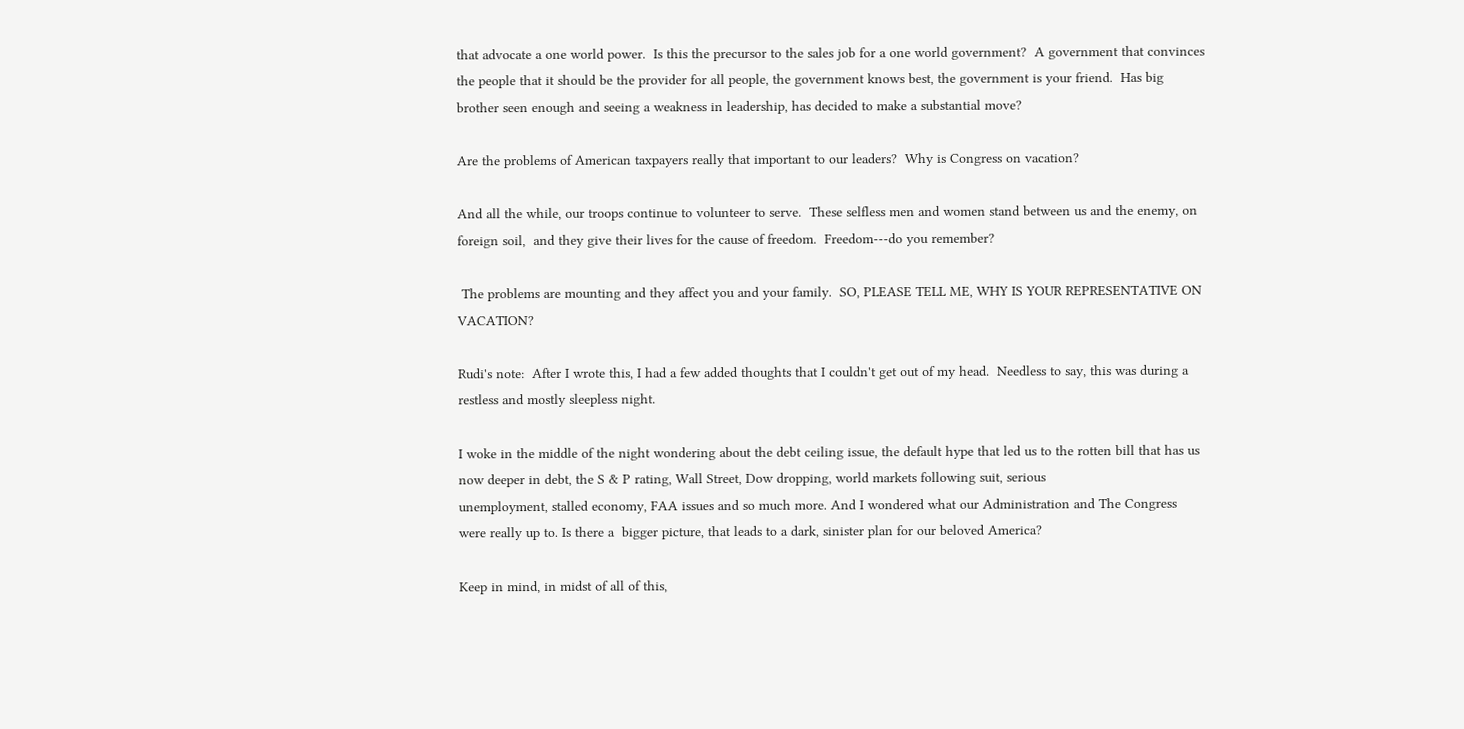that advocate a one world power.  Is this the precursor to the sales job for a one world government?  A government that convinces the people that it should be the provider for all people, the government knows best, the government is your friend.  Has big brother seen enough and seeing a weakness in leadership, has decided to make a substantial move?

Are the problems of American taxpayers really that important to our leaders?  Why is Congress on vacation?

And all the while, our troops continue to volunteer to serve.  These selfless men and women stand between us and the enemy, on foreign soil,  and they give their lives for the cause of freedom.  Freedom---do you remember?

 The problems are mounting and they affect you and your family.  SO, PLEASE TELL ME, WHY IS YOUR REPRESENTATIVE ON VACATION?

Rudi's note:  After I wrote this, I had a few added thoughts that I couldn't get out of my head.  Needless to say, this was during a restless and mostly sleepless night.

I woke in the middle of the night wondering about the debt ceiling issue, the default hype that led us to the rotten bill that has us now deeper in debt, the S & P rating, Wall Street, Dow dropping, world markets following suit, serious
unemployment, stalled economy, FAA issues and so much more. And I wondered what our Administration and The Congress were really up to. Is there a  bigger picture, that leads to a dark, sinister plan for our beloved America?

Keep in mind, in midst of all of this,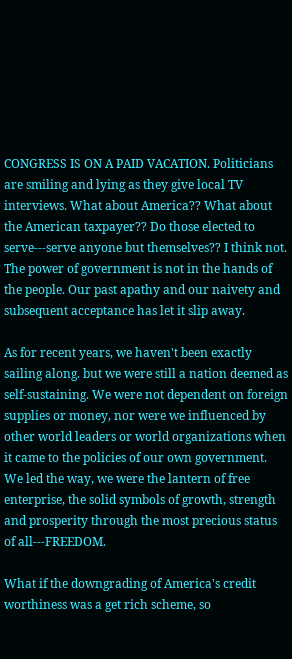CONGRESS IS ON A PAID VACATION. Politicians are smiling and lying as they give local TV interviews. What about America?? What about the American taxpayer?? Do those elected to serve---serve anyone but themselves?? I think not. The power of government is not in the hands of the people. Our past apathy and our naivety and subsequent acceptance has let it slip away.

As for recent years, we haven't been exactly sailing along. but we were still a nation deemed as self-sustaining. We were not dependent on foreign supplies or money, nor were we influenced by other world leaders or world organizations when it came to the policies of our own government.  We led the way, we were the lantern of free enterprise, the solid symbols of growth, strength and prosperity through the most precious status of all---FREEDOM.

What if the downgrading of America's credit worthiness was a get rich scheme, so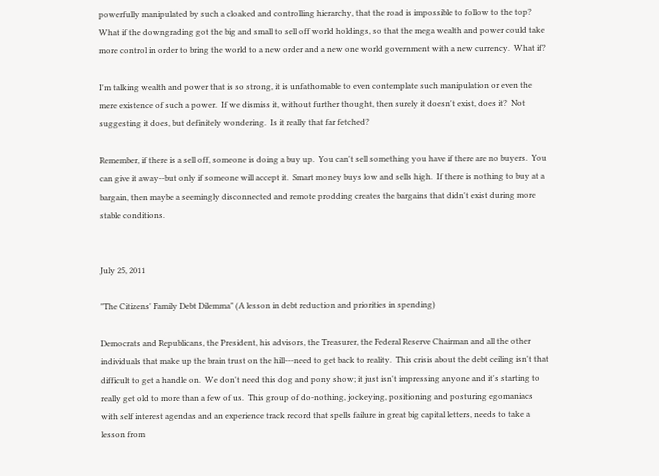powerfully manipulated by such a cloaked and controlling hierarchy, that the road is impossible to follow to the top?  What if the downgrading got the big and small to sell off world holdings, so that the mega wealth and power could take more control in order to bring the world to a new order and a new one world government with a new currency.  What if?

I'm talking wealth and power that is so strong, it is unfathomable to even contemplate such manipulation or even the mere existence of such a power.  If we dismiss it, without further thought, then surely it doesn't exist, does it?  Not suggesting it does, but definitely wondering.  Is it really that far fetched?

Remember, if there is a sell off, someone is doing a buy up.  You can't sell something you have if there are no buyers.  You can give it away--but only if someone will accept it.  Smart money buys low and sells high.  If there is nothing to buy at a bargain, then maybe a seemingly disconnected and remote prodding creates the bargains that didn't exist during more stable conditions.


July 25, 2011

"The Citizens' Family Debt Dilemma" (A lesson in debt reduction and priorities in spending)

Democrats and Republicans, the President, his advisors, the Treasurer, the Federal Reserve Chairman and all the other individuals that make up the brain trust on the hill---need to get back to reality.  This crisis about the debt ceiling isn't that difficult to get a handle on.  We don't need this dog and pony show; it just isn't impressing anyone and it's starting to really get old to more than a few of us.  This group of do-nothing, jockeying, positioning and posturing egomaniacs with self interest agendas and an experience track record that spells failure in great big capital letters, needs to take a lesson from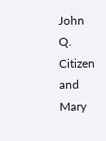John Q. Citizen and Mary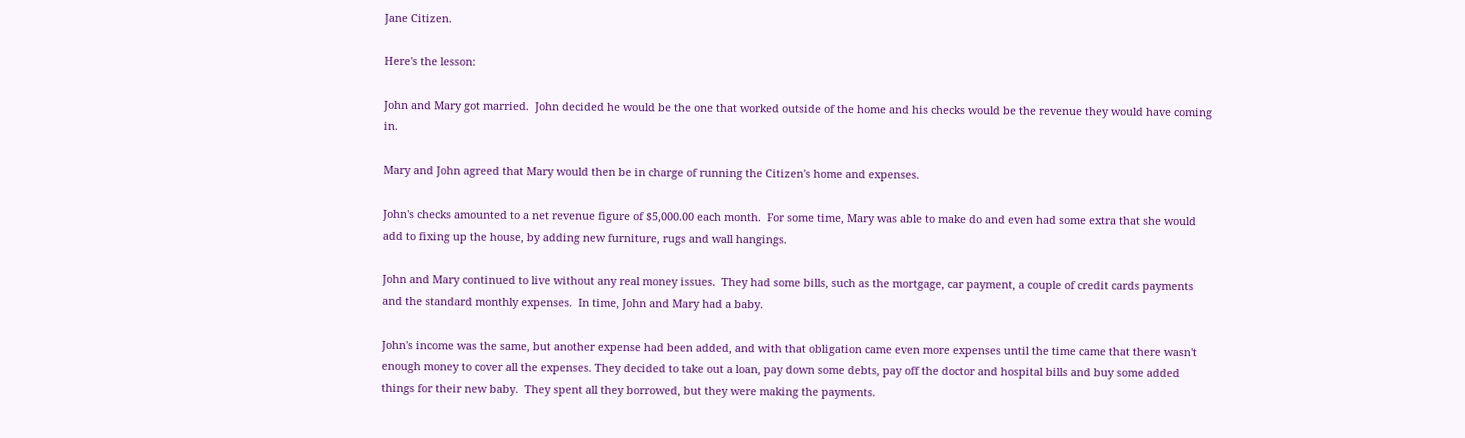Jane Citizen.

Here's the lesson:

John and Mary got married.  John decided he would be the one that worked outside of the home and his checks would be the revenue they would have coming in.

Mary and John agreed that Mary would then be in charge of running the Citizen's home and expenses.

John's checks amounted to a net revenue figure of $5,000.00 each month.  For some time, Mary was able to make do and even had some extra that she would add to fixing up the house, by adding new furniture, rugs and wall hangings.

John and Mary continued to live without any real money issues.  They had some bills, such as the mortgage, car payment, a couple of credit cards payments and the standard monthly expenses.  In time, John and Mary had a baby.

John's income was the same, but another expense had been added, and with that obligation came even more expenses until the time came that there wasn't enough money to cover all the expenses. They decided to take out a loan, pay down some debts, pay off the doctor and hospital bills and buy some added things for their new baby.  They spent all they borrowed, but they were making the payments.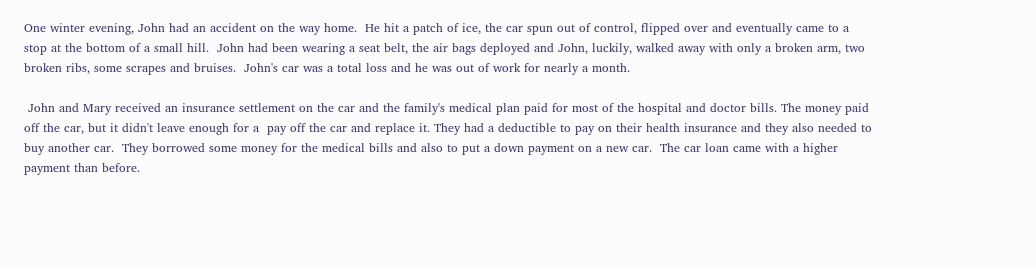One winter evening, John had an accident on the way home.  He hit a patch of ice, the car spun out of control, flipped over and eventually came to a stop at the bottom of a small hill.  John had been wearing a seat belt, the air bags deployed and John, luckily, walked away with only a broken arm, two broken ribs, some scrapes and bruises.  John's car was a total loss and he was out of work for nearly a month.

 John and Mary received an insurance settlement on the car and the family's medical plan paid for most of the hospital and doctor bills. The money paid off the car, but it didn't leave enough for a  pay off the car and replace it. They had a deductible to pay on their health insurance and they also needed to buy another car.  They borrowed some money for the medical bills and also to put a down payment on a new car.  The car loan came with a higher payment than before.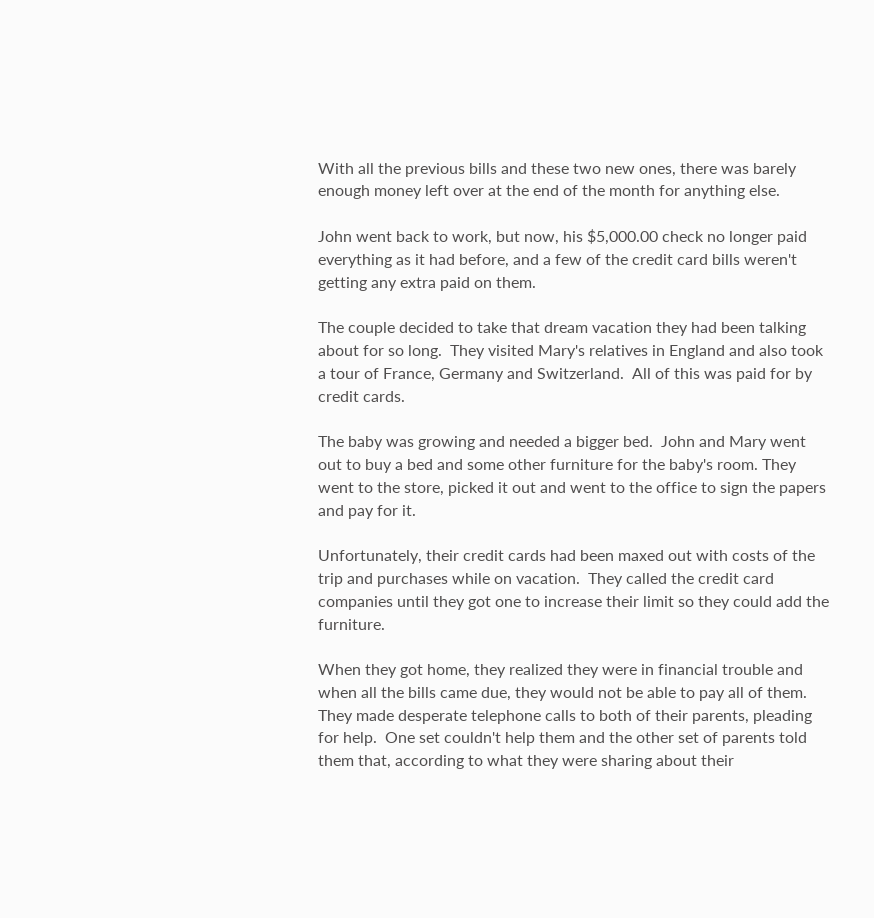With all the previous bills and these two new ones, there was barely enough money left over at the end of the month for anything else.

John went back to work, but now, his $5,000.00 check no longer paid everything as it had before, and a few of the credit card bills weren't getting any extra paid on them.

The couple decided to take that dream vacation they had been talking about for so long.  They visited Mary's relatives in England and also took a tour of France, Germany and Switzerland.  All of this was paid for by credit cards.

The baby was growing and needed a bigger bed.  John and Mary went out to buy a bed and some other furniture for the baby's room. They went to the store, picked it out and went to the office to sign the papers and pay for it.

Unfortunately, their credit cards had been maxed out with costs of the trip and purchases while on vacation.  They called the credit card companies until they got one to increase their limit so they could add the furniture.

When they got home, they realized they were in financial trouble and when all the bills came due, they would not be able to pay all of them.  They made desperate telephone calls to both of their parents, pleading for help.  One set couldn't help them and the other set of parents told them that, according to what they were sharing about their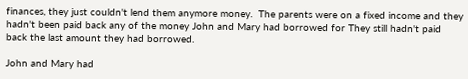finances, they just couldn't lend them anymore money.  The parents were on a fixed income and they hadn't been paid back any of the money John and Mary had borrowed for They still hadn't paid back the last amount they had borrowed.

John and Mary had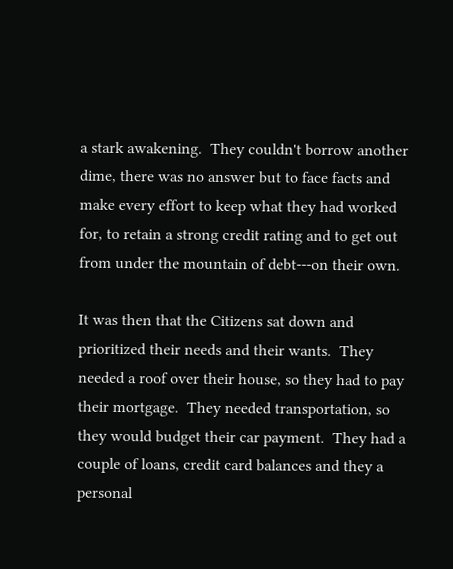a stark awakening.  They couldn't borrow another dime, there was no answer but to face facts and make every effort to keep what they had worked for, to retain a strong credit rating and to get out from under the mountain of debt---on their own.

It was then that the Citizens sat down and prioritized their needs and their wants.  They needed a roof over their house, so they had to pay their mortgage.  They needed transportation, so they would budget their car payment.  They had a couple of loans, credit card balances and they a personal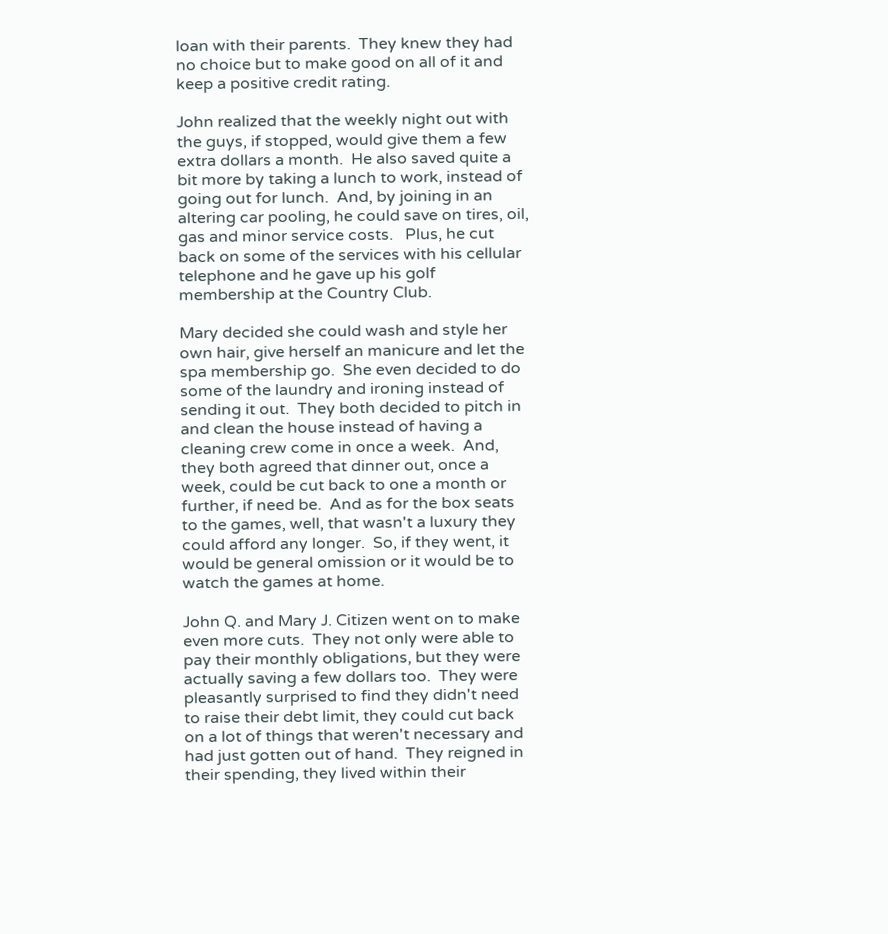loan with their parents.  They knew they had no choice but to make good on all of it and keep a positive credit rating.

John realized that the weekly night out with the guys, if stopped, would give them a few extra dollars a month.  He also saved quite a bit more by taking a lunch to work, instead of going out for lunch.  And, by joining in an altering car pooling, he could save on tires, oil, gas and minor service costs.   Plus, he cut back on some of the services with his cellular telephone and he gave up his golf membership at the Country Club.

Mary decided she could wash and style her own hair, give herself an manicure and let the spa membership go.  She even decided to do some of the laundry and ironing instead of sending it out.  They both decided to pitch in and clean the house instead of having a cleaning crew come in once a week.  And, they both agreed that dinner out, once a week, could be cut back to one a month or further, if need be.  And as for the box seats  to the games, well, that wasn't a luxury they could afford any longer.  So, if they went, it would be general omission or it would be to watch the games at home.

John Q. and Mary J. Citizen went on to make even more cuts.  They not only were able to pay their monthly obligations, but they were actually saving a few dollars too.  They were pleasantly surprised to find they didn't need to raise their debt limit, they could cut back on a lot of things that weren't necessary and had just gotten out of hand.  They reigned in their spending, they lived within their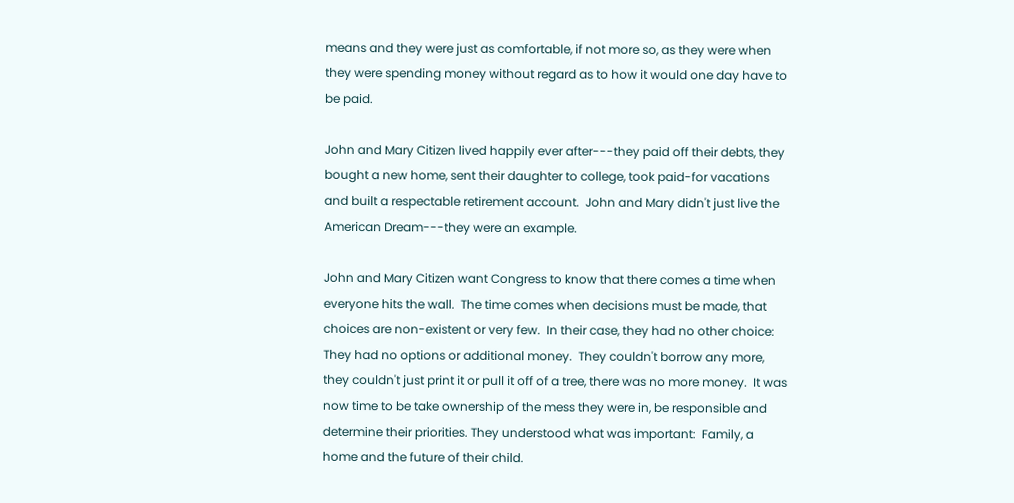means and they were just as comfortable, if not more so, as they were when they were spending money without regard as to how it would one day have to be paid.

John and Mary Citizen lived happily ever after---they paid off their debts, they bought a new home, sent their daughter to college, took paid-for vacations and built a respectable retirement account.  John and Mary didn't just live the American Dream---they were an example.

John and Mary Citizen want Congress to know that there comes a time when everyone hits the wall.  The time comes when decisions must be made, that choices are non-existent or very few.  In their case, they had no other choice: They had no options or additional money.  They couldn't borrow any more, they couldn't just print it or pull it off of a tree, there was no more money.  It was now time to be take ownership of the mess they were in, be responsible and determine their priorities. They understood what was important:  Family, a home and the future of their child.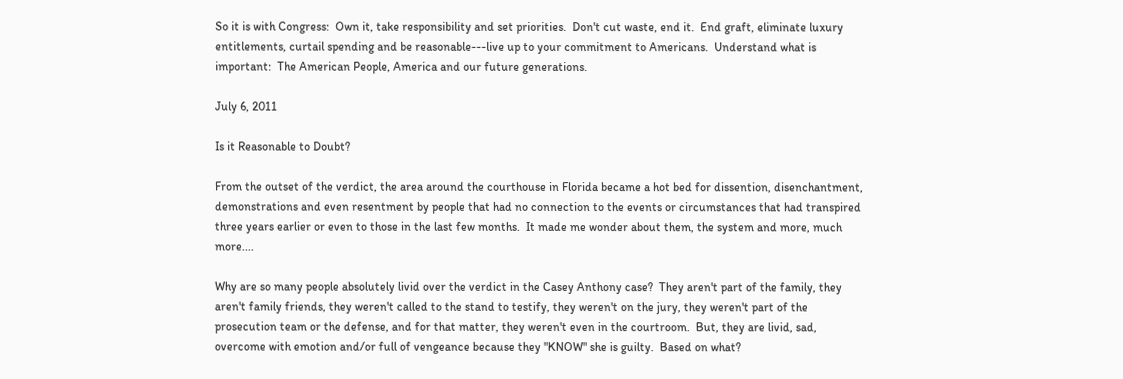So it is with Congress:  Own it, take responsibility and set priorities.  Don't cut waste, end it.  End graft, eliminate luxury entitlements, curtail spending and be reasonable---live up to your commitment to Americans.  Understand what is important:  The American People, America and our future generations.

July 6, 2011

Is it Reasonable to Doubt?

From the outset of the verdict, the area around the courthouse in Florida became a hot bed for dissention, disenchantment, demonstrations and even resentment by people that had no connection to the events or circumstances that had transpired three years earlier or even to those in the last few months.  It made me wonder about them, the system and more, much more....

Why are so many people absolutely livid over the verdict in the Casey Anthony case?  They aren't part of the family, they aren't family friends, they weren't called to the stand to testify, they weren't on the jury, they weren't part of the prosecution team or the defense, and for that matter, they weren't even in the courtroom.  But, they are livid, sad, overcome with emotion and/or full of vengeance because they "KNOW" she is guilty.  Based on what?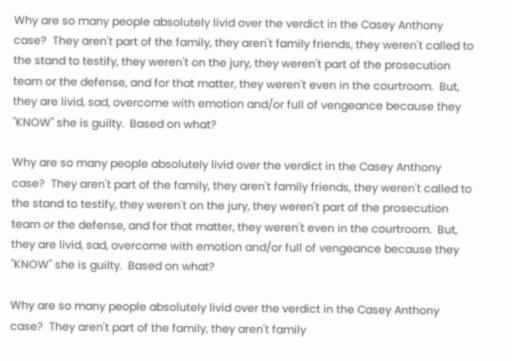Why are so many people absolutely livid over the verdict in the Casey Anthony case?  They aren't part of the family, they aren't family friends, they weren't called to the stand to testify, they weren't on the jury, they weren't part of the prosecution team or the defense, and for that matter, they weren't even in the courtroom.  But, they are livid, sad, overcome with emotion and/or full of vengeance because they "KNOW" she is guilty.  Based on what?

Why are so many people absolutely livid over the verdict in the Casey Anthony case?  They aren't part of the family, they aren't family friends, they weren't called to the stand to testify, they weren't on the jury, they weren't part of the prosecution team or the defense, and for that matter, they weren't even in the courtroom.  But, they are livid, sad, overcome with emotion and/or full of vengeance because they "KNOW" she is guilty.  Based on what?

Why are so many people absolutely livid over the verdict in the Casey Anthony case?  They aren't part of the family, they aren't family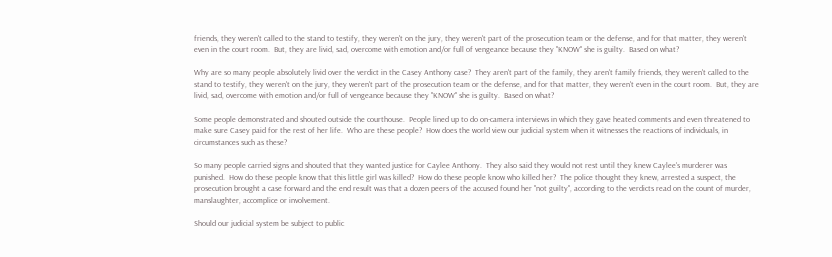friends, they weren't called to the stand to testify, they weren't on the jury, they weren't part of the prosecution team or the defense, and for that matter, they weren't even in the court room.  But, they are livid, sad, overcome with emotion and/or full of vengeance because they "KNOW" she is guilty.  Based on what?

Why are so many people absolutely livid over the verdict in the Casey Anthony case?  They aren't part of the family, they aren't family friends, they weren't called to the stand to testify, they weren't on the jury, they weren't part of the prosecution team or the defense, and for that matter, they weren't even in the court room.  But, they are livid, sad, overcome with emotion and/or full of vengeance because they "KNOW" she is guilty.  Based on what?

Some people demonstrated and shouted outside the courthouse.  People lined up to do on-camera interviews in which they gave heated comments and even threatened to make sure Casey paid for the rest of her life.  Who are these people?  How does the world view our judicial system when it witnesses the reactions of individuals, in circumstances such as these?

So many people carried signs and shouted that they wanted justice for Caylee Anthony.  They also said they would not rest until they knew Caylee's murderer was punished.  How do these people know that this little girl was killed?  How do these people know who killed her?  The police thought they knew, arrested a suspect, the prosecution brought a case forward and the end result was that a dozen peers of the accused found her "not guilty", according to the verdicts read on the count of murder, manslaughter, accomplice or involvement.

Should our judicial system be subject to public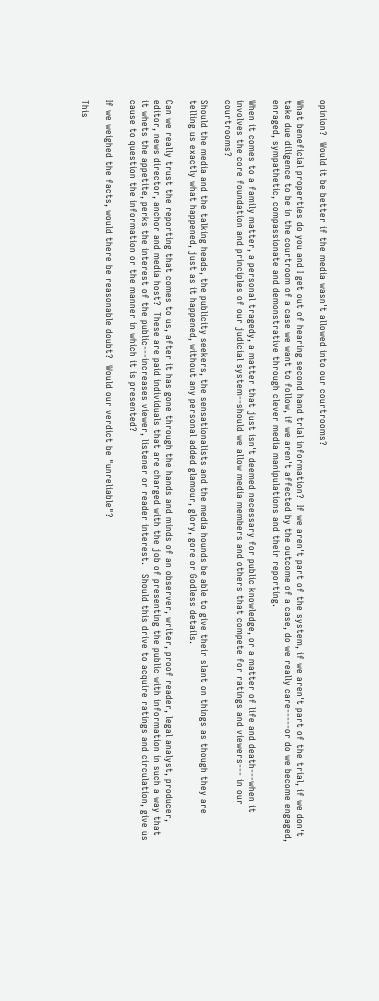opinion?  Would it be better if the media wasn't allowed into our courtrooms?

What beneficial properties do you and I get out of hearing second hand trial information?  If we aren't part of the system, if we aren't part of the trial, if we don't take due diligence to be in the courtroom of a case we want to follow, if we aren't affected by the outcome of a case, do we really care-----or do we become engaged, enraged, sympathetic, compassionate and demonstrative through clever media manipulations and their reporting.

When it comes to a family matter, a personal tragedy, a matter that just isn't deemed necessary for public knowledge, or a matter of life and death---when it involves the core foundation and principles of our judicial system--should we allow media members and others that compete for ratings and viewers--- in our courtrooms?

Should the media and the talking heads, the publicity seekers, the sensationalists and the media hounds be able to give their slant on things as though they are telling us exactly what happened, just as it happened, without any personal added glamour, glory, gore or Godless details.

Can we really trust the reporting that comes to us, after it has gone through the hands and minds of an observer, writer, proof reader, legal analyst, producer, editor, news director, anchor and media host?  These are paid individuals that are charged with the job of presenting the public with information in such a way that it whets the appetite, perks the interest of the public---increases viewer, listener or reader interest.   Should this drive to acquire ratings and circulation, give us cause to question the information or the manner in which it is presented?

If we weighed the facts, would there be reasonable doubt?  Would our verdict be "unreliable"?

This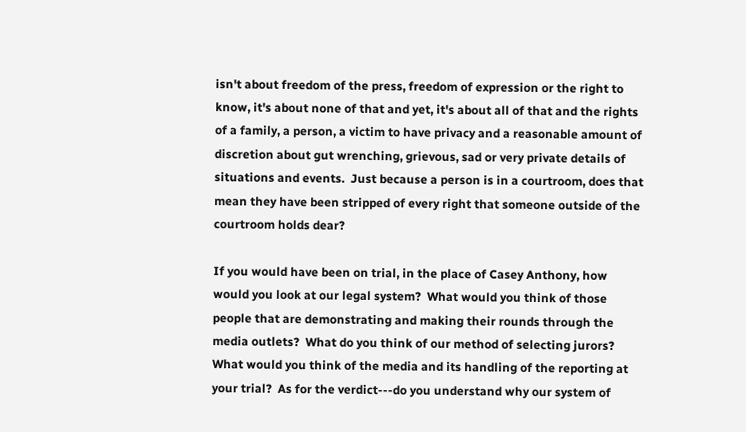isn't about freedom of the press, freedom of expression or the right to know, it's about none of that and yet, it's about all of that and the rights of a family, a person, a victim to have privacy and a reasonable amount of discretion about gut wrenching, grievous, sad or very private details of situations and events.  Just because a person is in a courtroom, does that mean they have been stripped of every right that someone outside of the courtroom holds dear?

If you would have been on trial, in the place of Casey Anthony, how would you look at our legal system?  What would you think of those people that are demonstrating and making their rounds through the media outlets?  What do you think of our method of selecting jurors?  What would you think of the media and its handling of the reporting at your trial?  As for the verdict---do you understand why our system of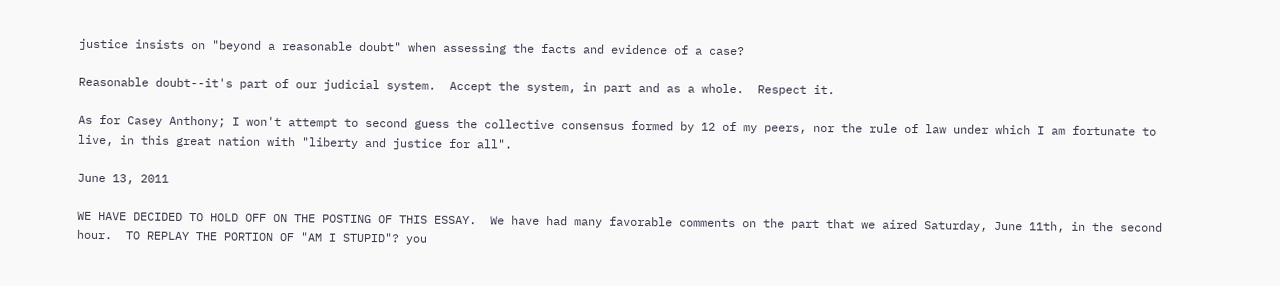justice insists on "beyond a reasonable doubt" when assessing the facts and evidence of a case?

Reasonable doubt--it's part of our judicial system.  Accept the system, in part and as a whole.  Respect it.

As for Casey Anthony; I won't attempt to second guess the collective consensus formed by 12 of my peers, nor the rule of law under which I am fortunate to live, in this great nation with "liberty and justice for all".

June 13, 2011

WE HAVE DECIDED TO HOLD OFF ON THE POSTING OF THIS ESSAY.  We have had many favorable comments on the part that we aired Saturday, June 11th, in the second hour.  TO REPLAY THE PORTION OF "AM I STUPID"? you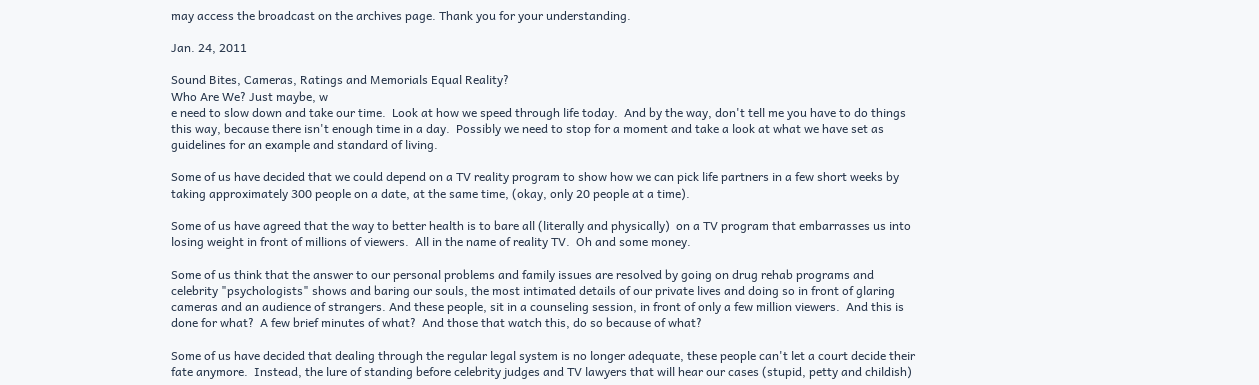may access the broadcast on the archives page. Thank you for your understanding.

Jan. 24, 2011

Sound Bites, Cameras, Ratings and Memorials Equal Reality?
Who Are We? Just maybe, w
e need to slow down and take our time.  Look at how we speed through life today.  And by the way, don't tell me you have to do things this way, because there isn't enough time in a day.  Possibly we need to stop for a moment and take a look at what we have set as guidelines for an example and standard of living.

Some of us have decided that we could depend on a TV reality program to show how we can pick life partners in a few short weeks by taking approximately 300 people on a date, at the same time, (okay, only 20 people at a time).

Some of us have agreed that the way to better health is to bare all (literally and physically)  on a TV program that embarrasses us into losing weight in front of millions of viewers.  All in the name of reality TV.  Oh and some money.

Some of us think that the answer to our personal problems and family issues are resolved by going on drug rehab programs and celebrity "psychologists" shows and baring our souls, the most intimated details of our private lives and doing so in front of glaring cameras and an audience of strangers. And these people, sit in a counseling session, in front of only a few million viewers.  And this is done for what?  A few brief minutes of what?  And those that watch this, do so because of what?

Some of us have decided that dealing through the regular legal system is no longer adequate, these people can't let a court decide their fate anymore.  Instead, the lure of standing before celebrity judges and TV lawyers that will hear our cases (stupid, petty and childish)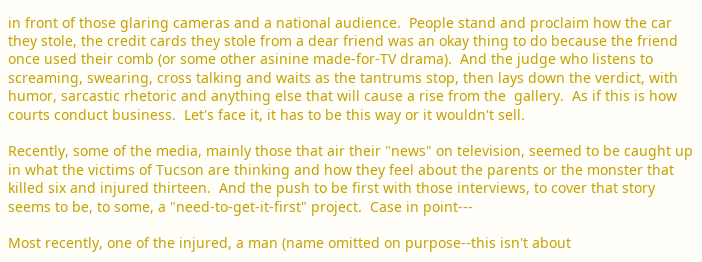in front of those glaring cameras and a national audience.  People stand and proclaim how the car they stole, the credit cards they stole from a dear friend was an okay thing to do because the friend once used their comb (or some other asinine made-for-TV drama).  And the judge who listens to screaming, swearing, cross talking and waits as the tantrums stop, then lays down the verdict, with humor, sarcastic rhetoric and anything else that will cause a rise from the  gallery.  As if this is how courts conduct business.  Let's face it, it has to be this way or it wouldn't sell.

Recently, some of the media, mainly those that air their "news" on television, seemed to be caught up in what the victims of Tucson are thinking and how they feel about the parents or the monster that killed six and injured thirteen.  And the push to be first with those interviews, to cover that story seems to be, to some, a "need-to-get-it-first" project.  Case in point---

Most recently, one of the injured, a man (name omitted on purpose--this isn't about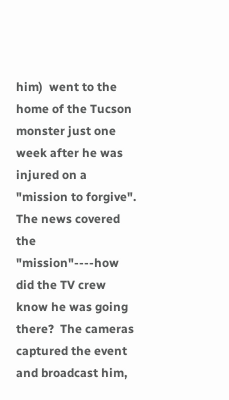him)  went to the home of the Tucson monster just one week after he was injured on a "mission to forgive".  The news covered the "mission"----how did the TV crew know he was going there?  The cameras captured the event and broadcast him,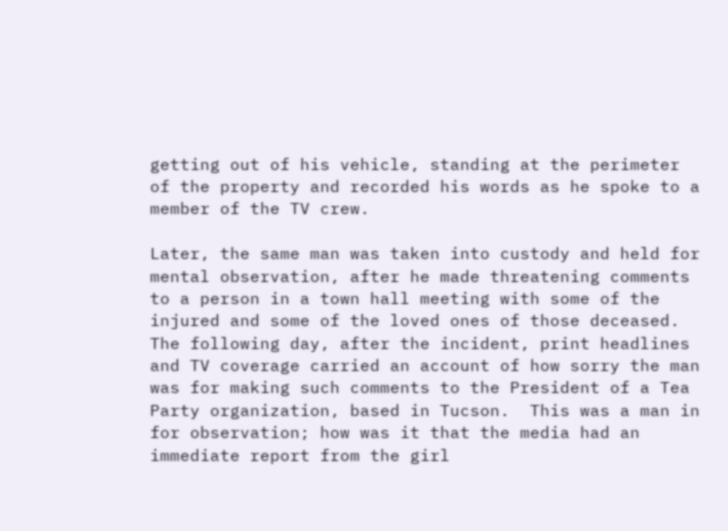getting out of his vehicle, standing at the perimeter of the property and recorded his words as he spoke to a member of the TV crew.

Later, the same man was taken into custody and held for mental observation, after he made threatening comments to a person in a town hall meeting with some of the injured and some of the loved ones of those deceased. The following day, after the incident, print headlines and TV coverage carried an account of how sorry the man was for making such comments to the President of a Tea Party organization, based in Tucson.  This was a man in for observation; how was it that the media had an immediate report from the girl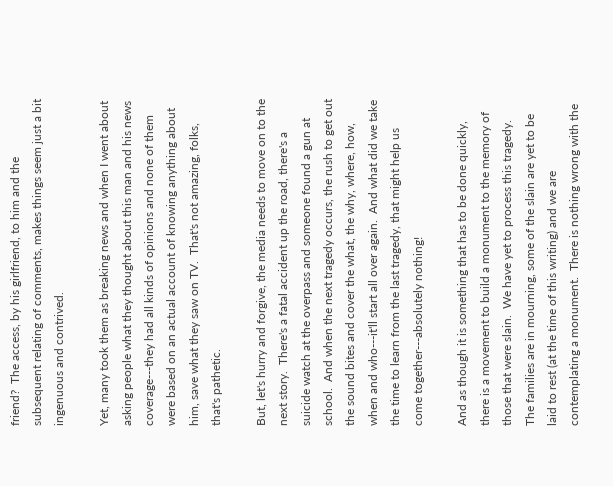friend?  The access, by his girlfriend, to him and the subsequent relating of comments, makes things seem just a bit ingenuous and contrived.

Yet, many took them as breaking news and when I went about asking people what they thought about this man and his news coverage---they had all kinds of opinions and none of them were based on an actual account of knowing anything about him, save what they saw on TV.  That's not amazing, folks, that's pathetic.

But, let's hurry and forgive, the media needs to move on to the next story.  There's a fatal accident up the road, there's a suicide watch at the overpass and someone found a gun at school.  And when the next tragedy occurs, the rush to get out the sound bites and cover the what, the why, where, how, when and who---it'll start all over again.  And what did we take the time to learn from the last tragedy, that might help us come together---absolutely nothing!

And as though it is something that has to be done quickly, there is a movement to build a monument to the memory of those that were slain.  We have yet to process this tragedy.  The families are in mourning, some of the slain are yet to be laid to rest (at the time of this writing) and we are contemplating a monument.  There is nothing wrong with the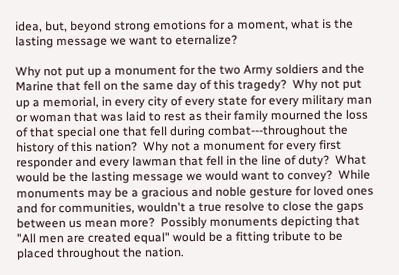idea, but, beyond strong emotions for a moment, what is the lasting message we want to eternalize?

Why not put up a monument for the two Army soldiers and the Marine that fell on the same day of this tragedy?  Why not put up a memorial, in every city of every state for every military man or woman that was laid to rest as their family mourned the loss of that special one that fell during combat---throughout the history of this nation?  Why not a monument for every first responder and every lawman that fell in the line of duty?  What would be the lasting message we would want to convey?  While monuments may be a gracious and noble gesture for loved ones and for communities, wouldn't a true resolve to close the gaps between us mean more?  Possibly monuments depicting that "All men are created equal" would be a fitting tribute to be placed throughout the nation.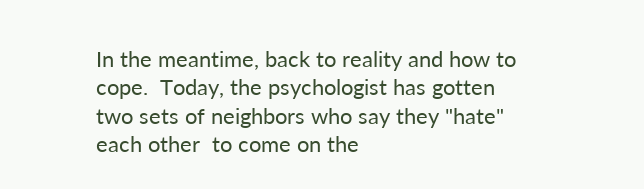In the meantime, back to reality and how to cope.  Today, the psychologist has gotten two sets of neighbors who say they "hate" each other  to come on the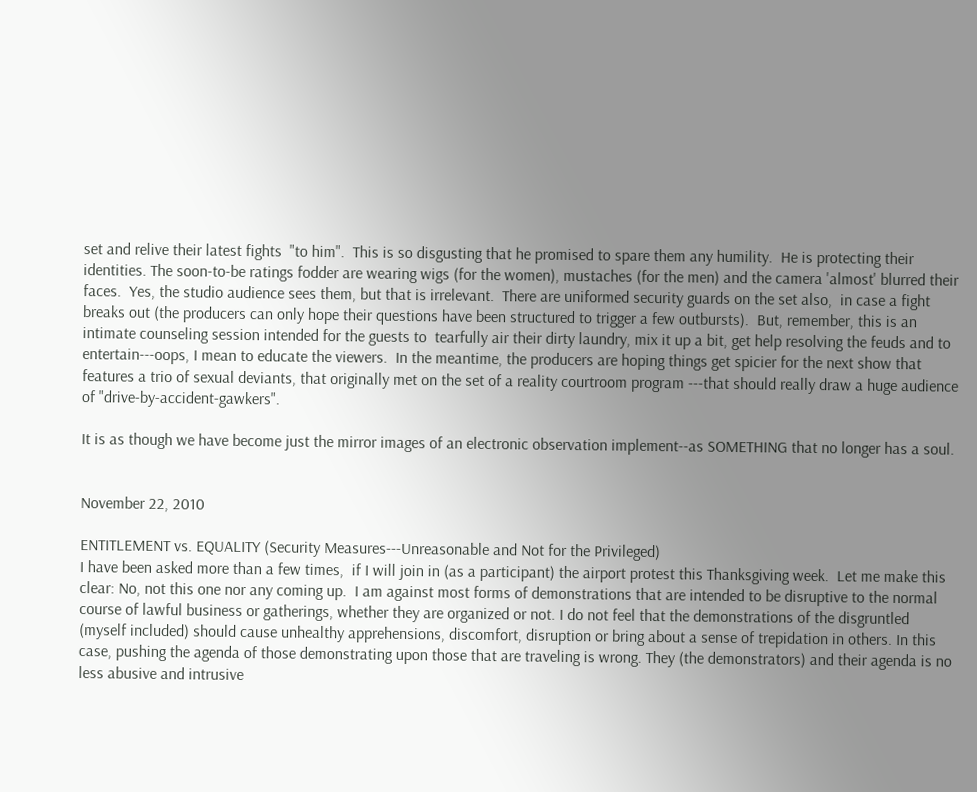set and relive their latest fights  "to him".  This is so disgusting that he promised to spare them any humility.  He is protecting their identities. The soon-to-be ratings fodder are wearing wigs (for the women), mustaches (for the men) and the camera 'almost' blurred their faces.  Yes, the studio audience sees them, but that is irrelevant.  There are uniformed security guards on the set also,  in case a fight breaks out (the producers can only hope their questions have been structured to trigger a few outbursts).  But, remember, this is an intimate counseling session intended for the guests to  tearfully air their dirty laundry, mix it up a bit, get help resolving the feuds and to entertain---oops, I mean to educate the viewers.  In the meantime, the producers are hoping things get spicier for the next show that features a trio of sexual deviants, that originally met on the set of a reality courtroom program ---that should really draw a huge audience of "drive-by-accident-gawkers".

It is as though we have become just the mirror images of an electronic observation implement--as SOMETHING that no longer has a soul.


November 22, 2010

ENTITLEMENT vs. EQUALITY (Security Measures---Unreasonable and Not for the Privileged)
I have been asked more than a few times,  if I will join in (as a participant) the airport protest this Thanksgiving week.  Let me make this clear: No, not this one nor any coming up.  I am against most forms of demonstrations that are intended to be disruptive to the normal course of lawful business or gatherings, whether they are organized or not. I do not feel that the demonstrations of the disgruntled (myself included) should cause unhealthy apprehensions, discomfort, disruption or bring about a sense of trepidation in others. In this case, pushing the agenda of those demonstrating upon those that are traveling is wrong. They (the demonstrators) and their agenda is no less abusive and intrusive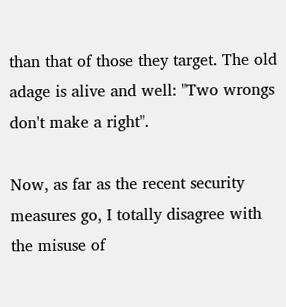than that of those they target. The old adage is alive and well: "Two wrongs don't make a right".

Now, as far as the recent security measures go, I totally disagree with the misuse of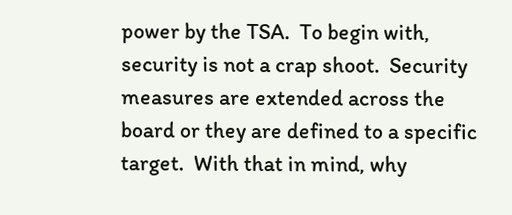power by the TSA.  To begin with, security is not a crap shoot.  Security measures are extended across the board or they are defined to a specific target.  With that in mind, why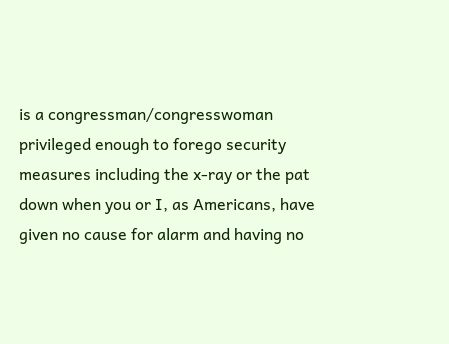is a congressman/congresswoman privileged enough to forego security measures including the x-ray or the pat down when you or I, as Americans, have given no cause for alarm and having no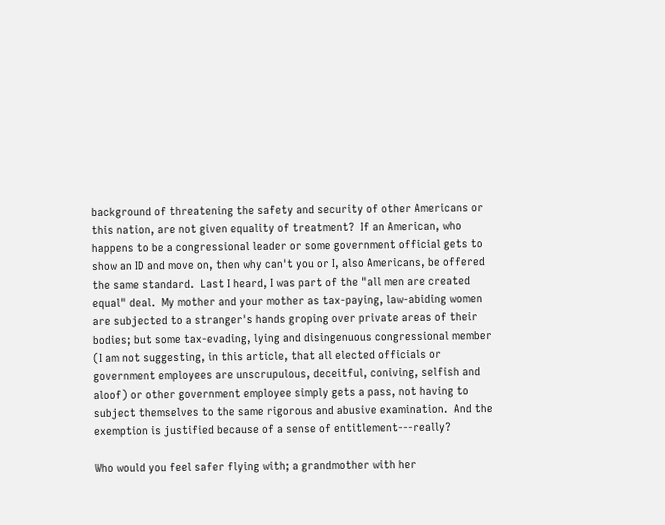background of threatening the safety and security of other Americans or this nation, are not given equality of treatment?  If an American, who happens to be a congressional leader or some government official gets to show an ID and move on, then why can't you or I, also Americans, be offered the same standard.  Last I heard, I was part of the "all men are created equal" deal.  My mother and your mother as tax-paying, law-abiding women are subjected to a stranger's hands groping over private areas of their bodies; but some tax-evading, lying and disingenuous congressional member (I am not suggesting, in this article, that all elected officials or government employees are unscrupulous, deceitful, coniving, selfish and aloof) or other government employee simply gets a pass, not having to subject themselves to the same rigorous and abusive examination.  And the exemption is justified because of a sense of entitlement---really?

Who would you feel safer flying with; a grandmother with her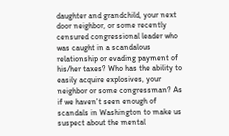daughter and grandchild, your next door neighbor, or some recently censured congressional leader who was caught in a scandalous relationship or evading payment of his/her taxes? Who has the ability to easily acquire explosives, your neighbor or some congressman? As if we haven't seen enough of scandals in Washington to make us suspect about the mental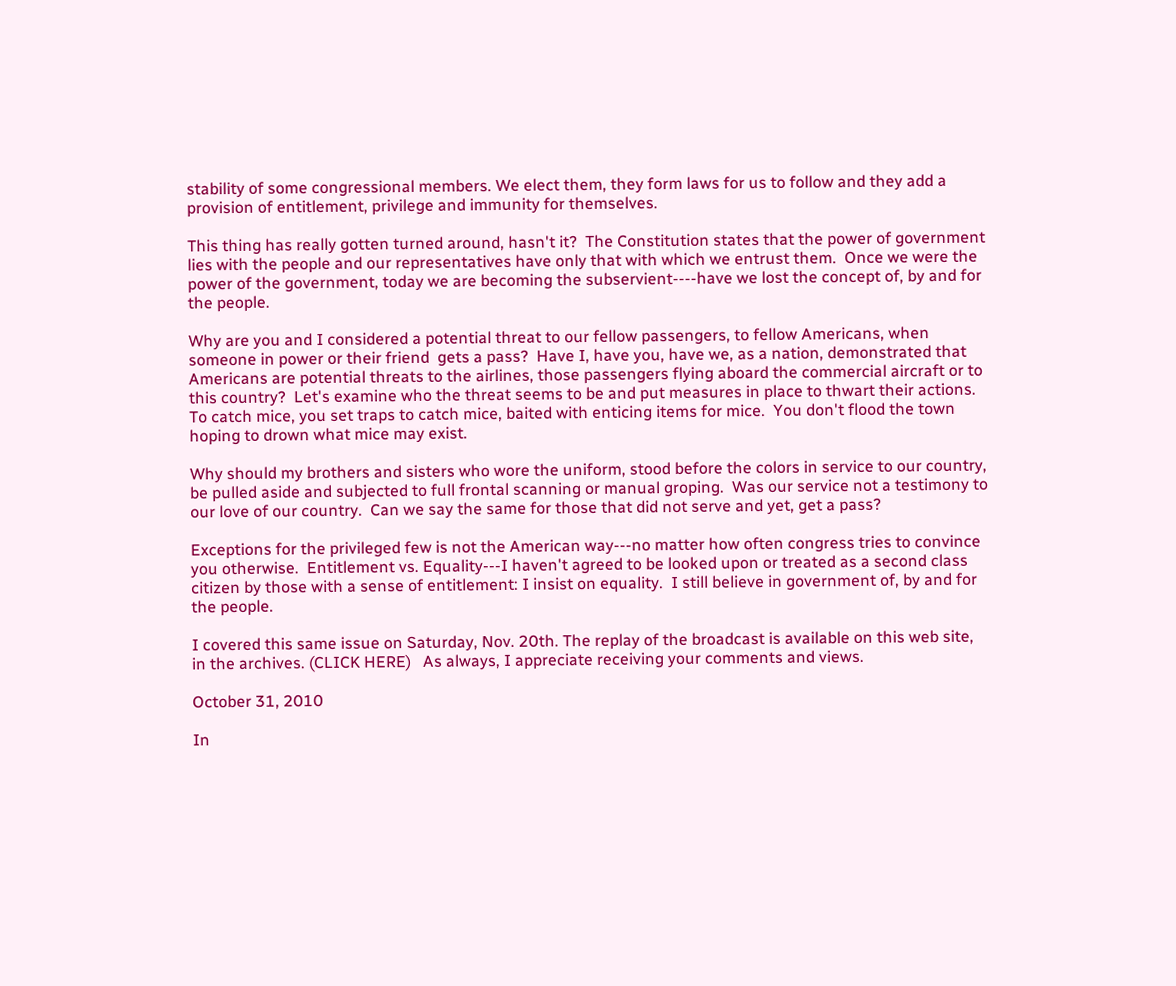stability of some congressional members. We elect them, they form laws for us to follow and they add a provision of entitlement, privilege and immunity for themselves.

This thing has really gotten turned around, hasn't it?  The Constitution states that the power of government lies with the people and our representatives have only that with which we entrust them.  Once we were the power of the government, today we are becoming the subservient----have we lost the concept of, by and for the people.

Why are you and I considered a potential threat to our fellow passengers, to fellow Americans, when someone in power or their friend  gets a pass?  Have I, have you, have we, as a nation, demonstrated that Americans are potential threats to the airlines, those passengers flying aboard the commercial aircraft or to this country?  Let's examine who the threat seems to be and put measures in place to thwart their actions.  To catch mice, you set traps to catch mice, baited with enticing items for mice.  You don't flood the town hoping to drown what mice may exist.

Why should my brothers and sisters who wore the uniform, stood before the colors in service to our country, be pulled aside and subjected to full frontal scanning or manual groping.  Was our service not a testimony to our love of our country.  Can we say the same for those that did not serve and yet, get a pass?

Exceptions for the privileged few is not the American way---no matter how often congress tries to convince you otherwise.  Entitlement vs. Equality---I haven't agreed to be looked upon or treated as a second class citizen by those with a sense of entitlement: I insist on equality.  I still believe in government of, by and for the people.

I covered this same issue on Saturday, Nov. 20th. The replay of the broadcast is available on this web site, in the archives. (CLICK HERE)   As always, I appreciate receiving your comments and views.

October 31, 2010

In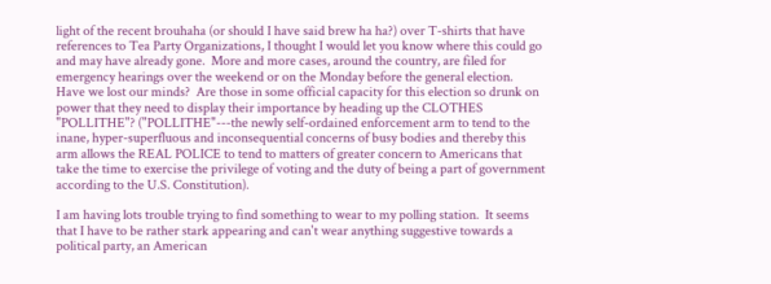light of the recent brouhaha (or should I have said brew ha ha?) over T-shirts that have references to Tea Party Organizations, I thought I would let you know where this could go and may have already gone.  More and more cases, around the country, are filed for emergency hearings over the weekend or on the Monday before the general election.  Have we lost our minds?  Are those in some official capacity for this election so drunk on power that they need to display their importance by heading up the CLOTHES "POLLITHE"? ("POLLITHE"---the newly self-ordained enforcement arm to tend to the inane, hyper-superfluous and inconsequential concerns of busy bodies and thereby this arm allows the REAL POLICE to tend to matters of greater concern to Americans that take the time to exercise the privilege of voting and the duty of being a part of government according to the U.S. Constitution).

I am having lots trouble trying to find something to wear to my polling station.  It seems that I have to be rather stark appearing and can't wear anything suggestive towards a political party, an American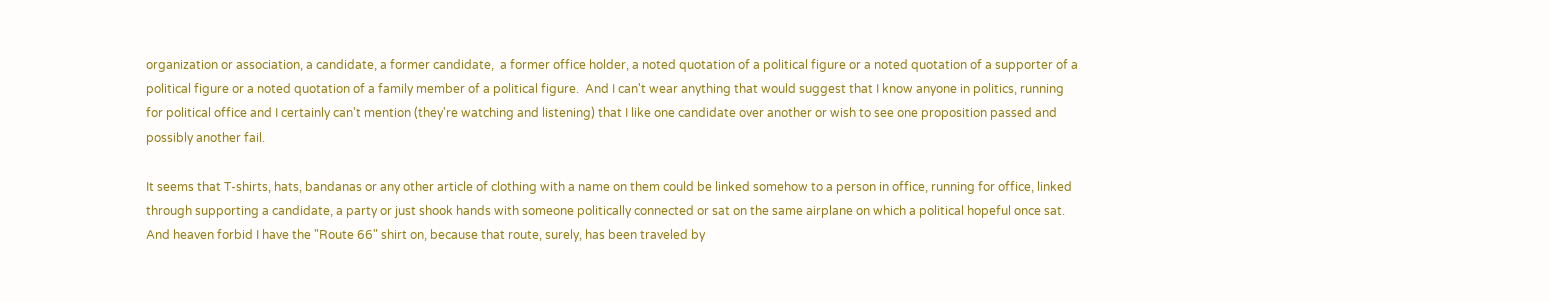organization or association, a candidate, a former candidate,  a former office holder, a noted quotation of a political figure or a noted quotation of a supporter of a political figure or a noted quotation of a family member of a political figure.  And I can't wear anything that would suggest that I know anyone in politics, running for political office and I certainly can't mention (they're watching and listening) that I like one candidate over another or wish to see one proposition passed and possibly another fail.

It seems that T-shirts, hats, bandanas or any other article of clothing with a name on them could be linked somehow to a person in office, running for office, linked through supporting a candidate, a party or just shook hands with someone politically connected or sat on the same airplane on which a political hopeful once sat.  And heaven forbid I have the "Route 66" shirt on, because that route, surely, has been traveled by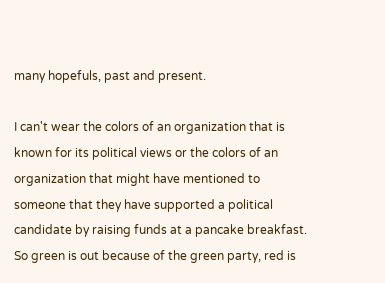many hopefuls, past and present.

I can't wear the colors of an organization that is known for its political views or the colors of an organization that might have mentioned to someone that they have supported a political candidate by raising funds at a pancake breakfast.  So green is out because of the green party, red is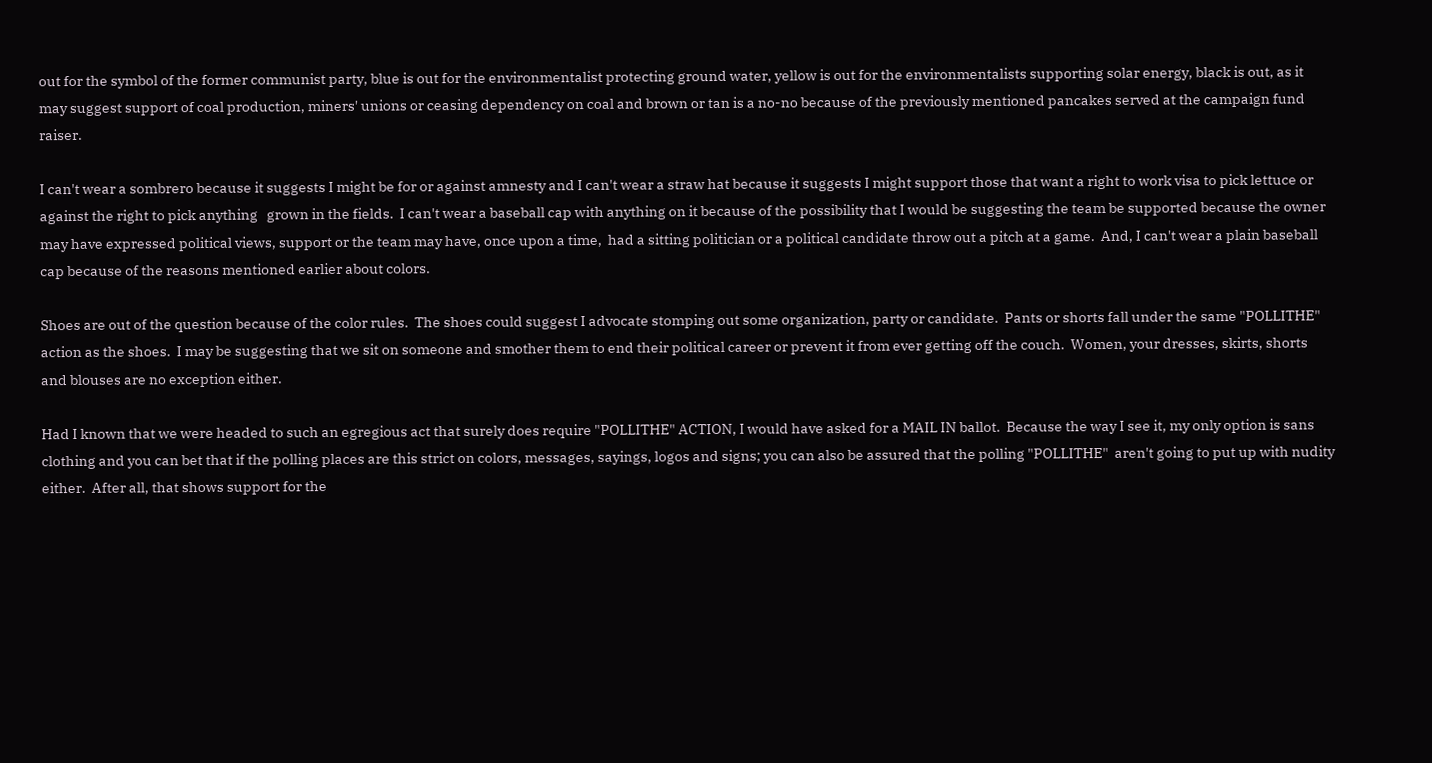out for the symbol of the former communist party, blue is out for the environmentalist protecting ground water, yellow is out for the environmentalists supporting solar energy, black is out, as it may suggest support of coal production, miners' unions or ceasing dependency on coal and brown or tan is a no-no because of the previously mentioned pancakes served at the campaign fund raiser.

I can't wear a sombrero because it suggests I might be for or against amnesty and I can't wear a straw hat because it suggests I might support those that want a right to work visa to pick lettuce or against the right to pick anything   grown in the fields.  I can't wear a baseball cap with anything on it because of the possibility that I would be suggesting the team be supported because the owner may have expressed political views, support or the team may have, once upon a time,  had a sitting politician or a political candidate throw out a pitch at a game.  And, I can't wear a plain baseball cap because of the reasons mentioned earlier about colors.

Shoes are out of the question because of the color rules.  The shoes could suggest I advocate stomping out some organization, party or candidate.  Pants or shorts fall under the same "POLLITHE" action as the shoes.  I may be suggesting that we sit on someone and smother them to end their political career or prevent it from ever getting off the couch.  Women, your dresses, skirts, shorts and blouses are no exception either.

Had I known that we were headed to such an egregious act that surely does require "POLLITHE" ACTION, I would have asked for a MAIL IN ballot.  Because the way I see it, my only option is sans clothing and you can bet that if the polling places are this strict on colors, messages, sayings, logos and signs; you can also be assured that the polling "POLLITHE"  aren't going to put up with nudity either.  After all, that shows support for the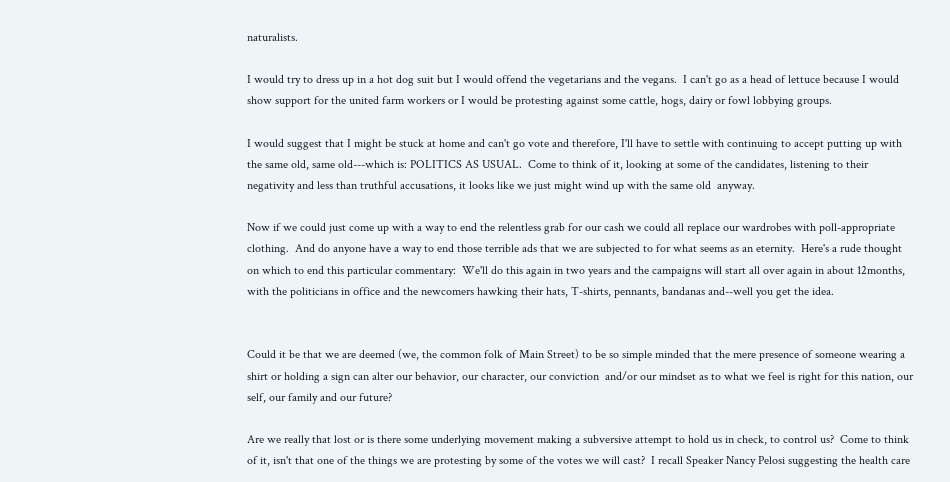naturalists.

I would try to dress up in a hot dog suit but I would offend the vegetarians and the vegans.  I can't go as a head of lettuce because I would show support for the united farm workers or I would be protesting against some cattle, hogs, dairy or fowl lobbying groups.

I would suggest that I might be stuck at home and can't go vote and therefore, I'll have to settle with continuing to accept putting up with the same old, same old---which is: POLITICS AS USUAL.  Come to think of it, looking at some of the candidates, listening to their negativity and less than truthful accusations, it looks like we just might wind up with the same old  anyway.

Now if we could just come up with a way to end the relentless grab for our cash we could all replace our wardrobes with poll-appropriate clothing.  And do anyone have a way to end those terrible ads that we are subjected to for what seems as an eternity.  Here's a rude thought on which to end this particular commentary:  We'll do this again in two years and the campaigns will start all over again in about 12months, with the politicians in office and the newcomers hawking their hats, T-shirts, pennants, bandanas and--well you get the idea.


Could it be that we are deemed (we, the common folk of Main Street) to be so simple minded that the mere presence of someone wearing a shirt or holding a sign can alter our behavior, our character, our conviction  and/or our mindset as to what we feel is right for this nation, our self, our family and our future?

Are we really that lost or is there some underlying movement making a subversive attempt to hold us in check, to control us?  Come to think of it, isn't that one of the things we are protesting by some of the votes we will cast?  I recall Speaker Nancy Pelosi suggesting the health care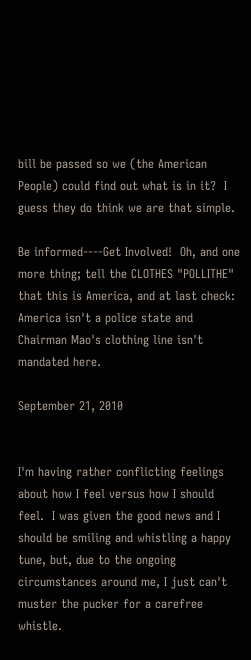bill be passed so we (the American People) could find out what is in it?  I guess they do think we are that simple.

Be informed----Get Involved!  Oh, and one more thing; tell the CLOTHES "POLLITHE" that this is America, and at last check: America isn't a police state and Chairman Mao's clothing line isn't mandated here.

September 21, 2010


I'm having rather conflicting feelings about how I feel versus how I should feel.  I was given the good news and I should be smiling and whistling a happy tune, but, due to the ongoing circumstances around me, I just can't muster the pucker for a carefree whistle.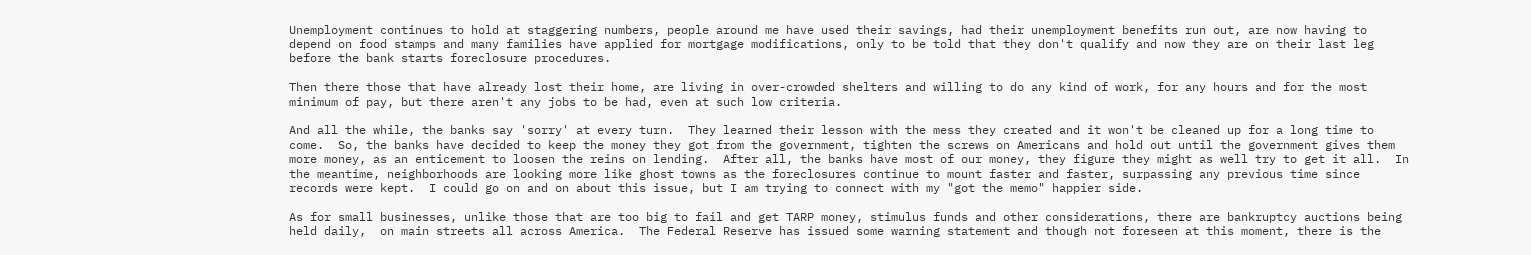Unemployment continues to hold at staggering numbers, people around me have used their savings, had their unemployment benefits run out, are now having to depend on food stamps and many families have applied for mortgage modifications, only to be told that they don't qualify and now they are on their last leg before the bank starts foreclosure procedures.

Then there those that have already lost their home, are living in over-crowded shelters and willing to do any kind of work, for any hours and for the most minimum of pay, but there aren't any jobs to be had, even at such low criteria.

And all the while, the banks say 'sorry' at every turn.  They learned their lesson with the mess they created and it won't be cleaned up for a long time to come.  So, the banks have decided to keep the money they got from the government, tighten the screws on Americans and hold out until the government gives them more money, as an enticement to loosen the reins on lending.  After all, the banks have most of our money, they figure they might as well try to get it all.  In the meantime, neighborhoods are looking more like ghost towns as the foreclosures continue to mount faster and faster, surpassing any previous time since records were kept.  I could go on and on about this issue, but I am trying to connect with my "got the memo" happier side.

As for small businesses, unlike those that are too big to fail and get TARP money, stimulus funds and other considerations, there are bankruptcy auctions being held daily,  on main streets all across America.  The Federal Reserve has issued some warning statement and though not foreseen at this moment, there is the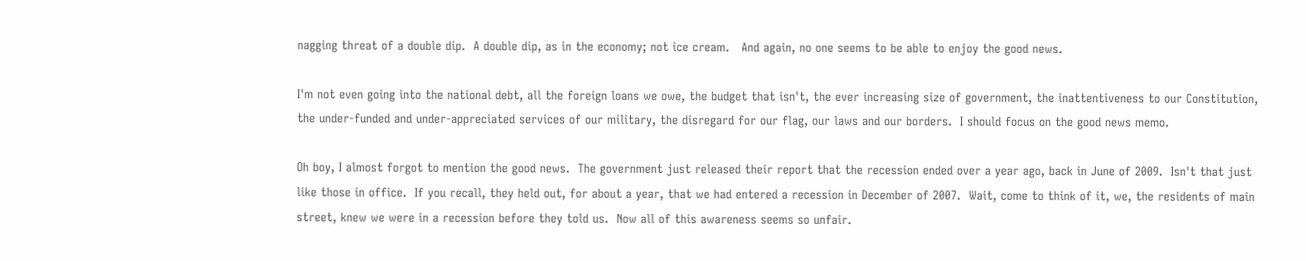nagging threat of a double dip.  A double dip, as in the economy; not ice cream.   And again, no one seems to be able to enjoy the good news.

I'm not even going into the national debt, all the foreign loans we owe, the budget that isn't, the ever increasing size of government, the inattentiveness to our Constitution, the under-funded and under-appreciated services of our military, the disregard for our flag, our laws and our borders.  I should focus on the good news memo.

Oh boy, I almost forgot to mention the good news.  The government just released their report that the recession ended over a year ago, back in June of 2009.  Isn't that just like those in office.  If you recall, they held out, for about a year, that we had entered a recession in December of 2007.  Wait, come to think of it, we, the residents of main street, knew we were in a recession before they told us.  Now all of this awareness seems so unfair.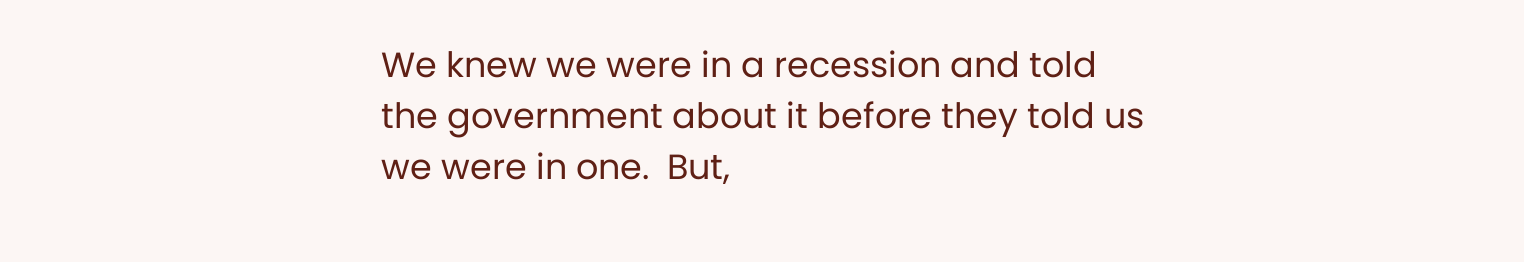We knew we were in a recession and told the government about it before they told us we were in one.  But,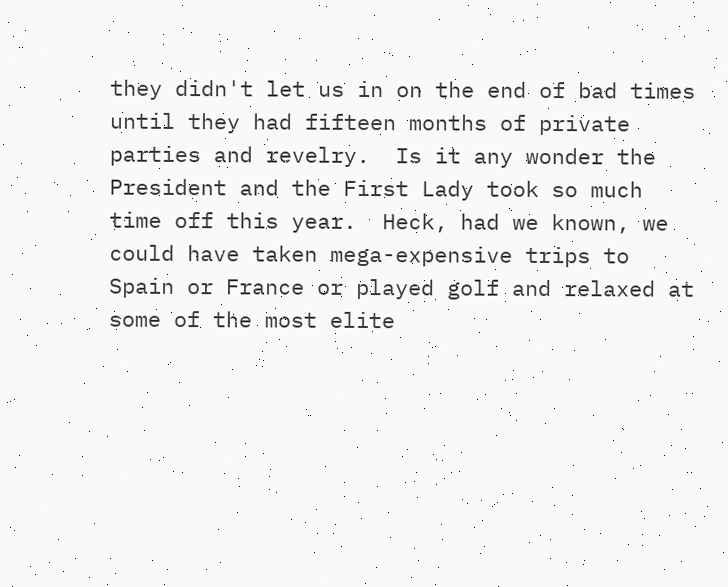they didn't let us in on the end of bad times until they had fifteen months of private parties and revelry.  Is it any wonder the President and the First Lady took so much time off this year.  Heck, had we known, we could have taken mega-expensive trips to Spain or France or played golf and relaxed at some of the most elite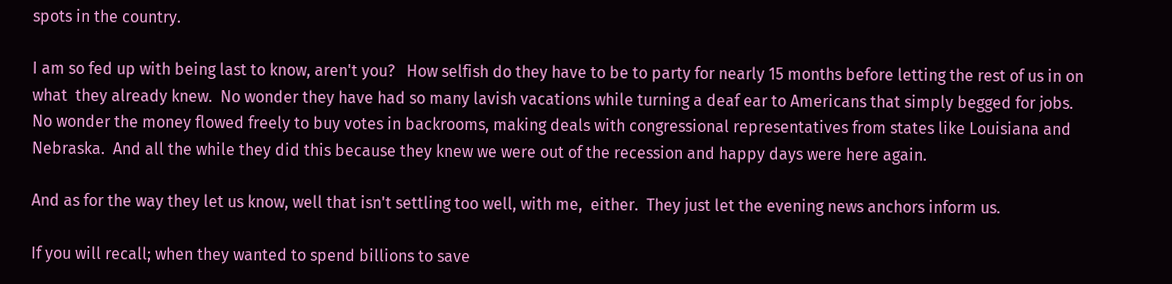spots in the country.

I am so fed up with being last to know, aren't you?   How selfish do they have to be to party for nearly 15 months before letting the rest of us in on what  they already knew.  No wonder they have had so many lavish vacations while turning a deaf ear to Americans that simply begged for jobs.  No wonder the money flowed freely to buy votes in backrooms, making deals with congressional representatives from states like Louisiana and Nebraska.  And all the while they did this because they knew we were out of the recession and happy days were here again.

And as for the way they let us know, well that isn't settling too well, with me,  either.  They just let the evening news anchors inform us.

If you will recall; when they wanted to spend billions to save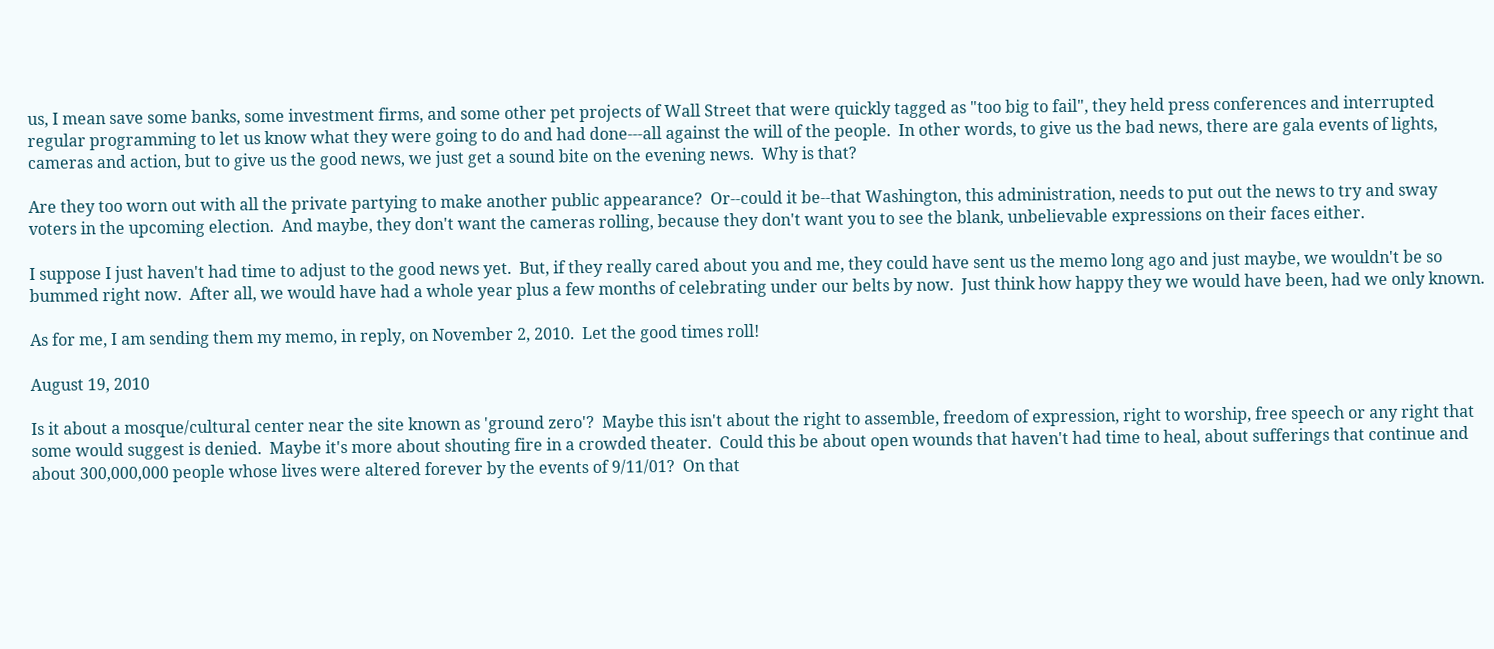us, I mean save some banks, some investment firms, and some other pet projects of Wall Street that were quickly tagged as "too big to fail", they held press conferences and interrupted regular programming to let us know what they were going to do and had done---all against the will of the people.  In other words, to give us the bad news, there are gala events of lights, cameras and action, but to give us the good news, we just get a sound bite on the evening news.  Why is that?

Are they too worn out with all the private partying to make another public appearance?  Or--could it be--that Washington, this administration, needs to put out the news to try and sway voters in the upcoming election.  And maybe, they don't want the cameras rolling, because they don't want you to see the blank, unbelievable expressions on their faces either.

I suppose I just haven't had time to adjust to the good news yet.  But, if they really cared about you and me, they could have sent us the memo long ago and just maybe, we wouldn't be so bummed right now.  After all, we would have had a whole year plus a few months of celebrating under our belts by now.  Just think how happy they we would have been, had we only known.

As for me, I am sending them my memo, in reply, on November 2, 2010.  Let the good times roll!

August 19, 2010

Is it about a mosque/cultural center near the site known as 'ground zero'?  Maybe this isn't about the right to assemble, freedom of expression, right to worship, free speech or any right that some would suggest is denied.  Maybe it's more about shouting fire in a crowded theater.  Could this be about open wounds that haven't had time to heal, about sufferings that continue and about 300,000,000 people whose lives were altered forever by the events of 9/11/01?  On that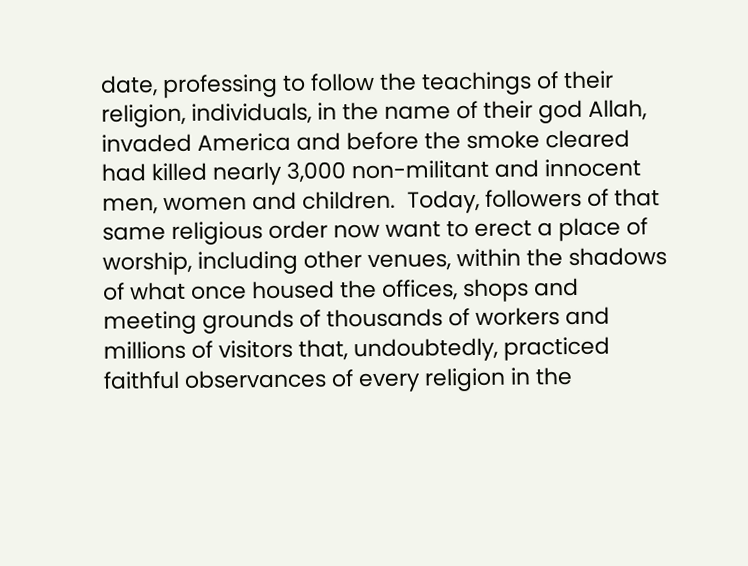date, professing to follow the teachings of their religion, individuals, in the name of their god Allah, invaded America and before the smoke cleared had killed nearly 3,000 non-militant and innocent men, women and children.  Today, followers of that same religious order now want to erect a place of worship, including other venues, within the shadows of what once housed the offices, shops and meeting grounds of thousands of workers and millions of visitors that, undoubtedly, practiced faithful observances of every religion in the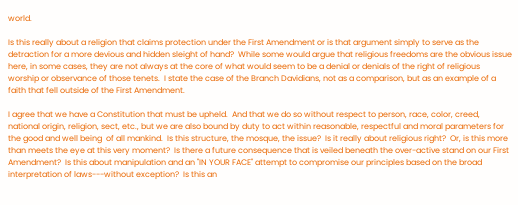world.

Is this really about a religion that claims protection under the First Amendment or is that argument simply to serve as the detraction for a more devious and hidden sleight of hand?  While some would argue that religious freedoms are the obvious issue here, in some cases, they are not always at the core of what would seem to be a denial or denials of the right of religious worship or observance of those tenets.  I state the case of the Branch Davidians, not as a comparison, but as an example of a faith that fell outside of the First Amendment.

I agree that we have a Constitution that must be upheld.  And that we do so without respect to person, race, color, creed, national origin, religion, sect, etc., but we are also bound by duty to act within reasonable, respectful and moral parameters for the good and well being  of all mankind.  Is this structure, the mosque, the issue?  Is it really about religious right?  Or, is this more than meets the eye at this very moment?  Is there a future consequence that is veiled beneath the over-active stand on our First Amendment?  Is this about manipulation and an "IN YOUR FACE" attempt to compromise our principles based on the broad interpretation of laws---without exception?  Is this an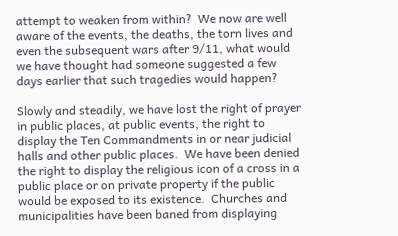attempt to weaken from within?  We now are well aware of the events, the deaths, the torn lives and even the subsequent wars after 9/11, what would we have thought had someone suggested a few days earlier that such tragedies would happen?

Slowly and steadily, we have lost the right of prayer in public places, at public events, the right to display the Ten Commandments in or near judicial halls and other public places.  We have been denied the right to display the religious icon of a cross in a public place or on private property if the public would be exposed to its existence.  Churches and municipalities have been baned from displaying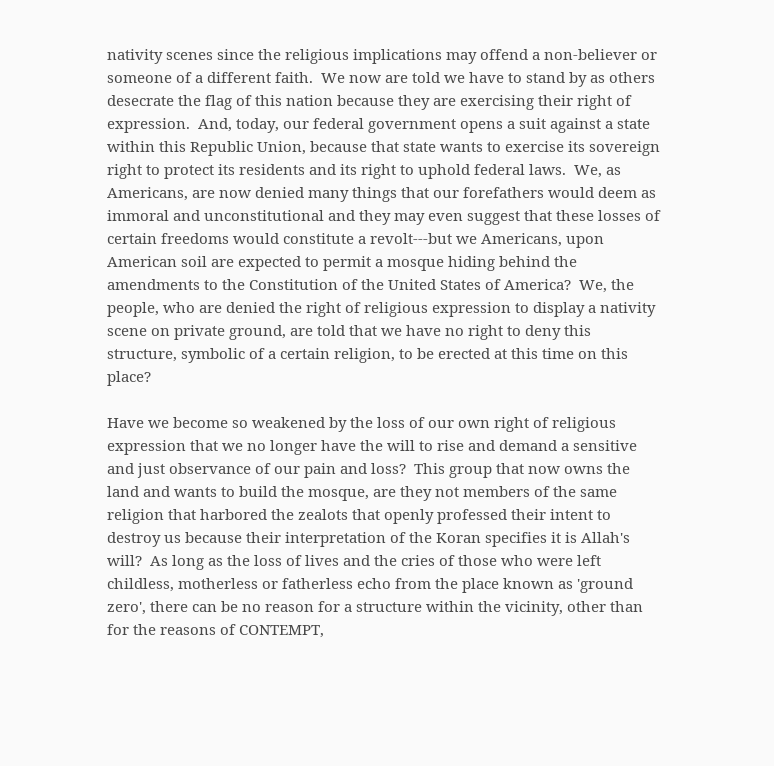nativity scenes since the religious implications may offend a non-believer or someone of a different faith.  We now are told we have to stand by as others desecrate the flag of this nation because they are exercising their right of expression.  And, today, our federal government opens a suit against a state within this Republic Union, because that state wants to exercise its sovereign right to protect its residents and its right to uphold federal laws.  We, as Americans, are now denied many things that our forefathers would deem as immoral and unconstitutional and they may even suggest that these losses of certain freedoms would constitute a revolt---but we Americans, upon American soil are expected to permit a mosque hiding behind the amendments to the Constitution of the United States of America?  We, the people, who are denied the right of religious expression to display a nativity scene on private ground, are told that we have no right to deny this structure, symbolic of a certain religion, to be erected at this time on this place?

Have we become so weakened by the loss of our own right of religious expression that we no longer have the will to rise and demand a sensitive  and just observance of our pain and loss?  This group that now owns the land and wants to build the mosque, are they not members of the same religion that harbored the zealots that openly professed their intent to destroy us because their interpretation of the Koran specifies it is Allah's will?  As long as the loss of lives and the cries of those who were left childless, motherless or fatherless echo from the place known as 'ground zero', there can be no reason for a structure within the vicinity, other than for the reasons of CONTEMPT,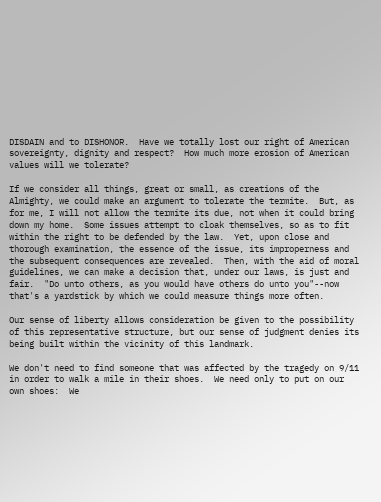DISDAIN and to DISHONOR.  Have we totally lost our right of American sovereignty, dignity and respect?  How much more erosion of American values will we tolerate?

If we consider all things, great or small, as creations of the Almighty, we could make an argument to tolerate the termite.  But, as for me, I will not allow the termite its due, not when it could bring down my home.  Some issues attempt to cloak themselves, so as to fit within the right to be defended by the law.  Yet, upon close and thorough examination, the essence of the issue, its improperness and the subsequent consequences are revealed.  Then, with the aid of moral guidelines, we can make a decision that, under our laws, is just and fair.  "Do unto others, as you would have others do unto you"--now that's a yardstick by which we could measure things more often.

Our sense of liberty allows consideration be given to the possibility of this representative structure, but our sense of judgment denies its being built within the vicinity of this landmark.

We don't need to find someone that was affected by the tragedy on 9/11 in order to walk a mile in their shoes.  We need only to put on our own shoes:  We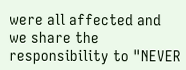were all affected and we share the responsibility to "NEVER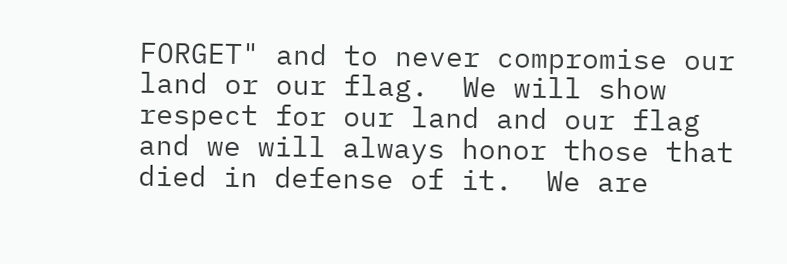FORGET" and to never compromise our land or our flag.  We will show respect for our land and our flag and we will always honor those that died in defense of it.  We are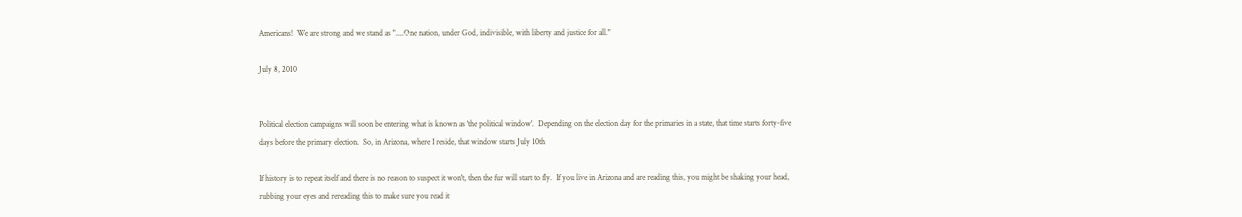Americans!  We are strong and we stand as "....One nation, under God, indivisible, with liberty and justice for all."

July 8, 2010


Political election campaigns will soon be entering what is known as 'the political window'.  Depending on the election day for the primaries in a state, that time starts forty-five days before the primary election.  So, in Arizona, where I reside, that window starts July 10th

If history is to repeat itself and there is no reason to suspect it won't, then the fur will start to fly.  If you live in Arizona and are reading this, you might be shaking your head, rubbing your eyes and rereading this to make sure you read it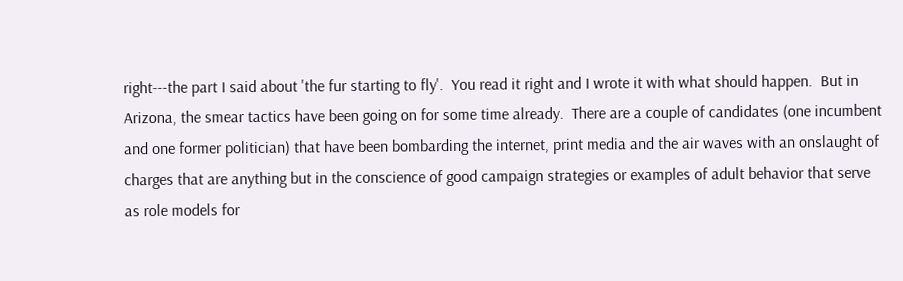right---the part I said about 'the fur starting to fly'.  You read it right and I wrote it with what should happen.  But in Arizona, the smear tactics have been going on for some time already.  There are a couple of candidates (one incumbent and one former politician) that have been bombarding the internet, print media and the air waves with an onslaught of charges that are anything but in the conscience of good campaign strategies or examples of adult behavior that serve as role models for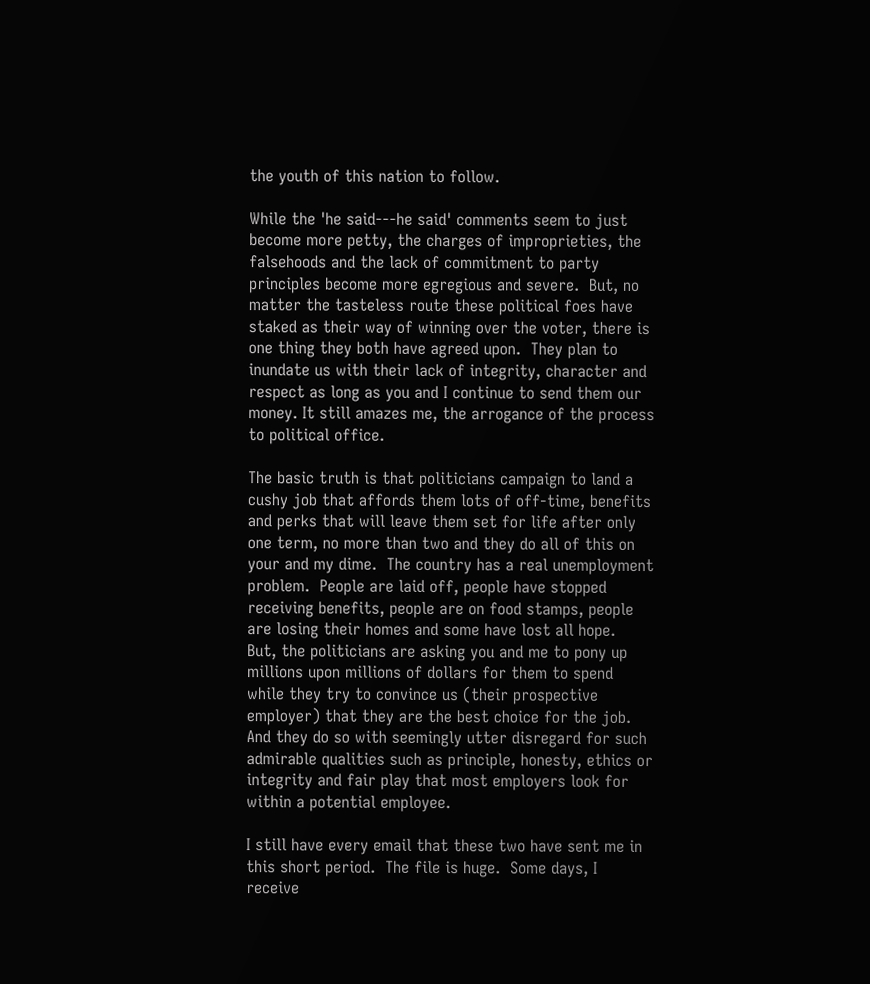the youth of this nation to follow.

While the 'he said---he said' comments seem to just become more petty, the charges of improprieties, the falsehoods and the lack of commitment to party principles become more egregious and severe.  But, no matter the tasteless route these political foes have staked as their way of winning over the voter, there is one thing they both have agreed upon.  They plan to inundate us with their lack of integrity, character and respect as long as you and I continue to send them our money. It still amazes me, the arrogance of the process to political office.

The basic truth is that politicians campaign to land a cushy job that affords them lots of off-time, benefits and perks that will leave them set for life after only one term, no more than two and they do all of this on your and my dime.  The country has a real unemployment problem.  People are laid off, people have stopped receiving benefits, people are on food stamps, people are losing their homes and some have lost all hope.  But, the politicians are asking you and me to pony up millions upon millions of dollars for them to spend while they try to convince us (their prospective employer) that they are the best choice for the job.  And they do so with seemingly utter disregard for such admirable qualities such as principle, honesty, ethics or integrity and fair play that most employers look for within a potential employee.

I still have every email that these two have sent me in this short period.  The file is huge.  Some days, I receive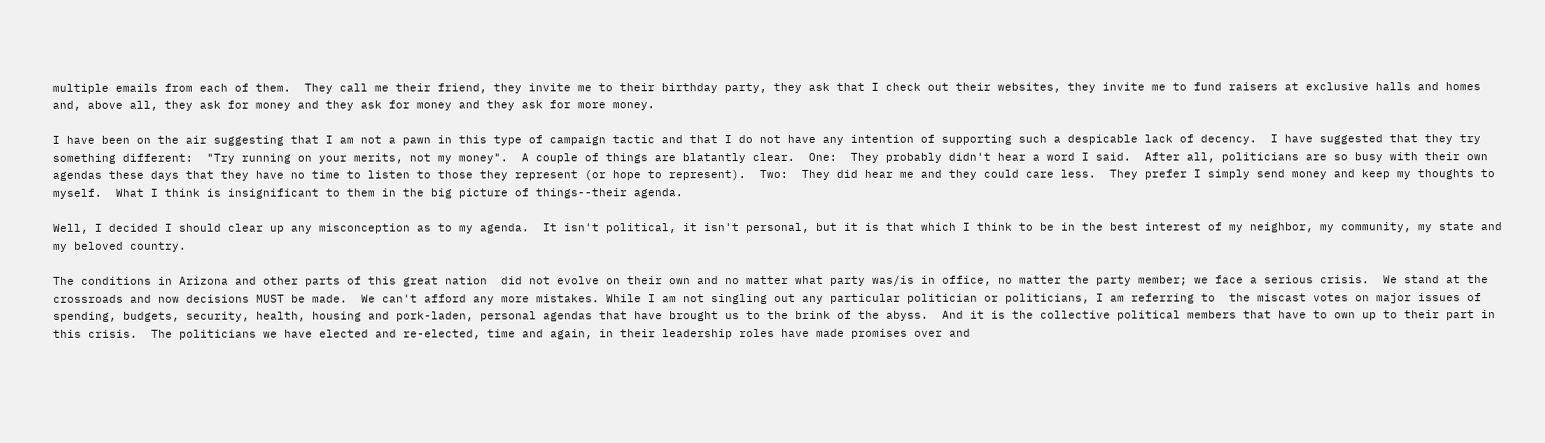multiple emails from each of them.  They call me their friend, they invite me to their birthday party, they ask that I check out their websites, they invite me to fund raisers at exclusive halls and homes and, above all, they ask for money and they ask for money and they ask for more money.

I have been on the air suggesting that I am not a pawn in this type of campaign tactic and that I do not have any intention of supporting such a despicable lack of decency.  I have suggested that they try something different:  "Try running on your merits, not my money".  A couple of things are blatantly clear.  One:  They probably didn't hear a word I said.  After all, politicians are so busy with their own agendas these days that they have no time to listen to those they represent (or hope to represent).  Two:  They did hear me and they could care less.  They prefer I simply send money and keep my thoughts to myself.  What I think is insignificant to them in the big picture of things--their agenda.

Well, I decided I should clear up any misconception as to my agenda.  It isn't political, it isn't personal, but it is that which I think to be in the best interest of my neighbor, my community, my state and my beloved country.

The conditions in Arizona and other parts of this great nation  did not evolve on their own and no matter what party was/is in office, no matter the party member; we face a serious crisis.  We stand at the crossroads and now decisions MUST be made.  We can't afford any more mistakes. While I am not singling out any particular politician or politicians, I am referring to  the miscast votes on major issues of spending, budgets, security, health, housing and pork-laden, personal agendas that have brought us to the brink of the abyss.  And it is the collective political members that have to own up to their part in this crisis.  The politicians we have elected and re-elected, time and again, in their leadership roles have made promises over and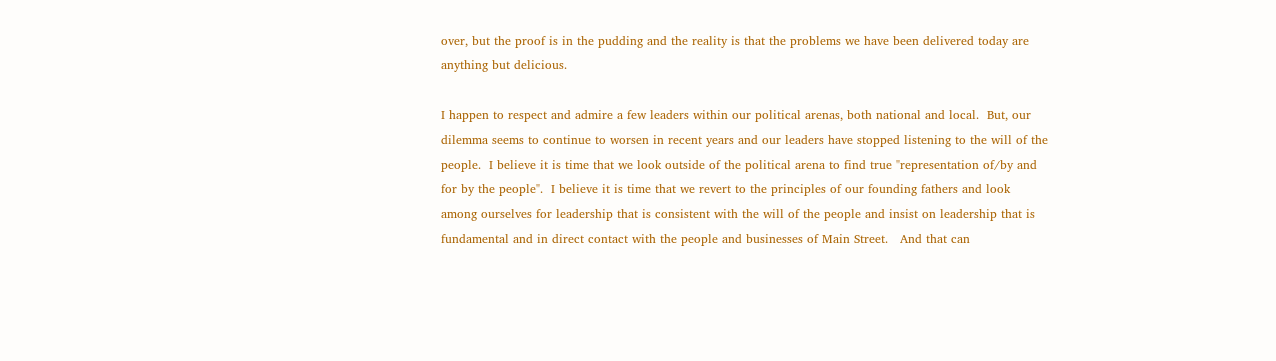over, but the proof is in the pudding and the reality is that the problems we have been delivered today are anything but delicious.

I happen to respect and admire a few leaders within our political arenas, both national and local.  But, our dilemma seems to continue to worsen in recent years and our leaders have stopped listening to the will of the people.  I believe it is time that we look outside of the political arena to find true "representation of/by and for by the people".  I believe it is time that we revert to the principles of our founding fathers and look among ourselves for leadership that is consistent with the will of the people and insist on leadership that is fundamental and in direct contact with the people and businesses of Main Street.   And that can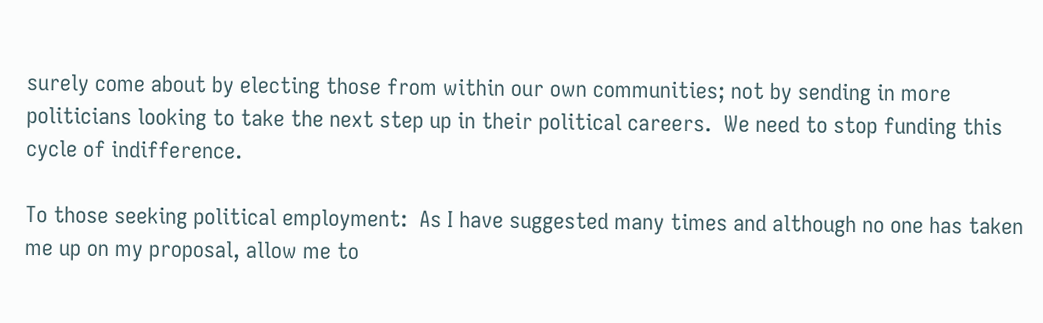surely come about by electing those from within our own communities; not by sending in more politicians looking to take the next step up in their political careers.  We need to stop funding this cycle of indifference.

To those seeking political employment:  As I have suggested many times and although no one has taken me up on my proposal, allow me to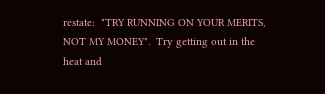restate:  "TRY RUNNING ON YOUR MERITS, NOT MY MONEY".  Try getting out in the heat and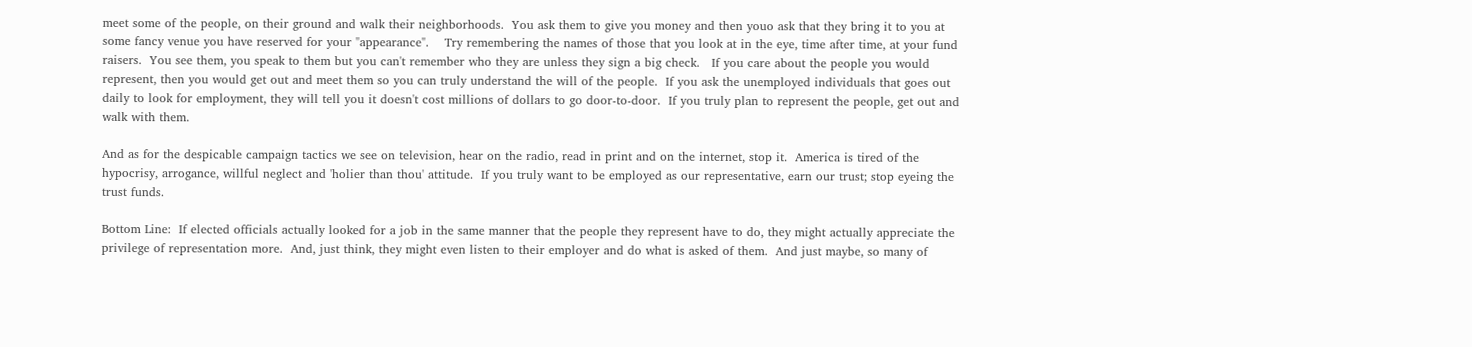meet some of the people, on their ground and walk their neighborhoods.  You ask them to give you money and then youo ask that they bring it to you at some fancy venue you have reserved for your "appearance".    Try remembering the names of those that you look at in the eye, time after time, at your fund raisers.  You see them, you speak to them but you can't remember who they are unless they sign a big check.   If you care about the people you would represent, then you would get out and meet them so you can truly understand the will of the people.  If you ask the unemployed individuals that goes out daily to look for employment, they will tell you it doesn't cost millions of dollars to go door-to-door.  If you truly plan to represent the people, get out and walk with them.

And as for the despicable campaign tactics we see on television, hear on the radio, read in print and on the internet, stop it.  America is tired of the hypocrisy, arrogance, willful neglect and 'holier than thou' attitude.  If you truly want to be employed as our representative, earn our trust; stop eyeing the trust funds.

Bottom Line:  If elected officials actually looked for a job in the same manner that the people they represent have to do, they might actually appreciate the privilege of representation more.  And, just think, they might even listen to their employer and do what is asked of them.  And just maybe, so many of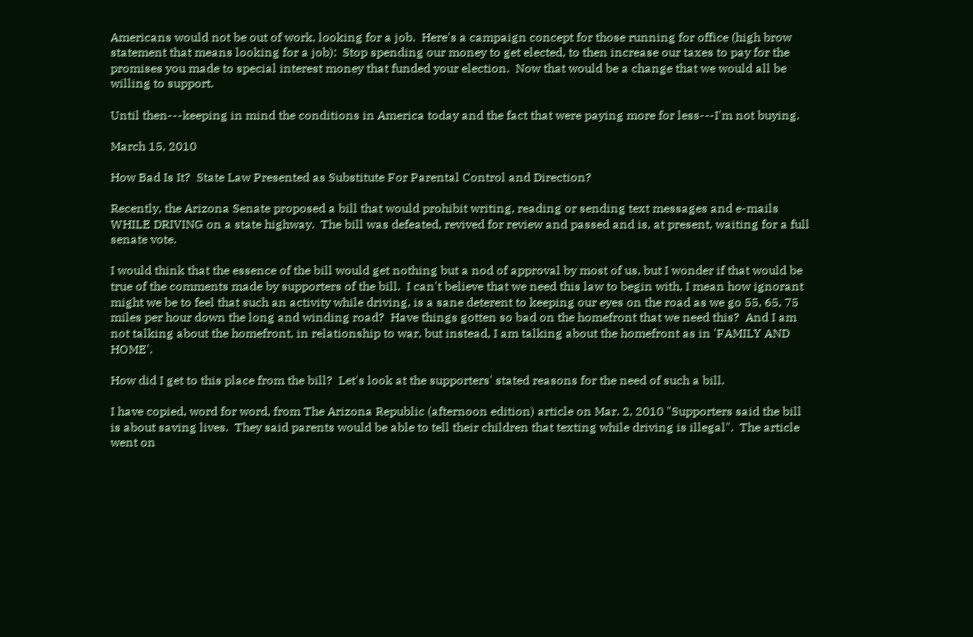Americans would not be out of work, looking for a job.  Here's a campaign concept for those running for office (high brow statement that means looking for a job):  Stop spending our money to get elected, to then increase our taxes to pay for the promises you made to special interest money that funded your election.  Now that would be a change that we would all be willing to support.

Until then---keeping in mind the conditions in America today and the fact that were paying more for less---I'm not buying.

March 15, 2010

How Bad Is It?  State Law Presented as Substitute For Parental Control and Direction?

Recently, the Arizona Senate proposed a bill that would prohibit writing, reading or sending text messages and e-mails WHILE DRIVING on a state highway.  The bill was defeated, revived for review and passed and is, at present, waiting for a full senate vote.

I would think that the essence of the bill would get nothing but a nod of approval by most of us, but I wonder if that would be true of the comments made by supporters of the bill.  I can't believe that we need this law to begin with, I mean how ignorant might we be to feel that such an activity while driving, is a sane deterent to keeping our eyes on the road as we go 55, 65, 75 miles per hour down the long and winding road?  Have things gotten so bad on the homefront that we need this?  And I am not talking about the homefront, in relationship to war, but instead, I am talking about the homefront as in 'FAMILY AND HOME'.

How did I get to this place from the bill?  Let's look at the supporters' stated reasons for the need of such a bill.

I have copied, word for word, from The Arizona Republic (afternoon edition) article on Mar. 2, 2010 "Supporters said the bill is about saving lives.  They said parents would be able to tell their children that texting while driving is illegal".  The article went on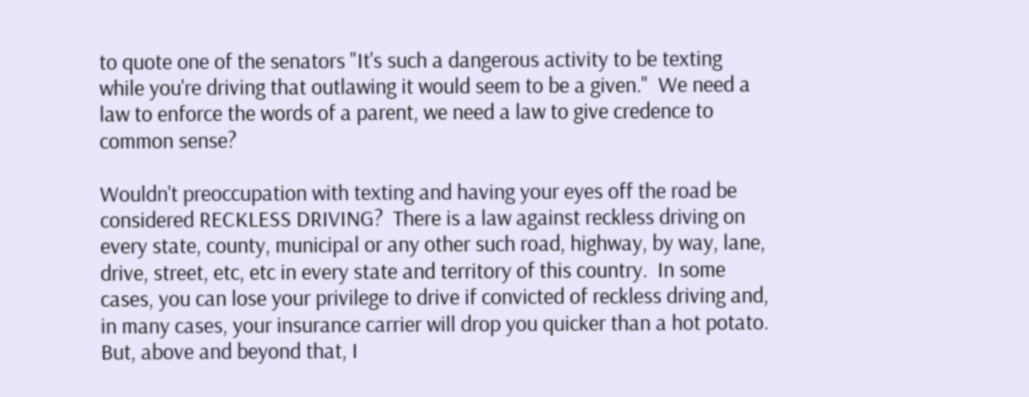to quote one of the senators "It's such a dangerous activity to be texting while you're driving that outlawing it would seem to be a given."  We need a law to enforce the words of a parent, we need a law to give credence to common sense?

Wouldn't preoccupation with texting and having your eyes off the road be considered RECKLESS DRIVING?  There is a law against reckless driving on every state, county, municipal or any other such road, highway, by way, lane, drive, street, etc, etc in every state and territory of this country.  In some cases, you can lose your privilege to drive if convicted of reckless driving and, in many cases, your insurance carrier will drop you quicker than a hot potato.  But, above and beyond that, I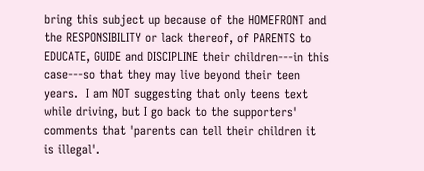bring this subject up because of the HOMEFRONT and the RESPONSIBILITY or lack thereof, of PARENTS to EDUCATE, GUIDE and DISCIPLINE their children---in this case---so that they may live beyond their teen years.  I am NOT suggesting that only teens text while driving, but I go back to the supporters' comments that 'parents can tell their children it is illegal'.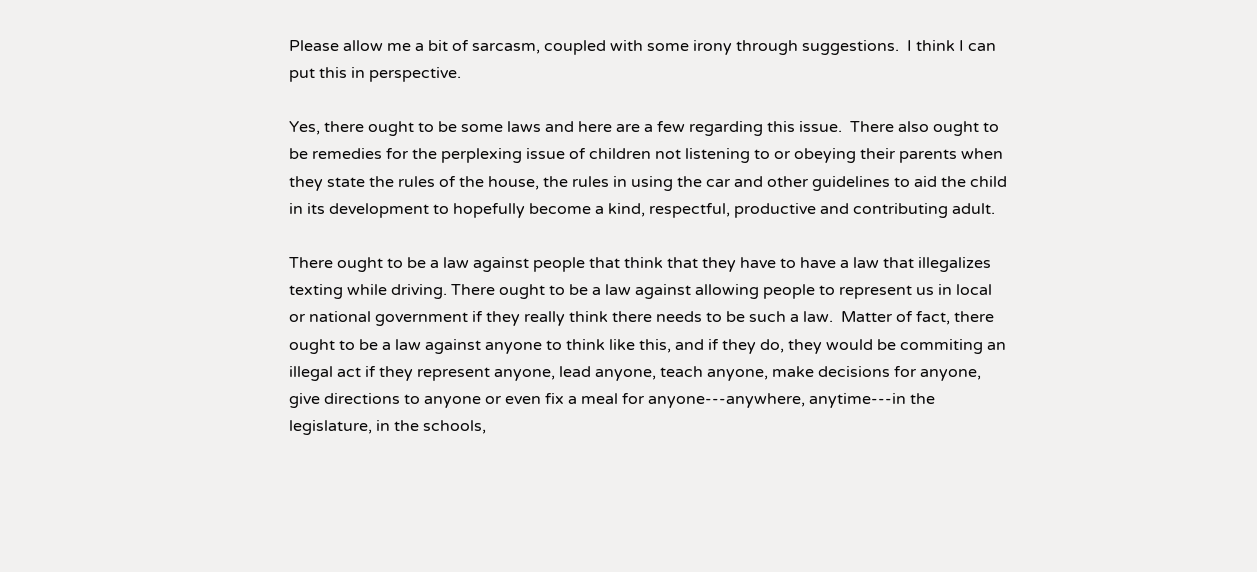Please allow me a bit of sarcasm, coupled with some irony through suggestions.  I think I can put this in perspective.

Yes, there ought to be some laws and here are a few regarding this issue.  There also ought to be remedies for the perplexing issue of children not listening to or obeying their parents when they state the rules of the house, the rules in using the car and other guidelines to aid the child in its development to hopefully become a kind, respectful, productive and contributing adult.

There ought to be a law against people that think that they have to have a law that illegalizes texting while driving. There ought to be a law against allowing people to represent us in local or national government if they really think there needs to be such a law.  Matter of fact, there ought to be a law against anyone to think like this, and if they do, they would be commiting an illegal act if they represent anyone, lead anyone, teach anyone, make decisions for anyone, give directions to anyone or even fix a meal for anyone---anywhere, anytime---in the legislature, in the schools,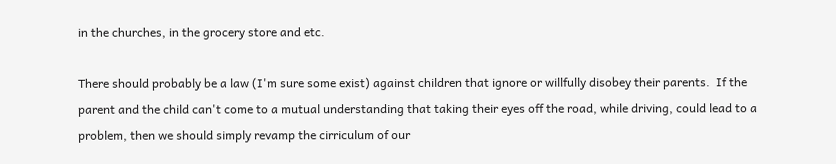in the churches, in the grocery store and etc.

There should probably be a law (I'm sure some exist) against children that ignore or willfully disobey their parents.  If the parent and the child can't come to a mutual understanding that taking their eyes off the road, while driving, could lead to a problem, then we should simply revamp the cirriculum of our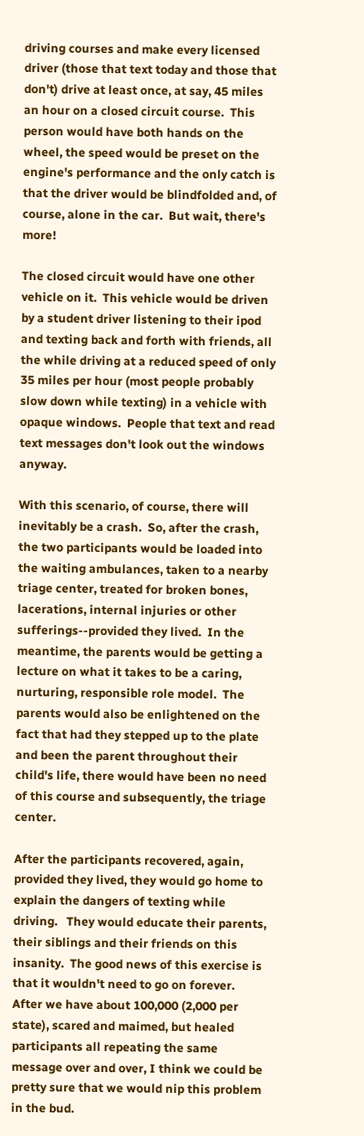driving courses and make every licensed driver (those that text today and those that don't) drive at least once, at say, 45 miles an hour on a closed circuit course.  This person would have both hands on the wheel, the speed would be preset on the engine's performance and the only catch is that the driver would be blindfolded and, of course, alone in the car.  But wait, there's more!

The closed circuit would have one other vehicle on it.  This vehicle would be driven by a student driver listening to their ipod and texting back and forth with friends, all the while driving at a reduced speed of only 35 miles per hour (most people probably slow down while texting) in a vehicle with opaque windows.  People that text and read text messages don't look out the windows anyway.

With this scenario, of course, there will inevitably be a crash.  So, after the crash, the two participants would be loaded into the waiting ambulances, taken to a nearby triage center, treated for broken bones, lacerations, internal injuries or other sufferings--provided they lived.  In the meantime, the parents would be getting a lecture on what it takes to be a caring, nurturing, responsible role model.  The parents would also be enlightened on the fact that had they stepped up to the plate and been the parent throughout their child's life, there would have been no need of this course and subsequently, the triage center.

After the participants recovered, again, provided they lived, they would go home to explain the dangers of texting while driving.   They would educate their parents, their siblings and their friends on this insanity.  The good news of this exercise is that it wouldn't need to go on forever.  After we have about 100,000 (2,000 per state), scared and maimed, but healed participants all repeating the same message over and over, I think we could be pretty sure that we would nip this problem in the bud.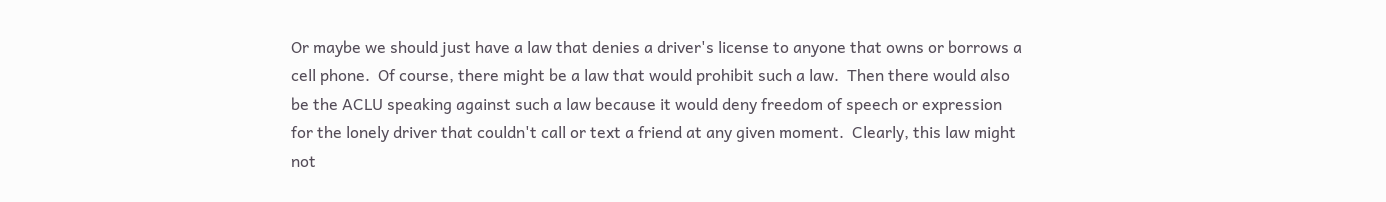Or maybe we should just have a law that denies a driver's license to anyone that owns or borrows a cell phone.  Of course, there might be a law that would prohibit such a law.  Then there would also be the ACLU speaking against such a law because it would deny freedom of speech or expression for the lonely driver that couldn't call or text a friend at any given moment.  Clearly, this law might not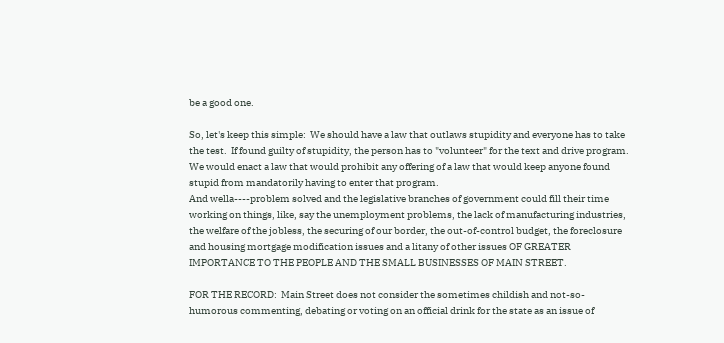be a good one.

So, let's keep this simple:  We should have a law that outlaws stupidity and everyone has to take the test.  If found guilty of stupidity, the person has to "volunteer" for the text and drive program. We would enact a law that would prohibit any offering of a law that would keep anyone found stupid from mandatorily having to enter that program.
And wella----problem solved and the legislative branches of government could fill their time working on things, like, say the unemployment problems, the lack of manufacturing industries, the welfare of the jobless, the securing of our border, the out-of-control budget, the foreclosure and housing mortgage modification issues and a litany of other issues OF GREATER IMPORTANCE TO THE PEOPLE AND THE SMALL BUSINESSES OF MAIN STREET.

FOR THE RECORD:  Main Street does not consider the sometimes childish and not-so-humorous commenting, debating or voting on an official drink for the state as an issue of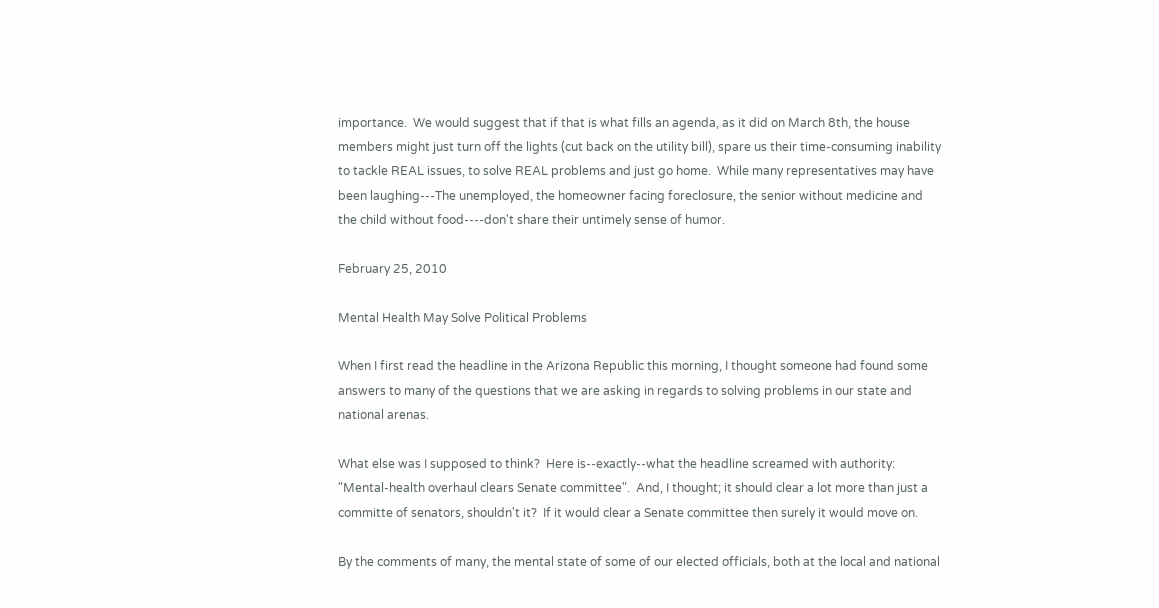importance.  We would suggest that if that is what fills an agenda, as it did on March 8th, the house members might just turn off the lights (cut back on the utility bill), spare us their time-consuming inability to tackle REAL issues, to solve REAL problems and just go home.  While many representatives may have been laughing---The unemployed, the homeowner facing foreclosure, the senior without medicine and the child without food----don't share their untimely sense of humor.

February 25, 2010

Mental Health May Solve Political Problems

When I first read the headline in the Arizona Republic this morning, I thought someone had found some answers to many of the questions that we are asking in regards to solving problems in our state and national arenas.

What else was I supposed to think?  Here is--exactly--what the headline screamed with authority:  "Mental-health overhaul clears Senate committee".  And, I thought; it should clear a lot more than just a committe of senators, shouldn't it?  If it would clear a Senate committee then surely it would move on.

By the comments of many, the mental state of some of our elected officials, both at the local and national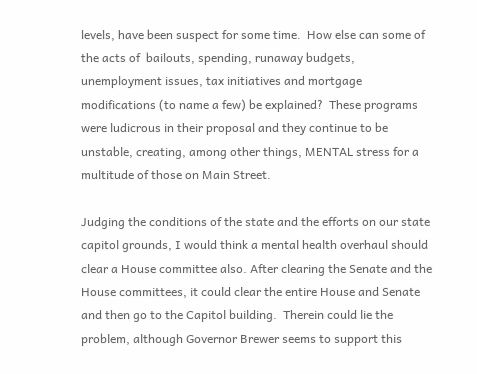levels, have been suspect for some time.  How else can some of the acts of  bailouts, spending, runaway budgets, unemployment issues, tax initiatives and mortgage modifications (to name a few) be explained?  These programs were ludicrous in their proposal and they continue to be unstable, creating, among other things, MENTAL stress for a multitude of those on Main Street.

Judging the conditions of the state and the efforts on our state capitol grounds, I would think a mental health overhaul should clear a House committee also. After clearing the Senate and the House committees, it could clear the entire House and Senate and then go to the Capitol building.  Therein could lie the problem, although Governor Brewer seems to support this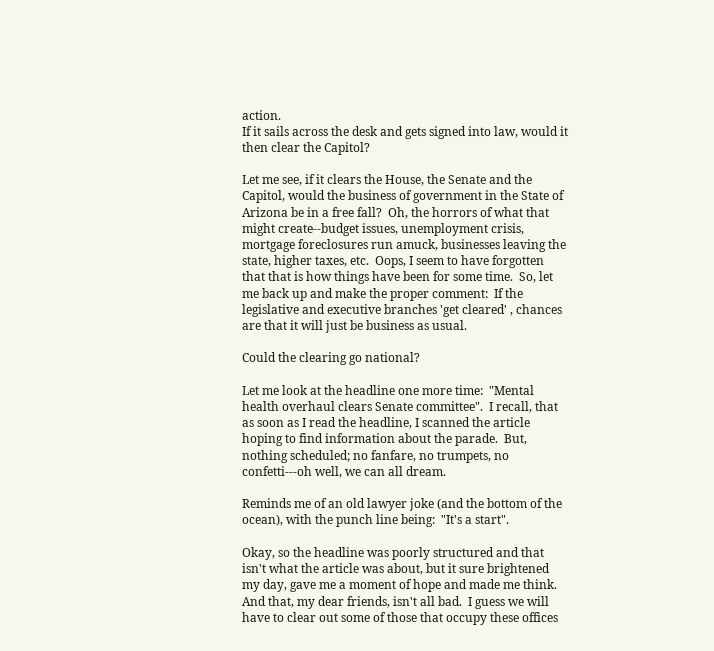action.
If it sails across the desk and gets signed into law, would it then clear the Capitol?

Let me see, if it clears the House, the Senate and the Capitol, would the business of government in the State of Arizona be in a free fall?  Oh, the horrors of what that might create--budget issues, unemployment crisis, mortgage foreclosures run amuck, businesses leaving the state, higher taxes, etc.  Oops, I seem to have forgotten that that is how things have been for some time.  So, let me back up and make the proper comment:  If the legislative and executive branches 'get cleared' , chances are that it will just be business as usual.

Could the clearing go national?

Let me look at the headline one more time:  "Mental health overhaul clears Senate committee".  I recall, that as soon as I read the headline, I scanned the article hoping to find information about the parade.  But, nothing scheduled; no fanfare, no trumpets, no confetti---oh well, we can all dream.

Reminds me of an old lawyer joke (and the bottom of the ocean), with the punch line being:  "It's a start".

Okay, so the headline was poorly structured and that isn't what the article was about, but it sure brightened my day, gave me a moment of hope and made me think.  And that, my dear friends, isn't all bad.  I guess we will have to clear out some of those that occupy these offices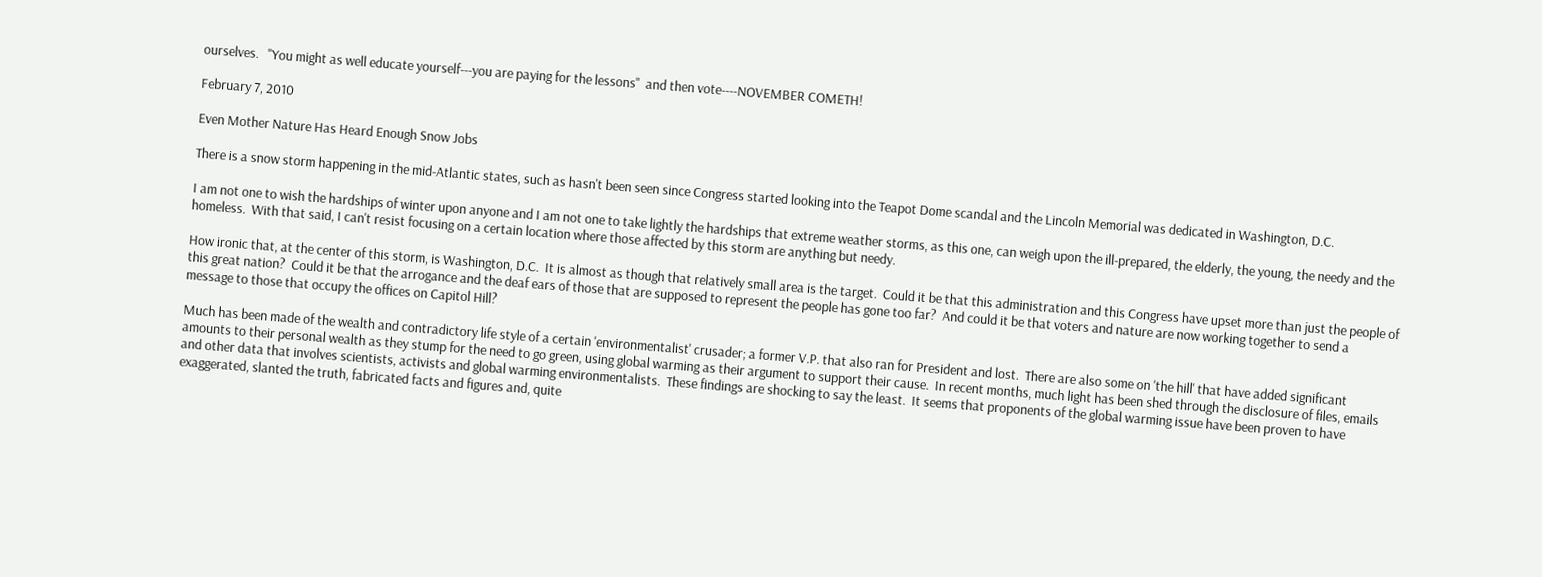ourselves.   "You might as well educate yourself---you are paying for the lessons"  and then vote----NOVEMBER COMETH!

February 7, 2010

Even Mother Nature Has Heard Enough Snow Jobs

There is a snow storm happening in the mid-Atlantic states, such as hasn't been seen since Congress started looking into the Teapot Dome scandal and the Lincoln Memorial was dedicated in Washington, D.C.

I am not one to wish the hardships of winter upon anyone and I am not one to take lightly the hardships that extreme weather storms, as this one, can weigh upon the ill-prepared, the elderly, the young, the needy and the homeless.  With that said, I can't resist focusing on a certain location where those affected by this storm are anything but needy.

How ironic that, at the center of this storm, is Washington, D.C.  It is almost as though that relatively small area is the target.  Could it be that this administration and this Congress have upset more than just the people of this great nation?  Could it be that the arrogance and the deaf ears of those that are supposed to represent the people has gone too far?  And could it be that voters and nature are now working together to send a message to those that occupy the offices on Capitol Hill?

Much has been made of the wealth and contradictory life style of a certain 'environmentalist' crusader; a former V.P. that also ran for President and lost.  There are also some on 'the hill' that have added significant amounts to their personal wealth as they stump for the need to go green, using global warming as their argument to support their cause.  In recent months, much light has been shed through the disclosure of files, emails and other data that involves scientists, activists and global warming environmentalists.  These findings are shocking to say the least.  It seems that proponents of the global warming issue have been proven to have exaggerated, slanted the truth, fabricated facts and figures and, quite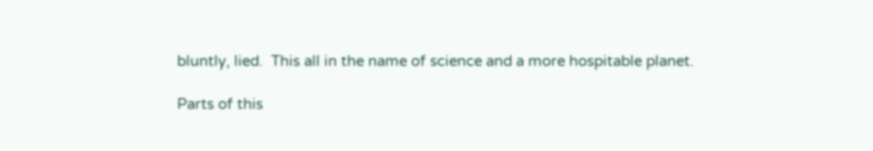bluntly, lied.  This all in the name of science and a more hospitable planet.

Parts of this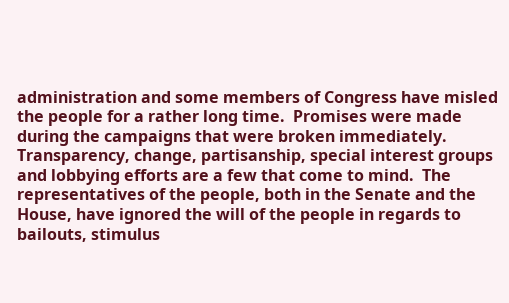administration and some members of Congress have misled the people for a rather long time.  Promises were made during the campaigns that were broken immediately.  Transparency, change, partisanship, special interest groups and lobbying efforts are a few that come to mind.  The representatives of the people, both in the Senate and the House, have ignored the will of the people in regards to bailouts, stimulus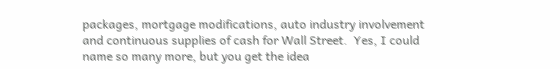packages, mortgage modifications, auto industry involvement and continuous supplies of cash for Wall Street.  Yes, I could name so many more, but you get the idea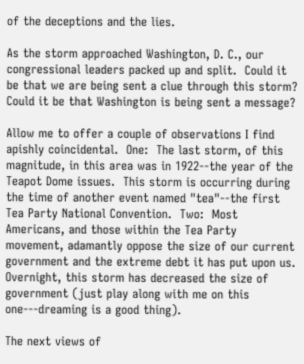of the deceptions and the lies.

As the storm approached Washington, D. C., our congressional leaders packed up and split.  Could it be that we are being sent a clue through this storm?  Could it be that Washington is being sent a message?

Allow me to offer a couple of observations I find apishly coincidental.  One:  The last storm, of this magnitude, in this area was in 1922--the year of the Teapot Dome issues.  This storm is occurring during the time of another event named "tea"--the first Tea Party National Convention.  Two:  Most Americans, and those within the Tea Party movement, adamantly oppose the size of our current government and the extreme debt it has put upon us.  Overnight, this storm has decreased the size of government (just play along with me on this one---dreaming is a good thing).

The next views of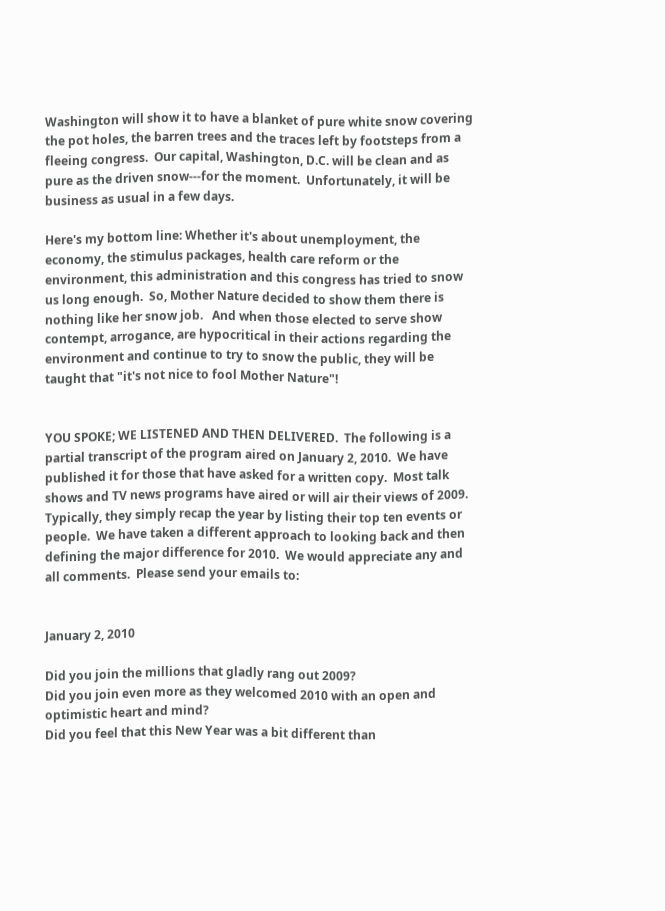Washington will show it to have a blanket of pure white snow covering the pot holes, the barren trees and the traces left by footsteps from a fleeing congress.  Our capital, Washington, D.C. will be clean and as pure as the driven snow---for the moment.  Unfortunately, it will be business as usual in a few days.

Here's my bottom line: Whether it's about unemployment, the economy, the stimulus packages, health care reform or the environment, this administration and this congress has tried to snow us long enough.  So, Mother Nature decided to show them there is nothing like her snow job.   And when those elected to serve show contempt, arrogance, are hypocritical in their actions regarding the environment and continue to try to snow the public, they will be taught that "it's not nice to fool Mother Nature"!


YOU SPOKE; WE LISTENED AND THEN DELIVERED.  The following is a partial transcript of the program aired on January 2, 2010.  We have published it for those that have asked for a written copy.  Most talk shows and TV news programs have aired or will air their views of 2009.  Typically, they simply recap the year by listing their top ten events or people.  We have taken a different approach to looking back and then defining the major difference for 2010.  We would appreciate any and all comments.  Please send your emails to:


January 2, 2010

Did you join the millions that gladly rang out 2009?
Did you join even more as they welcomed 2010 with an open and optimistic heart and mind?
Did you feel that this New Year was a bit different than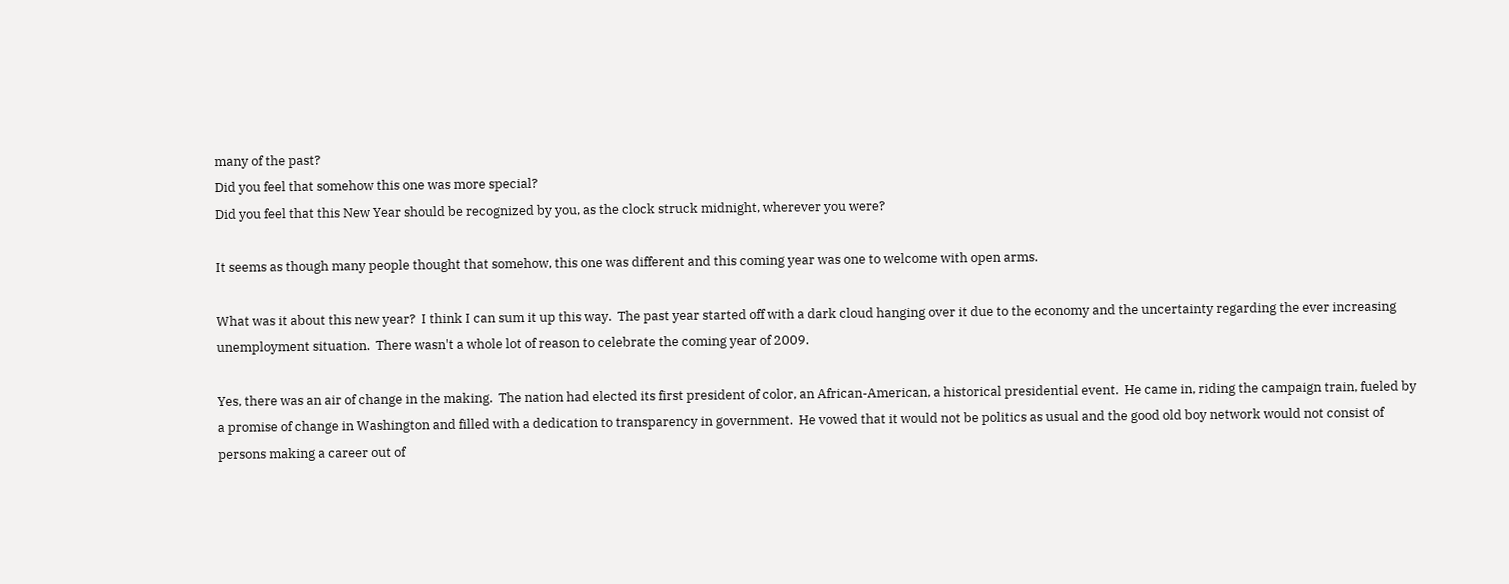many of the past?
Did you feel that somehow this one was more special?
Did you feel that this New Year should be recognized by you, as the clock struck midnight, wherever you were?

It seems as though many people thought that somehow, this one was different and this coming year was one to welcome with open arms.

What was it about this new year?  I think I can sum it up this way.  The past year started off with a dark cloud hanging over it due to the economy and the uncertainty regarding the ever increasing unemployment situation.  There wasn't a whole lot of reason to celebrate the coming year of 2009.

Yes, there was an air of change in the making.  The nation had elected its first president of color, an African-American, a historical presidential event.  He came in, riding the campaign train, fueled by a promise of change in Washington and filled with a dedication to transparency in government.  He vowed that it would not be politics as usual and the good old boy network would not consist of persons making a career out of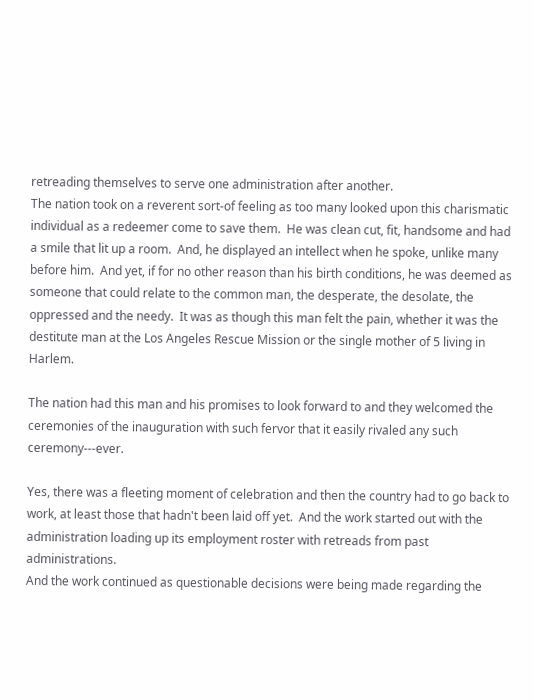retreading themselves to serve one administration after another.
The nation took on a reverent sort-of feeling as too many looked upon this charismatic individual as a redeemer come to save them.  He was clean cut, fit, handsome and had a smile that lit up a room.  And, he displayed an intellect when he spoke, unlike many before him.  And yet, if for no other reason than his birth conditions, he was deemed as someone that could relate to the common man, the desperate, the desolate, the oppressed and the needy.  It was as though this man felt the pain, whether it was the destitute man at the Los Angeles Rescue Mission or the single mother of 5 living in Harlem.

The nation had this man and his promises to look forward to and they welcomed the ceremonies of the inauguration with such fervor that it easily rivaled any such ceremony---ever.

Yes, there was a fleeting moment of celebration and then the country had to go back to work, at least those that hadn't been laid off yet.  And the work started out with the administration loading up its employment roster with retreads from past administrations.
And the work continued as questionable decisions were being made regarding the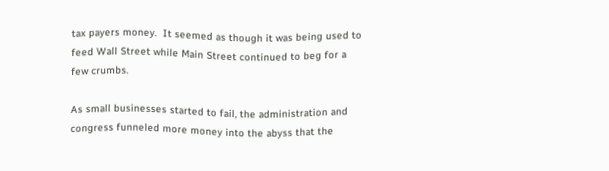tax payers money.  It seemed as though it was being used to feed Wall Street while Main Street continued to beg for a few crumbs.

As small businesses started to fail, the administration and congress funneled more money into the abyss that the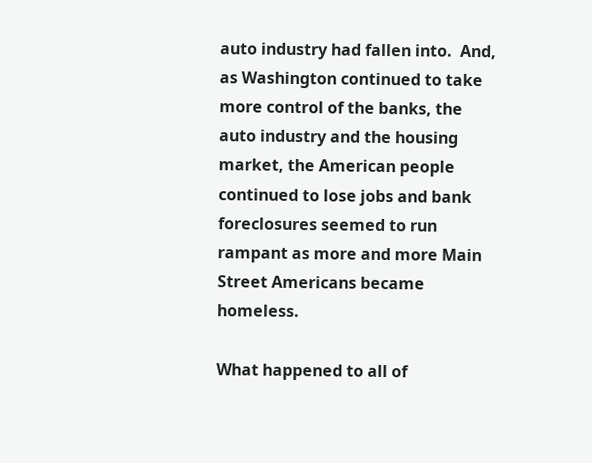auto industry had fallen into.  And, as Washington continued to take more control of the banks, the auto industry and the housing market, the American people continued to lose jobs and bank foreclosures seemed to run rampant as more and more Main Street Americans became homeless.

What happened to all of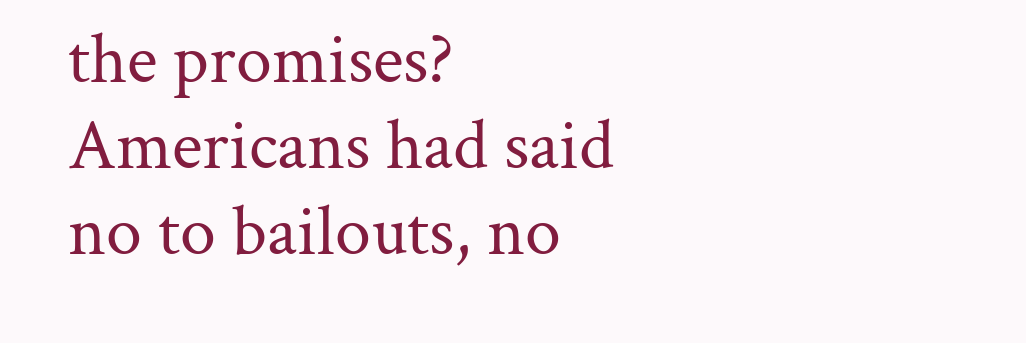the promises?  Americans had said no to bailouts, no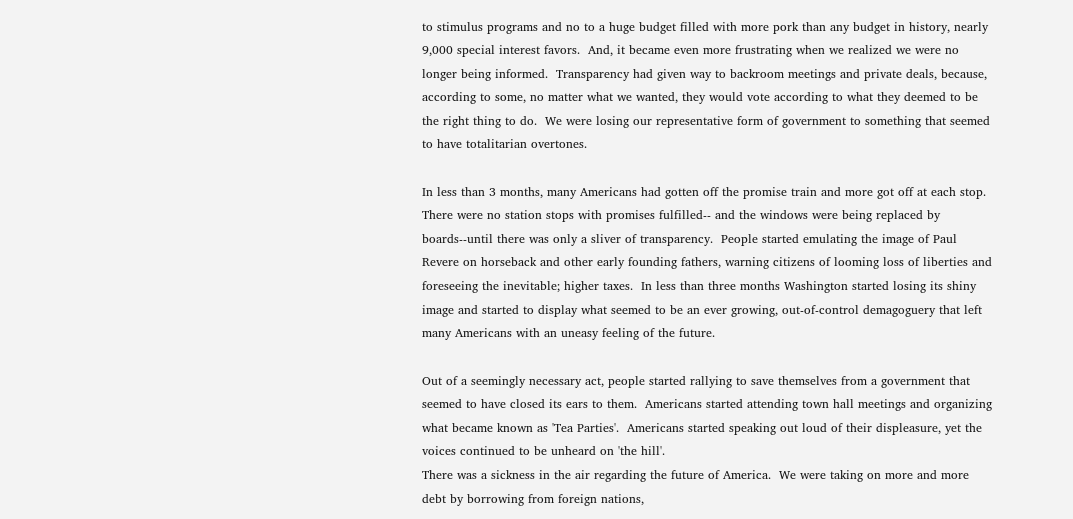to stimulus programs and no to a huge budget filled with more pork than any budget in history, nearly 9,000 special interest favors.  And, it became even more frustrating when we realized we were no longer being informed.  Transparency had given way to backroom meetings and private deals, because, according to some, no matter what we wanted, they would vote according to what they deemed to be the right thing to do.  We were losing our representative form of government to something that seemed to have totalitarian overtones.

In less than 3 months, many Americans had gotten off the promise train and more got off at each stop.  There were no station stops with promises fulfilled-- and the windows were being replaced by boards--until there was only a sliver of transparency.  People started emulating the image of Paul Revere on horseback and other early founding fathers, warning citizens of looming loss of liberties and foreseeing the inevitable; higher taxes.  In less than three months Washington started losing its shiny image and started to display what seemed to be an ever growing, out-of-control demagoguery that left many Americans with an uneasy feeling of the future.

Out of a seemingly necessary act, people started rallying to save themselves from a government that seemed to have closed its ears to them.  Americans started attending town hall meetings and organizing what became known as 'Tea Parties'.  Americans started speaking out loud of their displeasure, yet the voices continued to be unheard on 'the hill'.
There was a sickness in the air regarding the future of America.  We were taking on more and more debt by borrowing from foreign nations,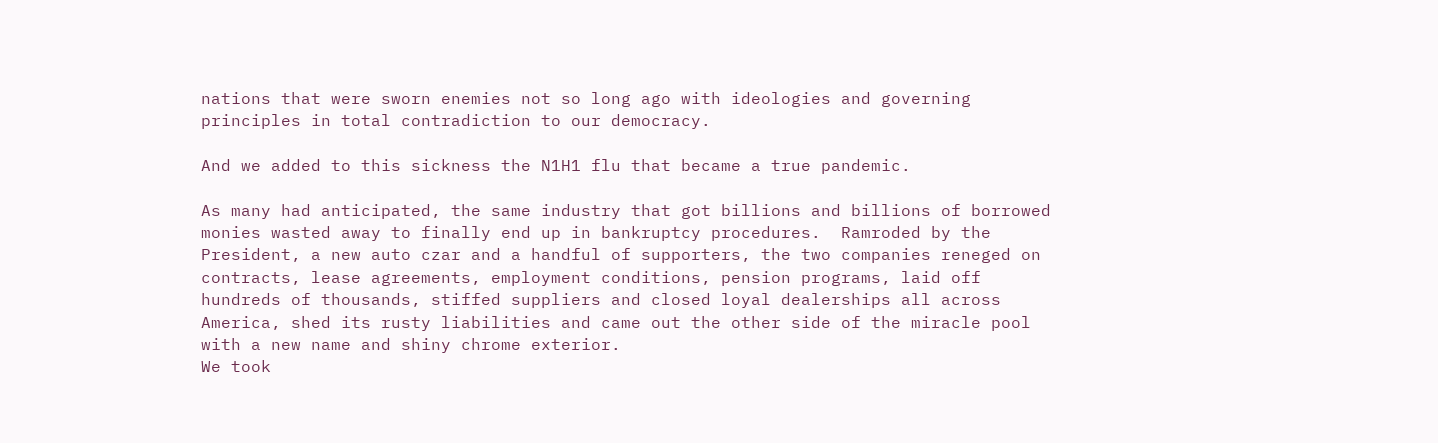nations that were sworn enemies not so long ago with ideologies and governing principles in total contradiction to our democracy.

And we added to this sickness the N1H1 flu that became a true pandemic.

As many had anticipated, the same industry that got billions and billions of borrowed monies wasted away to finally end up in bankruptcy procedures.  Ramroded by the President, a new auto czar and a handful of supporters, the two companies reneged on contracts, lease agreements, employment conditions, pension programs, laid off hundreds of thousands, stiffed suppliers and closed loyal dealerships all across America, shed its rusty liabilities and came out the other side of the miracle pool with a new name and shiny chrome exterior.
We took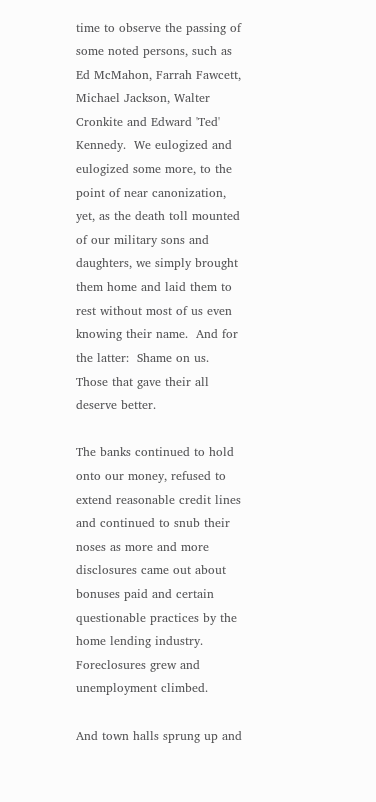time to observe the passing of some noted persons, such as Ed McMahon, Farrah Fawcett, Michael Jackson, Walter Cronkite and Edward 'Ted' Kennedy.  We eulogized and eulogized some more, to the point of near canonization, yet, as the death toll mounted of our military sons and daughters, we simply brought them home and laid them to rest without most of us even knowing their name.  And for the latter:  Shame on us. Those that gave their all deserve better.

The banks continued to hold onto our money, refused to extend reasonable credit lines and continued to snub their noses as more and more disclosures came out about bonuses paid and certain questionable practices by the home lending industry.  Foreclosures grew and unemployment climbed.

And town halls sprung up and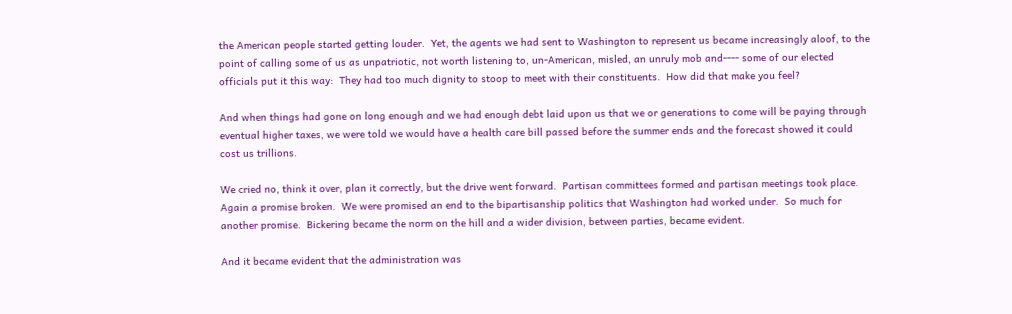the American people started getting louder.  Yet, the agents we had sent to Washington to represent us became increasingly aloof, to the point of calling some of us as unpatriotic, not worth listening to, un-American, misled, an unruly mob and---- some of our elected officials put it this way:  They had too much dignity to stoop to meet with their constituents.  How did that make you feel?

And when things had gone on long enough and we had enough debt laid upon us that we or generations to come will be paying through eventual higher taxes, we were told we would have a health care bill passed before the summer ends and the forecast showed it could cost us trillions.

We cried no, think it over, plan it correctly, but the drive went forward.  Partisan committees formed and partisan meetings took place.  Again a promise broken.  We were promised an end to the bipartisanship politics that Washington had worked under.  So much for another promise.  Bickering became the norm on the hill and a wider division, between parties, became evident.

And it became evident that the administration was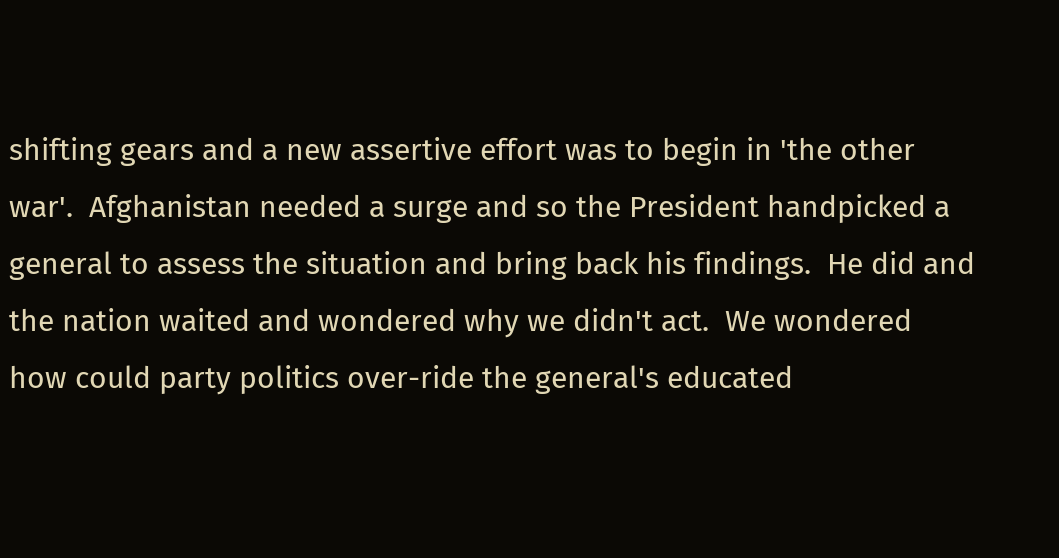shifting gears and a new assertive effort was to begin in 'the other war'.  Afghanistan needed a surge and so the President handpicked a general to assess the situation and bring back his findings.  He did and the nation waited and wondered why we didn't act.  We wondered how could party politics over-ride the general's educated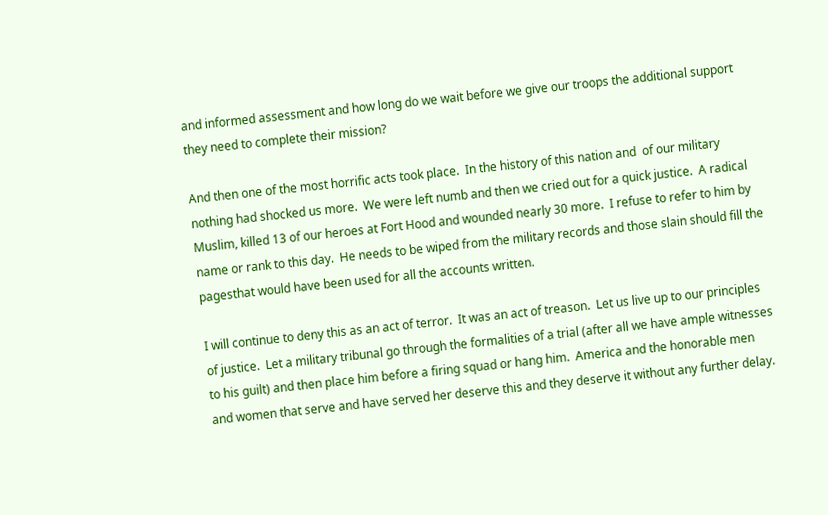and informed assessment and how long do we wait before we give our troops the additional support they need to complete their mission?

And then one of the most horrific acts took place.  In the history of this nation and  of our military nothing had shocked us more.  We were left numb and then we cried out for a quick justice.  A radical Muslim, killed 13 of our heroes at Fort Hood and wounded nearly 30 more.  I refuse to refer to him by name or rank to this day.  He needs to be wiped from the military records and those slain should fill the pagesthat would have been used for all the accounts written.

I will continue to deny this as an act of terror.  It was an act of treason.  Let us live up to our principles of justice.  Let a military tribunal go through the formalities of a trial (after all we have ample witnesses to his guilt) and then place him before a firing squad or hang him.  America and the honorable men and women that serve and have served her deserve this and they deserve it without any further delay.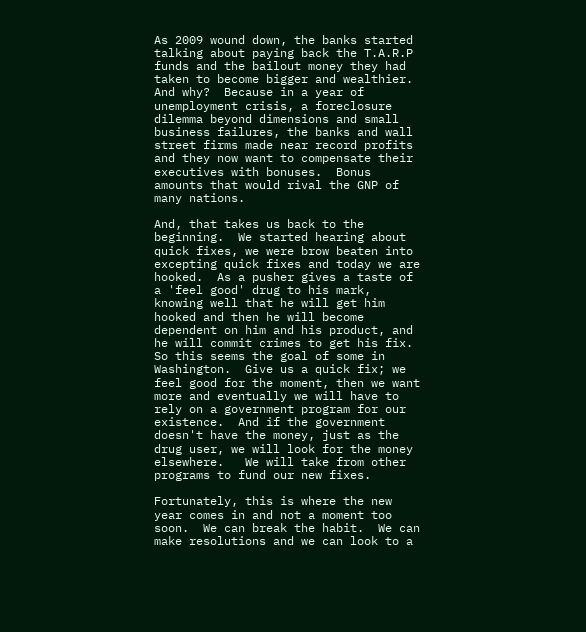As 2009 wound down, the banks started talking about paying back the T.A.R.P funds and the bailout money they had taken to become bigger and wealthier.  And why?  Because in a year of unemployment crisis, a foreclosure dilemma beyond dimensions and small business failures, the banks and wall street firms made near record profits and they now want to compensate their executives with bonuses.  Bonus amounts that would rival the GNP of many nations.

And, that takes us back to the beginning.  We started hearing about quick fixes, we were brow beaten into excepting quick fixes and today we are hooked.  As a pusher gives a taste of a 'feel good' drug to his mark, knowing well that he will get him hooked and then he will become dependent on him and his product, and he will commit crimes to get his fix.  So this seems the goal of some in  Washington.  Give us a quick fix; we feel good for the moment, then we want more and eventually we will have to rely on a government program for our existence.  And if the government doesn't have the money, just as the drug user, we will look for the money elsewhere.   We will take from other programs to fund our new fixes.

Fortunately, this is where the new year comes in and not a moment too soon.  We can break the habit.  We can make resolutions and we can look to a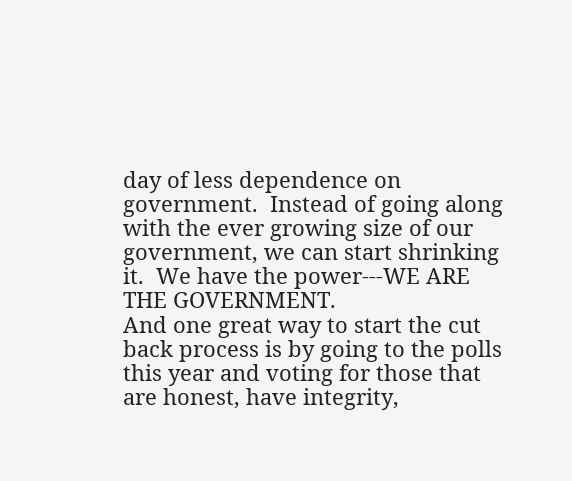day of less dependence on government.  Instead of going along with the ever growing size of our government, we can start shrinking it.  We have the power---WE ARE THE GOVERNMENT.
And one great way to start the cut back process is by going to the polls this year and voting for those that are honest, have integrity,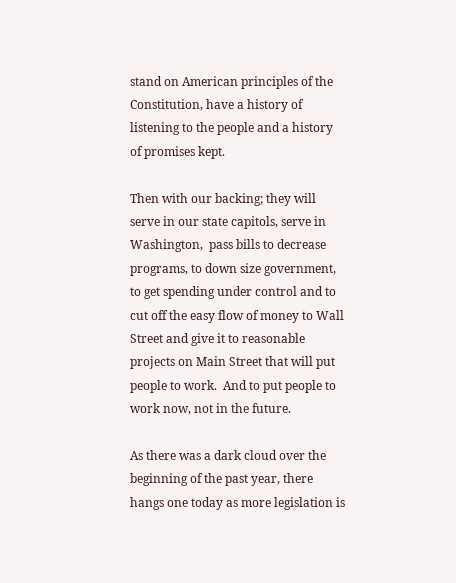stand on American principles of the Constitution, have a history of listening to the people and a history of promises kept.

Then with our backing; they will serve in our state capitols, serve in Washington,  pass bills to decrease programs, to down size government, to get spending under control and to cut off the easy flow of money to Wall Street and give it to reasonable projects on Main Street that will put people to work.  And to put people to work now, not in the future.

As there was a dark cloud over the beginning of the past year, there hangs one today as more legislation is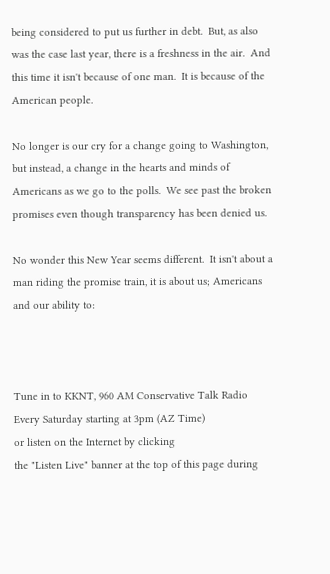being considered to put us further in debt.  But, as also was the case last year, there is a freshness in the air.  And this time it isn't because of one man.  It is because of the American people.

No longer is our cry for a change going to Washington, but instead, a change in the hearts and minds of Americans as we go to the polls.  We see past the broken promises even though transparency has been denied us.

No wonder this New Year seems different.  It isn't about a man riding the promise train, it is about us; Americans and our ability to:



Tune in to KKNT, 960 AM Conservative Talk Radio
Every Saturday starting at 3pm (AZ Time)
or listen on the Internet by clicking
the "Listen Live" banner at the top of this page during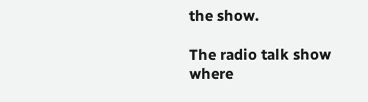the show.

The radio talk show where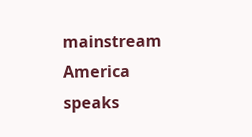mainstream America speaks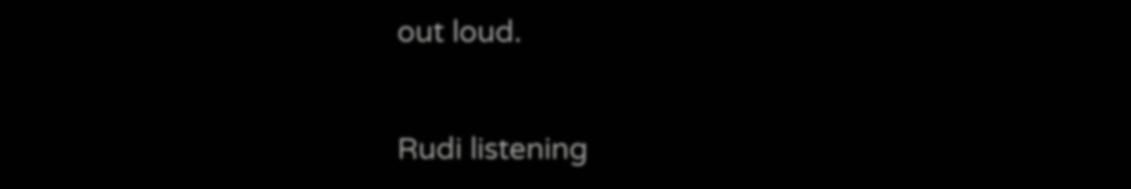out loud.


Rudi listening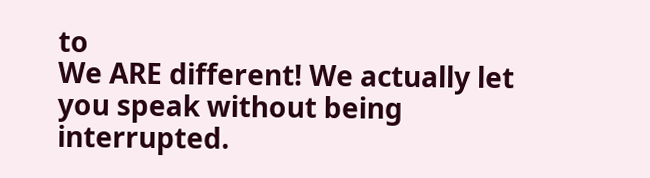to
We ARE different! We actually let you speak without being interrupted.